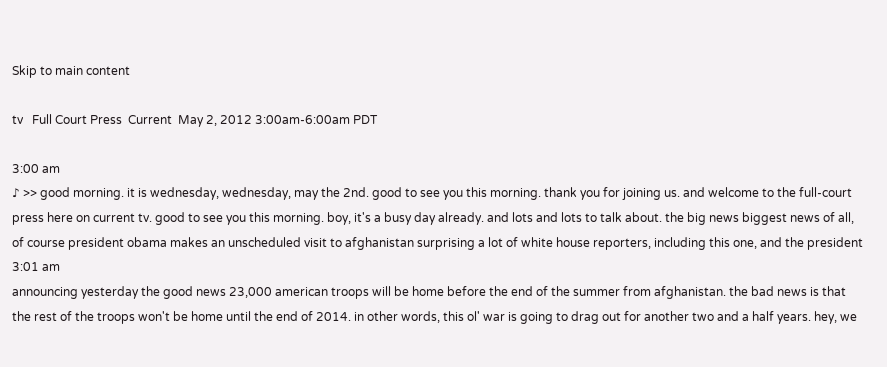Skip to main content

tv   Full Court Press  Current  May 2, 2012 3:00am-6:00am PDT

3:00 am
♪ >> good morning. it is wednesday, wednesday, may the 2nd. good to see you this morning. thank you for joining us. and welcome to the full-court press here on current tv. good to see you this morning. boy, it's a busy day already. and lots and lots to talk about. the big news biggest news of all, of course president obama makes an unscheduled visit to afghanistan surprising a lot of white house reporters, including this one, and the president
3:01 am
announcing yesterday the good news 23,000 american troops will be home before the end of the summer from afghanistan. the bad news is that the rest of the troops won't be home until the end of 2014. in other words, this ol' war is going to drag out for another two and a half years. hey, we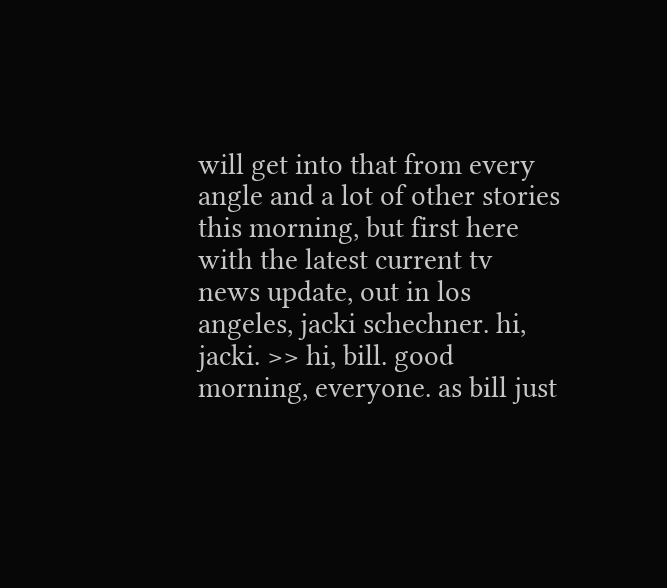will get into that from every angle and a lot of other stories this morning, but first here with the latest current tv news update, out in los angeles, jacki schechner. hi, jacki. >> hi, bill. good morning, everyone. as bill just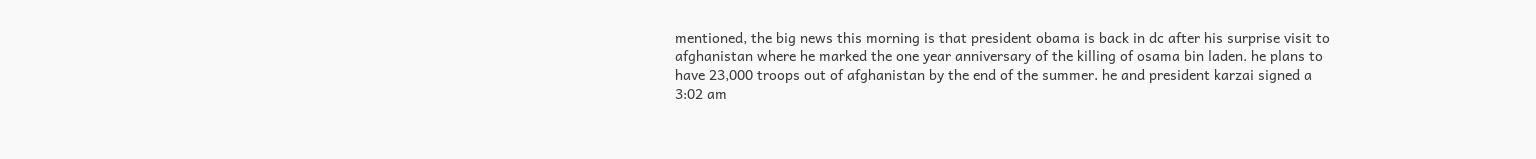mentioned, the big news this morning is that president obama is back in dc after his surprise visit to afghanistan where he marked the one year anniversary of the killing of osama bin laden. he plans to have 23,000 troops out of afghanistan by the end of the summer. he and president karzai signed a
3:02 am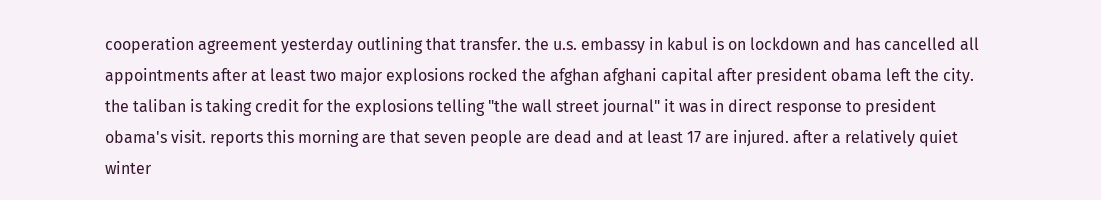cooperation agreement yesterday outlining that transfer. the u.s. embassy in kabul is on lockdown and has cancelled all appointments after at least two major explosions rocked the afghan afghani capital after president obama left the city. the taliban is taking credit for the explosions telling "the wall street journal" it was in direct response to president obama's visit. reports this morning are that seven people are dead and at least 17 are injured. after a relatively quiet winter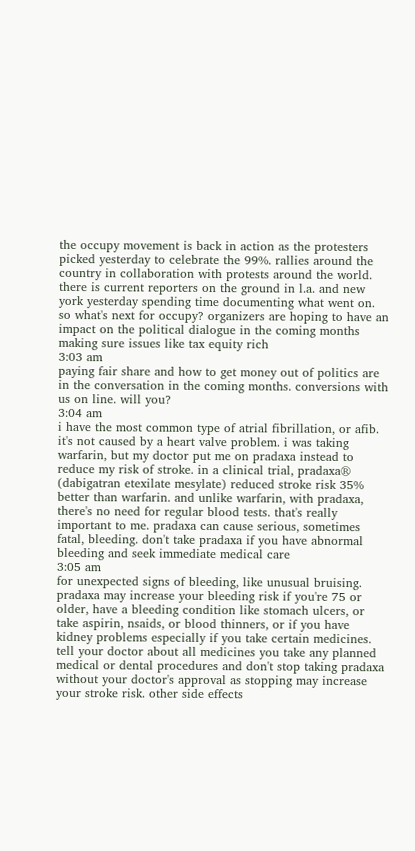the occupy movement is back in action as the protesters picked yesterday to celebrate the 99%. rallies around the country in collaboration with protests around the world. there is current reporters on the ground in l.a. and new york yesterday spending time documenting what went on. so what's next for occupy? organizers are hoping to have an impact on the political dialogue in the coming months making sure issues like tax equity rich
3:03 am
paying fair share and how to get money out of politics are in the conversation in the coming months. conversions with us on line. will you?
3:04 am
i have the most common type of atrial fibrillation, or afib. it's not caused by a heart valve problem. i was taking warfarin, but my doctor put me on pradaxa instead to reduce my risk of stroke. in a clinical trial, pradaxa® (dabigatran etexilate mesylate) reduced stroke risk 35% better than warfarin. and unlike warfarin, with pradaxa, there's no need for regular blood tests. that's really important to me. pradaxa can cause serious, sometimes fatal, bleeding. don't take pradaxa if you have abnormal bleeding and seek immediate medical care
3:05 am
for unexpected signs of bleeding, like unusual bruising. pradaxa may increase your bleeding risk if you're 75 or older, have a bleeding condition like stomach ulcers, or take aspirin, nsaids, or blood thinners, or if you have kidney problems especially if you take certain medicines. tell your doctor about all medicines you take any planned medical or dental procedures and don't stop taking pradaxa without your doctor's approval as stopping may increase your stroke risk. other side effects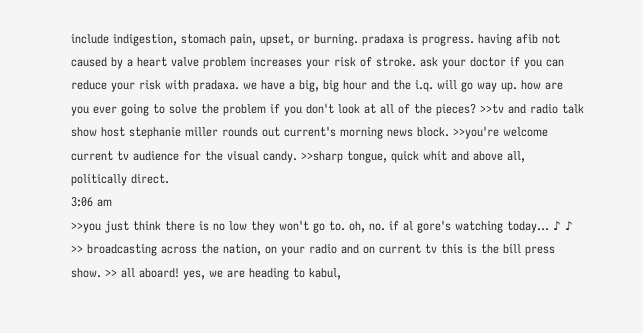include indigestion, stomach pain, upset, or burning. pradaxa is progress. having afib not caused by a heart valve problem increases your risk of stroke. ask your doctor if you can reduce your risk with pradaxa. we have a big, big hour and the i.q. will go way up. how are you ever going to solve the problem if you don't look at all of the pieces? >>tv and radio talk show host stephanie miller rounds out current's morning news block. >>you're welcome current tv audience for the visual candy. >>sharp tongue, quick whit and above all, politically direct.
3:06 am
>>you just think there is no low they won't go to. oh, no. if al gore's watching today... ♪ ♪ >> broadcasting across the nation, on your radio and on current tv this is the bill press show. >> all aboard! yes, we are heading to kabul,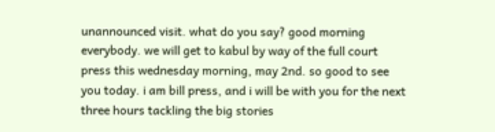unannounced visit. what do you say? good morning everybody. we will get to kabul by way of the full court press this wednesday morning, may 2nd. so good to see you today. i am bill press, and i will be with you for the next three hours tackling the big stories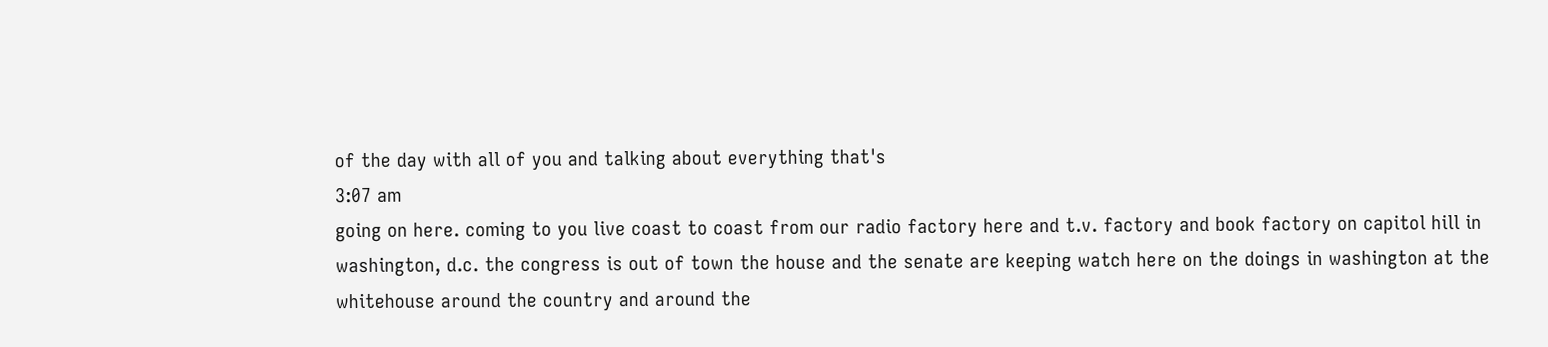of the day with all of you and talking about everything that's
3:07 am
going on here. coming to you live coast to coast from our radio factory here and t.v. factory and book factory on capitol hill in washington, d.c. the congress is out of town the house and the senate are keeping watch here on the doings in washington at the whitehouse around the country and around the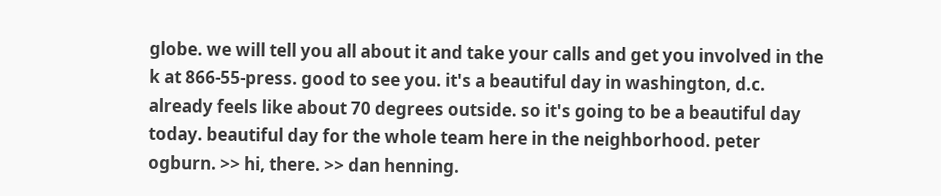globe. we will tell you all about it and take your calls and get you involved in the k at 866-55-press. good to see you. it's a beautiful day in washington, d.c. already feels like about 70 degrees outside. so it's going to be a beautiful day today. beautiful day for the whole team here in the neighborhood. peter ogburn. >> hi, there. >> dan henning.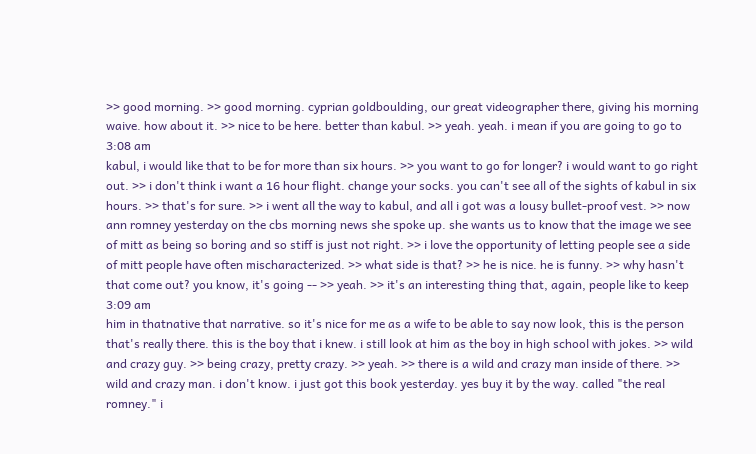>> good morning. >> good morning. cyprian goldboulding, our great videographer there, giving his morning waive. how about it. >> nice to be here. better than kabul. >> yeah. yeah. i mean if you are going to go to
3:08 am
kabul, i would like that to be for more than six hours. >> you want to go for longer? i would want to go right out. >> i don't think i want a 16 hour flight. change your socks. you can't see all of the sights of kabul in six hours. >> that's for sure. >> i went all the way to kabul, and all i got was a lousy bullet-proof vest. >> now ann romney yesterday on the cbs morning news she spoke up. she wants us to know that the image we see of mitt as being so boring and so stiff is just not right. >> i love the opportunity of letting people see a side of mitt people have often mischaracterized. >> what side is that? >> he is nice. he is funny. >> why hasn't that come out? you know, it's going -- >> yeah. >> it's an interesting thing that, again, people like to keep
3:09 am
him in thatnative that narrative. so it's nice for me as a wife to be able to say now look, this is the person that's really there. this is the boy that i knew. i still look at him as the boy in high school with jokes. >> wild and crazy guy. >> being crazy, pretty crazy. >> yeah. >> there is a wild and crazy man inside of there. >> wild and crazy man. i don't know. i just got this book yesterday. yes buy it by the way. called "the real romney." i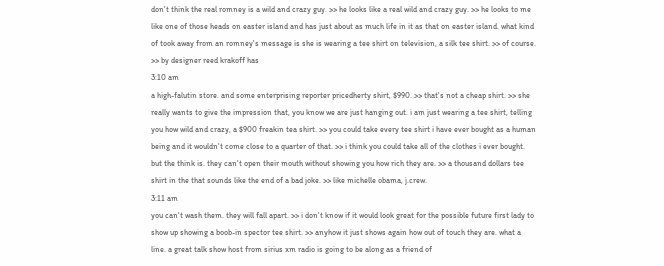don't think the real romney is a wild and crazy guy. >> he looks like a real wild and crazy guy. >> he looks to me like one of those heads on easter island and has just about as much life in it as that on easter island. what kind of took away from an romney's message is she is wearing a tee shirt on television, a silk tee shirt. >> of course. >> by designer reed krakoff has
3:10 am
a high-falutin store. and some enterprising reporter pricedherty shirt, $990. >> that's not a cheap shirt. >> she really wants to give the impression that, you know we are just hanging out. i am just wearing a tee shirt, telling you how wild and crazy, a $900 freakin tea shirt. >> you could take every tee shirt i have ever bought as a human being and it wouldn't come close to a quarter of that. >> i think you could take all of the clothes i ever bought. but the think is. they can't open their mouth without showing you how rich they are. >> a thousand dollars tee shirt in the that sounds like the end of a bad joke. >> like michelle obama, j.crew.
3:11 am
you can't wash them. they will fall apart. >> i don't know if it would look great for the possible future first lady to show up showing a boob-in spector tee shirt. >> anyhow it just shows again how out of touch they are. what a line. a great talk show host from sirius xm radio is going to be along as a friend of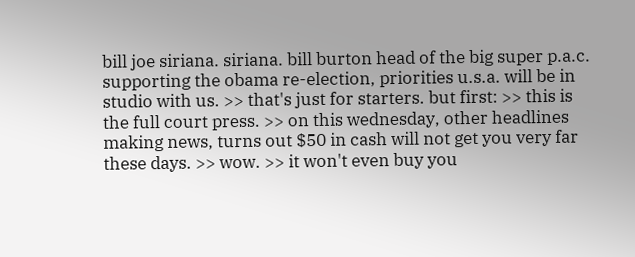bill joe siriana. siriana. bill burton head of the big super p.a.c. supporting the obama re-election, priorities u.s.a. will be in studio with us. >> that's just for starters. but first: >> this is the full court press. >> on this wednesday, other headlines making news, turns out $50 in cash will not get you very far these days. >> wow. >> it won't even buy you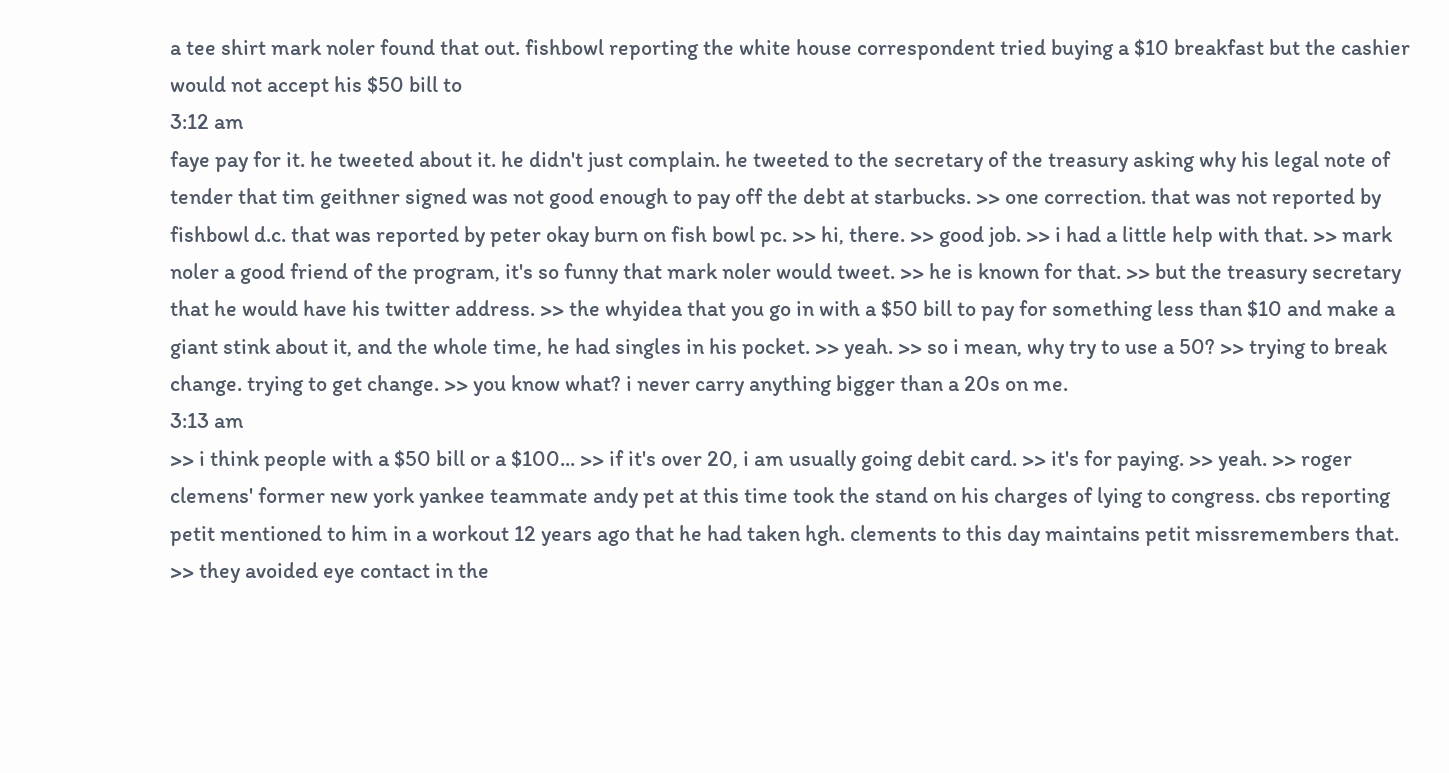a tee shirt mark noler found that out. fishbowl reporting the white house correspondent tried buying a $10 breakfast but the cashier would not accept his $50 bill to
3:12 am
faye pay for it. he tweeted about it. he didn't just complain. he tweeted to the secretary of the treasury asking why his legal note of tender that tim geithner signed was not good enough to pay off the debt at starbucks. >> one correction. that was not reported by fishbowl d.c. that was reported by peter okay burn on fish bowl pc. >> hi, there. >> good job. >> i had a little help with that. >> mark noler a good friend of the program, it's so funny that mark noler would tweet. >> he is known for that. >> but the treasury secretary that he would have his twitter address. >> the whyidea that you go in with a $50 bill to pay for something less than $10 and make a giant stink about it, and the whole time, he had singles in his pocket. >> yeah. >> so i mean, why try to use a 50? >> trying to break change. trying to get change. >> you know what? i never carry anything bigger than a 20s on me.
3:13 am
>> i think people with a $50 bill or a $100... >> if it's over 20, i am usually going debit card. >> it's for paying. >> yeah. >> roger clemens' former new york yankee teammate andy pet at this time took the stand on his charges of lying to congress. cbs reporting petit mentioned to him in a workout 12 years ago that he had taken hgh. clements to this day maintains petit missremembers that. >> they avoided eye contact in the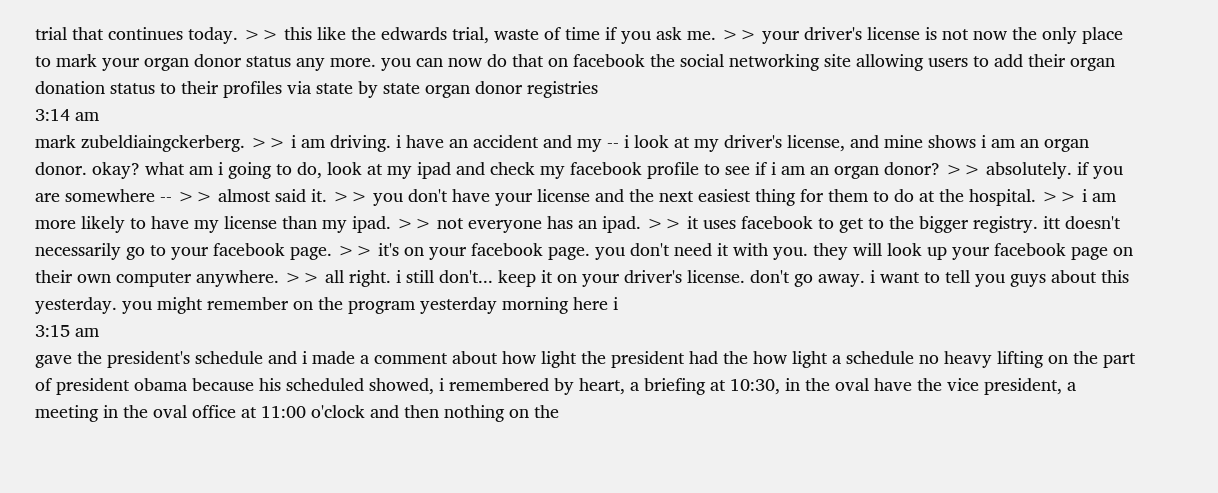trial that continues today. >> this like the edwards trial, waste of time if you ask me. >> your driver's license is not now the only place to mark your organ donor status any more. you can now do that on facebook the social networking site allowing users to add their organ donation status to their profiles via state by state organ donor registries
3:14 am
mark zubeldiaingckerberg. >> i am driving. i have an accident and my -- i look at my driver's license, and mine shows i am an organ donor. okay? what am i going to do, look at my ipad and check my facebook profile to see if i am an organ donor? >> absolutely. if you are somewhere -- >> almost said it. >> you don't have your license and the next easiest thing for them to do at the hospital. >> i am more likely to have my license than my ipad. >> not everyone has an ipad. >> it uses facebook to get to the bigger registry. itt doesn't necessarily go to your facebook page. >> it's on your facebook page. you don't need it with you. they will look up your facebook page on their own computer anywhere. >> all right. i still don't... keep it on your driver's license. don't go away. i want to tell you guys about this yesterday. you might remember on the program yesterday morning here i
3:15 am
gave the president's schedule and i made a comment about how light the president had the how light a schedule no heavy lifting on the part of president obama because his scheduled showed, i remembered by heart, a briefing at 10:30, in the oval have the vice president, a meeting in the oval office at 11:00 o'clock and then nothing on the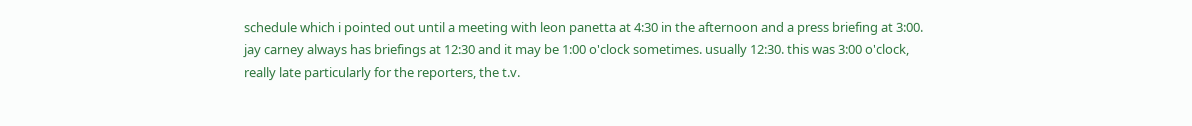schedule which i pointed out until a meeting with leon panetta at 4:30 in the afternoon and a press briefing at 3:00. jay carney always has briefings at 12:30 and it may be 1:00 o'clock sometimes. usually 12:30. this was 3:00 o'clock, really late particularly for the reporters, the t.v.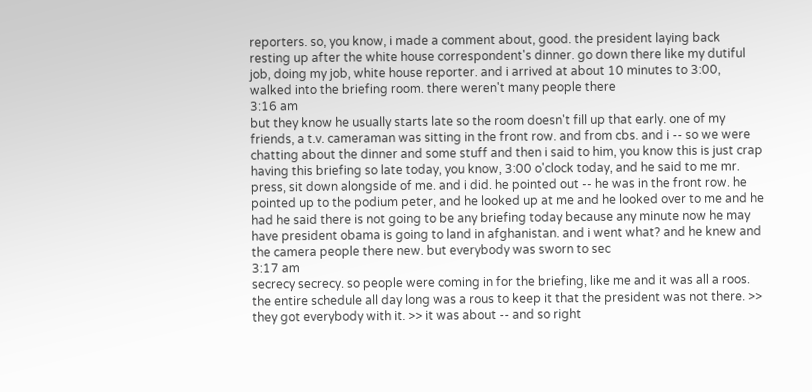reporters. so, you know, i made a comment about, good. the president laying back resting up after the white house correspondent's dinner. go down there like my dutiful job, doing my job, white house reporter. and i arrived at about 10 minutes to 3:00, walked into the briefing room. there weren't many people there
3:16 am
but they know he usually starts late so the room doesn't fill up that early. one of my friends, a t.v. cameraman was sitting in the front row. and from cbs. and i -- so we were chatting about the dinner and some stuff and then i said to him, you know this is just crap having this briefing so late today, you know, 3:00 o'clock today, and he said to me mr. press, sit down alongside of me. and i did. he pointed out -- he was in the front row. he pointed up to the podium peter, and he looked up at me and he looked over to me and he had he said there is not going to be any briefing today because any minute now he may have president obama is going to land in afghanistan. and i went what? and he knew and the camera people there new. but everybody was sworn to sec
3:17 am
secrecy secrecy. so people were coming in for the briefing, like me and it was all a roos. the entire schedule all day long was a rous to keep it that the president was not there. >> they got everybody with it. >> it was about -- and so right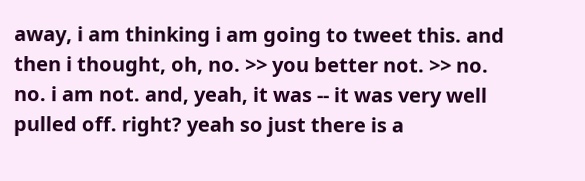away, i am thinking i am going to tweet this. and then i thought, oh, no. >> you better not. >> no. no. i am not. and, yeah, it was -- it was very well pulled off. right? yeah so just there is a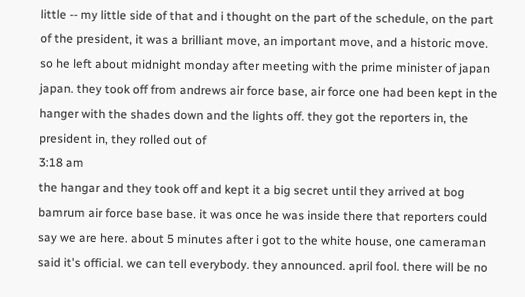little -- my little side of that and i thought on the part of the schedule, on the part of the president, it was a brilliant move, an important move, and a historic move. so he left about midnight monday after meeting with the prime minister of japan japan. they took off from andrews air force base, air force one had been kept in the hanger with the shades down and the lights off. they got the reporters in, the president in, they rolled out of
3:18 am
the hangar and they took off and kept it a big secret until they arrived at bog bamrum air force base base. it was once he was inside there that reporters could say we are here. about 5 minutes after i got to the white house, one cameraman said it's official. we can tell everybody. they announced. april fool. there will be no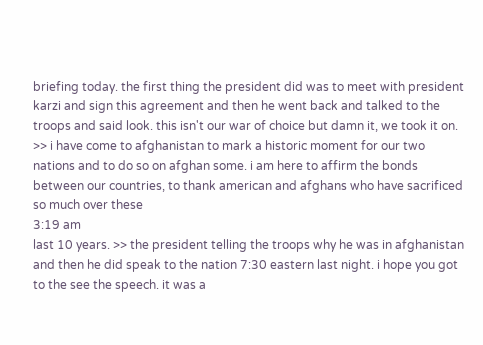briefing today. the first thing the president did was to meet with president karzi and sign this agreement and then he went back and talked to the troops and said look. this isn't our war of choice but damn it, we took it on. >> i have come to afghanistan to mark a historic moment for our two nations and to do so on afghan some. i am here to affirm the bonds between our countries, to thank american and afghans who have sacrificed so much over these
3:19 am
last 10 years. >> the president telling the troops why he was in afghanistan and then he did speak to the nation 7:30 eastern last night. i hope you got to the see the speech. it was a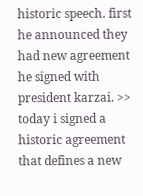historic speech. first he announced they had new agreement he signed with president karzai. >> today i signed a historic agreement that defines a new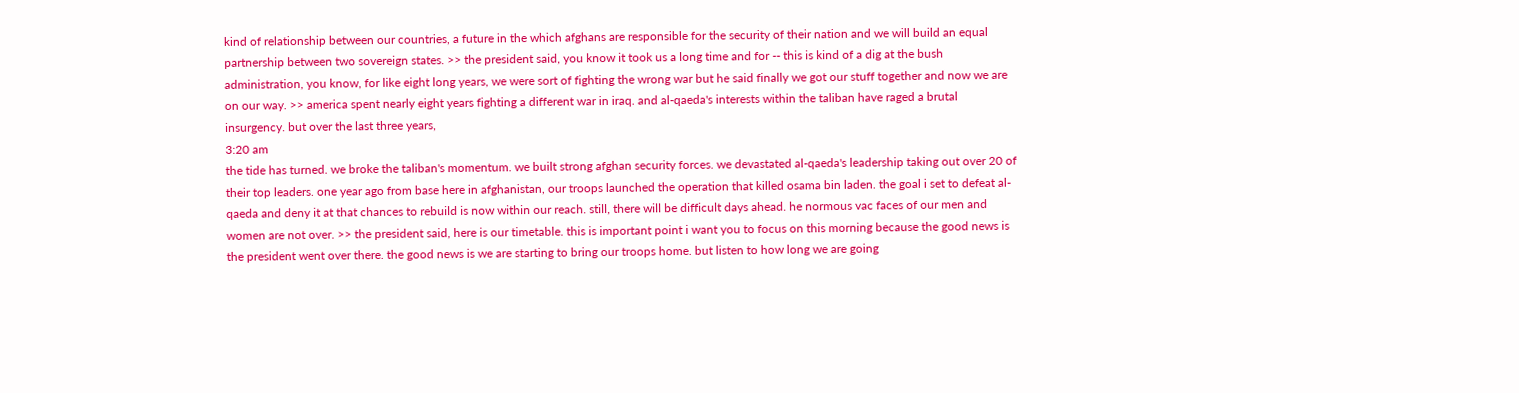kind of relationship between our countries, a future in the which afghans are responsible for the security of their nation and we will build an equal partnership between two sovereign states. >> the president said, you know it took us a long time and for -- this is kind of a dig at the bush administration, you know, for like eight long years, we were sort of fighting the wrong war but he said finally we got our stuff together and now we are on our way. >> america spent nearly eight years fighting a different war in iraq. and al-qaeda's interests within the taliban have raged a brutal insurgency. but over the last three years,
3:20 am
the tide has turned. we broke the taliban's momentum. we built strong afghan security forces. we devastated al-qaeda's leadership taking out over 20 of their top leaders. one year ago from base here in afghanistan, our troops launched the operation that killed osama bin laden. the goal i set to defeat al-qaeda and deny it at that chances to rebuild is now within our reach. still, there will be difficult days ahead. he normous vac faces of our men and women are not over. >> the president said, here is our timetable. this is important point i want you to focus on this morning because the good news is the president went over there. the good news is we are starting to bring our troops home. but listen to how long we are going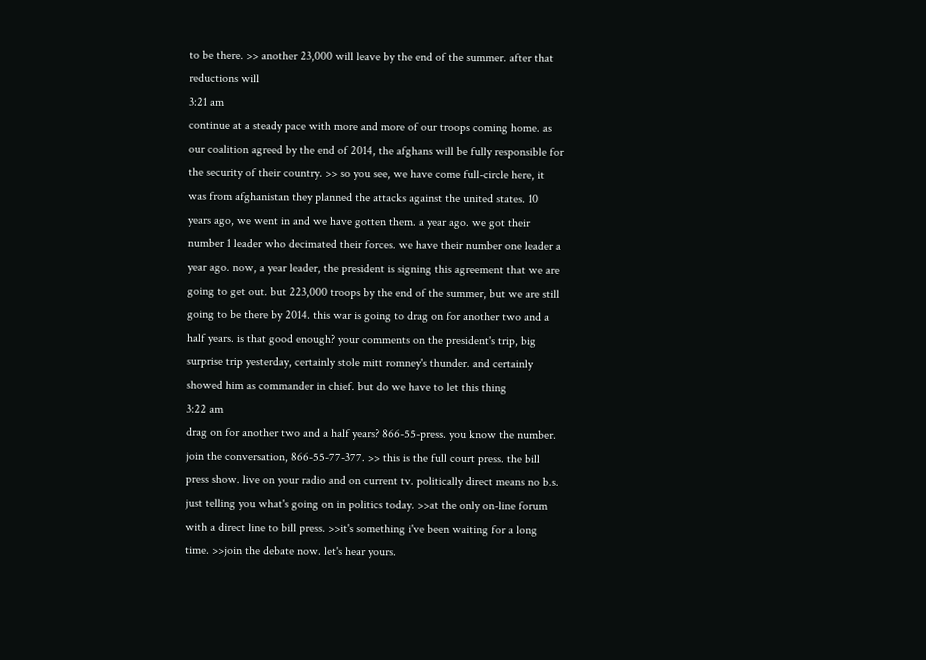to be there. >> another 23,000 will leave by the end of the summer. after that reductions will
3:21 am
continue at a steady pace with more and more of our troops coming home. as our coalition agreed by the end of 2014, the afghans will be fully responsible for the security of their country. >> so you see, we have come full-circle here, it was from afghanistan they planned the attacks against the united states. 10 years ago, we went in and we have gotten them. a year ago. we got their number 1 leader who decimated their forces. we have their number one leader a year ago. now, a year leader, the president is signing this agreement that we are going to get out. but 223,000 troops by the end of the summer, but we are still going to be there by 2014. this war is going to drag on for another two and a half years. is that good enough? your comments on the president's trip, big surprise trip yesterday, certainly stole mitt romney's thunder. and certainly showed him as commander in chief. but do we have to let this thing
3:22 am
drag on for another two and a half years? 866-55-press. you know the number. join the conversation, 866-55-77-377. >> this is the full court press. the bill press show. live on your radio and on current tv. politically direct means no b.s. just telling you what's going on in politics today. >>at the only on-line forum with a direct line to bill press. >>it's something i've been waiting for a long time. >>join the debate now. let's hear yours.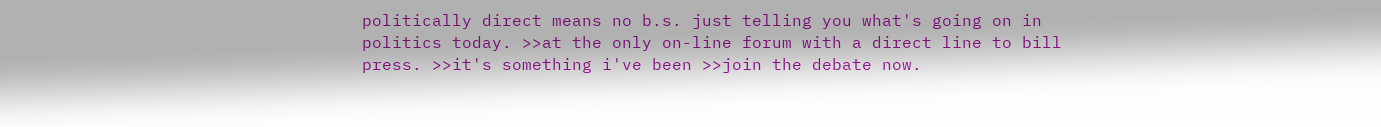politically direct means no b.s. just telling you what's going on in politics today. >>at the only on-line forum with a direct line to bill press. >>it's something i've been >>join the debate now.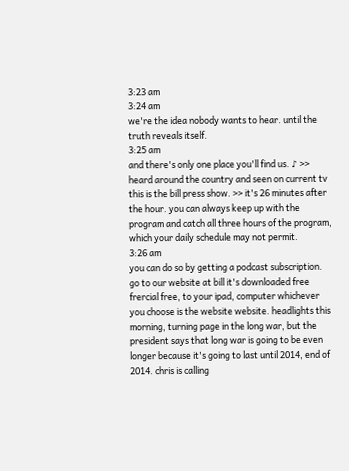3:23 am
3:24 am
we're the idea nobody wants to hear. until the truth reveals itself.
3:25 am
and there's only one place you'll find us. ♪ >> heard around the country and seen on current tv this is the bill press show. >> it's 26 minutes after the hour. you can always keep up with the program and catch all three hours of the program, which your daily schedule may not permit.
3:26 am
you can do so by getting a podcast subscription. go to our website at bill it's downloaded free frercial free, to your ipad, computer whichever you choose is the website website. headlights this morning, turning page in the long war, but the president says that long war is going to be even longer because it's going to last until 2014, end of 2014. chris is calling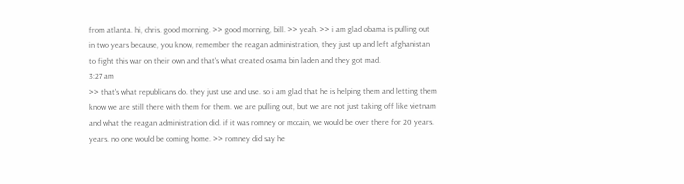from atlanta. hi, chris. good morning. >> good morning, bill. >> yeah. >> i am glad obama is pulling out in two years because, you know, remember the reagan administration, they just up and left afghanistan to fight this war on their own and that's what created osama bin laden and they got mad.
3:27 am
>> that's what republicans do. they just use and use. so i am glad that he is helping them and letting them know we are still there with them for them. we are pulling out, but we are not just taking off like vietnam and what the reagan administration did. if it was romney or mccain, we would be over there for 20 years. years. no one would be coming home. >> romney did say he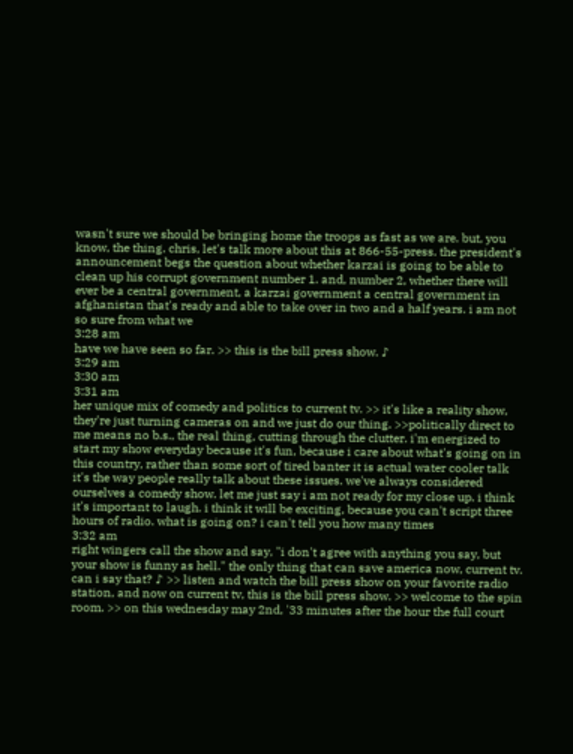wasn't sure we should be bringing home the troops as fast as we are. but, you know, the thing. chris, let's talk more about this at 866-55-press. the president's announcement begs the question about whether karzai is going to be able to clean up his corrupt government number 1. and, number 2, whether there will ever be a central government, a karzai government a central government in afghanistan that's ready and able to take over in two and a half years. i am not so sure from what we
3:28 am
have we have seen so far. >> this is the bill press show. ♪
3:29 am
3:30 am
3:31 am
her unique mix of comedy and politics to current tv. >> it's like a reality show, they're just turning cameras on and we just do our thing. >>politically direct to me means no b.s., the real thing, cutting through the clutter. i'm energized to start my show everyday because it's fun, because i care about what's going on in this country, rather than some sort of tired banter it is actual water cooler talk it's the way people really talk about these issues. we've always considered ourselves a comedy show. let me just say i am not ready for my close up. i think it's important to laugh. i think it will be exciting, because you can't script three hours of radio. what is going on? i can't tell you how many times
3:32 am
right wingers call the show and say, "i don't agree with anything you say, but your show is funny as hell." the only thing that can save america now, current tv. can i say that? ♪ >> listen and watch the bill press show on your favorite radio station, and now on current tv, this is the bill press show. >> welcome to the spin room. >> on this wednesday may 2nd, '33 minutes after the hour the full court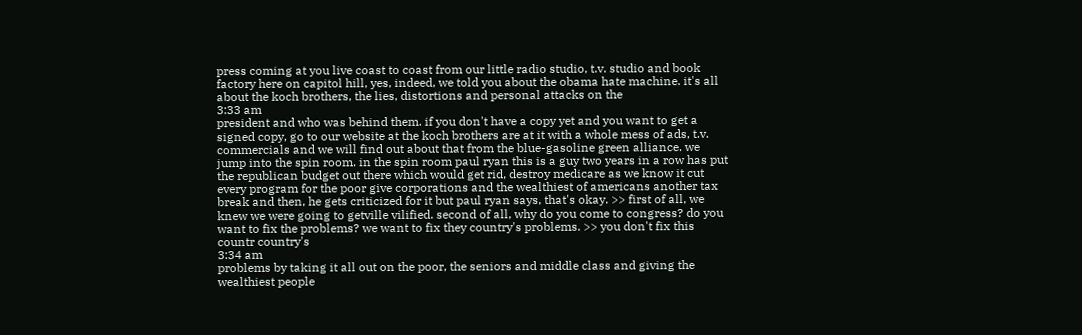press coming at you live coast to coast from our little radio studio, t.v. studio and book factory here on capitol hill, yes, indeed, we told you about the obama hate machine. it's all about the koch brothers, the lies, distortions and personal attacks on the
3:33 am
president and who was behind them. if you don't have a copy yet and you want to get a signed copy, go to our website at the koch brothers are at it with a whole mess of ads, t.v. commercials and we will find out about that from the blue-gasoline green alliance. we jump into the spin room. in the spin room paul ryan this is a guy two years in a row has put the republican budget out there which would get rid, destroy medicare as we know it cut every program for the poor give corporations and the wealthiest of americans another tax break and then, he gets criticized for it but paul ryan says, that's okay. >> first of all, we knew we were going to getville vilified. second of all, why do you come to congress? do you want to fix the problems? we want to fix they country's problems. >> you don't fix this countr country's
3:34 am
problems by taking it all out on the poor, the seniors and middle class and giving the wealthiest people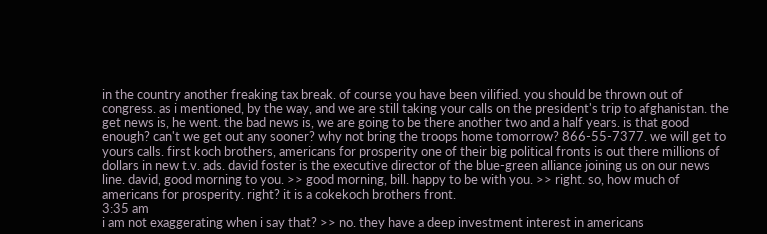in the country another freaking tax break. of course you have been vilified. you should be thrown out of congress. as i mentioned, by the way, and we are still taking your calls on the president's trip to afghanistan. the get news is, he went. the bad news is, we are going to be there another two and a half years. is that good enough? can't we get out any sooner? why not bring the troops home tomorrow? 866-55-7377. we will get to yours calls. first koch brothers, americans for prosperity one of their big political fronts is out there millions of dollars in new t.v. ads. david foster is the executive director of the blue-green alliance joining us on our news line. david, good morning to you. >> good morning, bill. happy to be with you. >> right. so, how much of americans for prosperity. right? it is a cokekoch brothers front.
3:35 am
i am not exaggerating when i say that? >> no. they have a deep investment interest in americans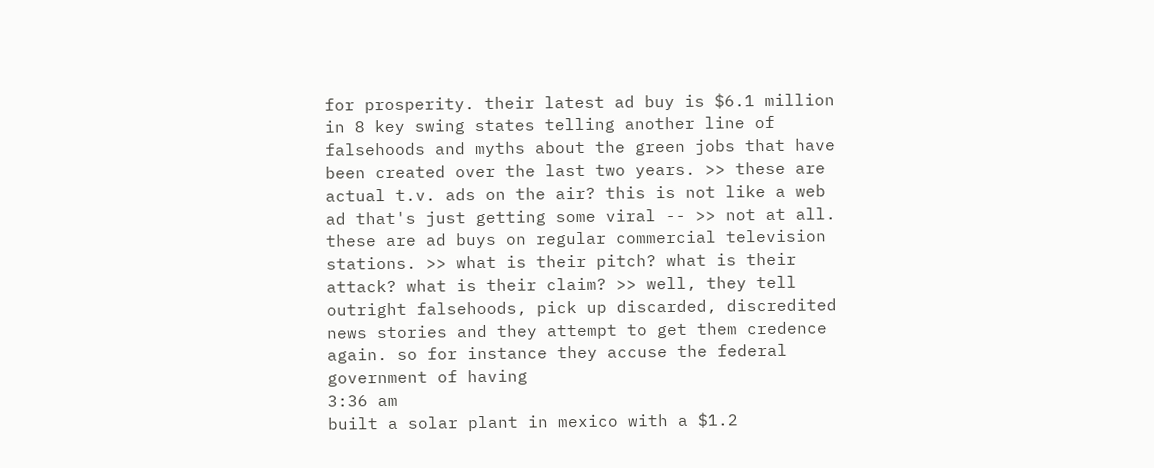for prosperity. their latest ad buy is $6.1 million in 8 key swing states telling another line of falsehoods and myths about the green jobs that have been created over the last two years. >> these are actual t.v. ads on the air? this is not like a web ad that's just getting some viral -- >> not at all. these are ad buys on regular commercial television stations. >> what is their pitch? what is their attack? what is their claim? >> well, they tell outright falsehoods, pick up discarded, discredited news stories and they attempt to get them credence again. so for instance they accuse the federal government of having
3:36 am
built a solar plant in mexico with a $1.2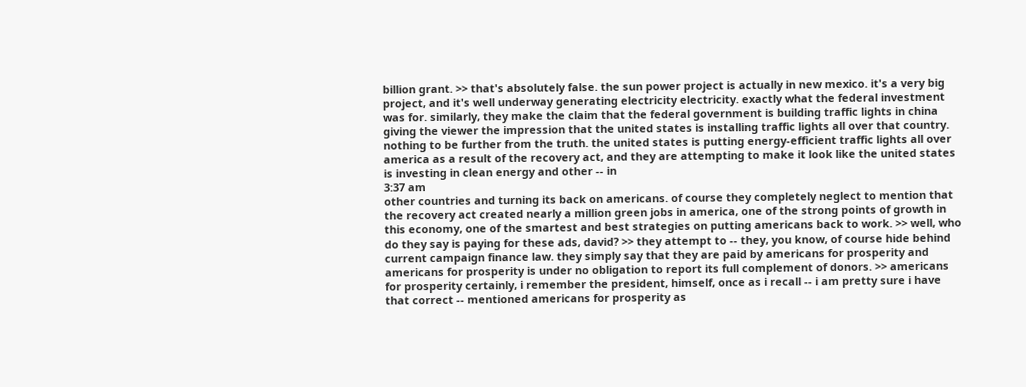billion grant. >> that's absolutely false. the sun power project is actually in new mexico. it's a very big project, and it's well underway generating electricity electricity. exactly what the federal investment was for. similarly, they make the claim that the federal government is building traffic lights in china giving the viewer the impression that the united states is installing traffic lights all over that country. nothing to be further from the truth. the united states is putting energy-efficient traffic lights all over america as a result of the recovery act, and they are attempting to make it look like the united states is investing in clean energy and other -- in
3:37 am
other countries and turning its back on americans. of course they completely neglect to mention that the recovery act created nearly a million green jobs in america, one of the strong points of growth in this economy, one of the smartest and best strategies on putting americans back to work. >> well, who do they say is paying for these ads, david? >> they attempt to -- they, you know, of course hide behind current campaign finance law. they simply say that they are paid by americans for prosperity and americans for prosperity is under no obligation to report its full complement of donors. >> americans for prosperity certainly, i remember the president, himself, once as i recall -- i am pretty sure i have that correct -- mentioned americans for prosperity as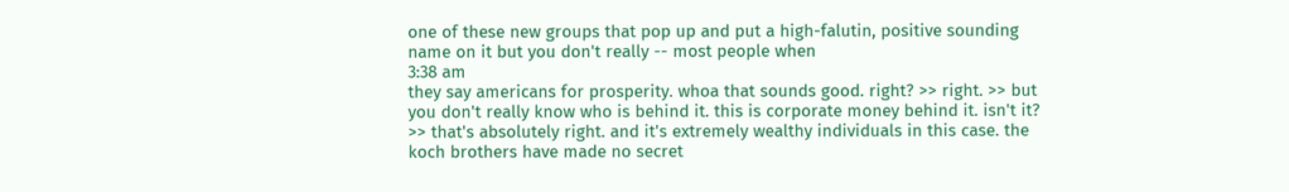one of these new groups that pop up and put a high-falutin, positive sounding name on it but you don't really -- most people when
3:38 am
they say americans for prosperity. whoa that sounds good. right? >> right. >> but you don't really know who is behind it. this is corporate money behind it. isn't it? >> that's absolutely right. and it's extremely wealthy individuals in this case. the koch brothers have made no secret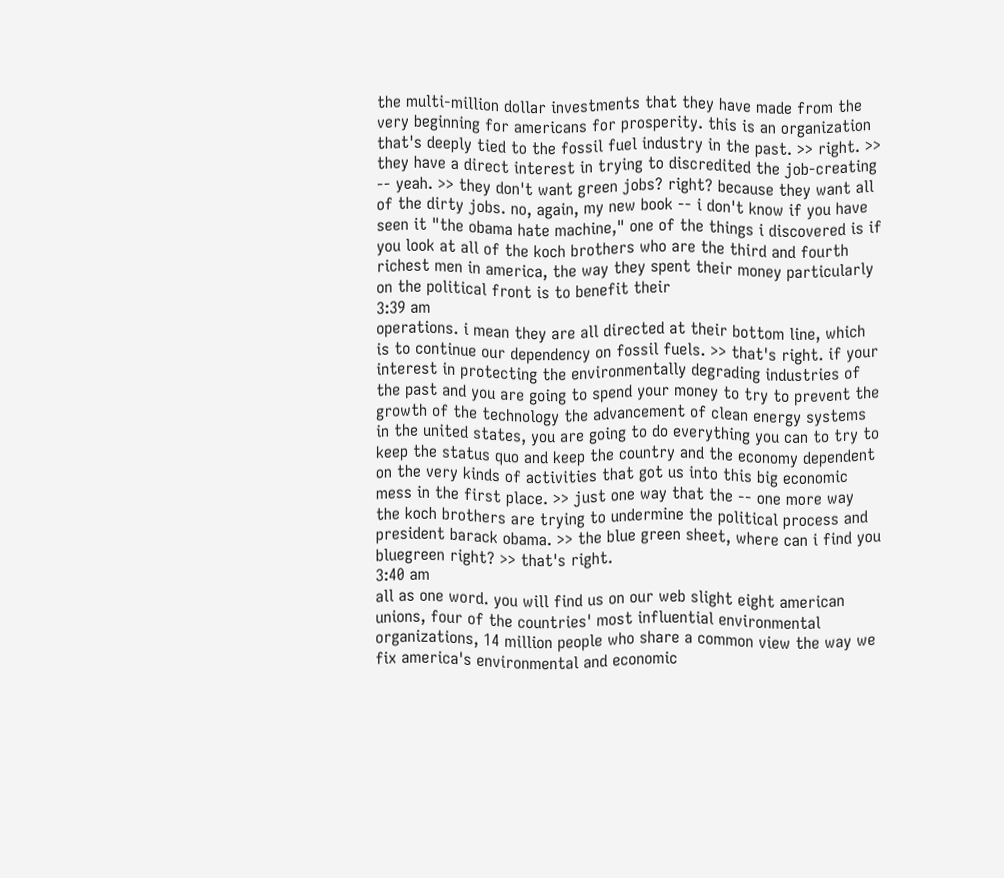the multi-million dollar investments that they have made from the very beginning for americans for prosperity. this is an organization that's deeply tied to the fossil fuel industry in the past. >> right. >> they have a direct interest in trying to discredited the job-creating -- yeah. >> they don't want green jobs? right? because they want all of the dirty jobs. no, again, my new book -- i don't know if you have seen it "the obama hate machine," one of the things i discovered is if you look at all of the koch brothers who are the third and fourth richest men in america, the way they spent their money particularly on the political front is to benefit their
3:39 am
operations. i mean they are all directed at their bottom line, which is to continue our dependency on fossil fuels. >> that's right. if your interest in protecting the environmentally degrading industries of the past and you are going to spend your money to try to prevent the growth of the technology the advancement of clean energy systems in the united states, you are going to do everything you can to try to keep the status quo and keep the country and the economy dependent on the very kinds of activities that got us into this big economic mess in the first place. >> just one way that the -- one more way the koch brothers are trying to undermine the political process and president barack obama. >> the blue green sheet, where can i find you bluegreen right? >> that's right.
3:40 am
all as one word. you will find us on our web slight eight american unions, four of the countries' most influential environmental organizations, 14 million people who share a common view the way we fix america's environmental and economic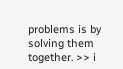problems is by solving them together. >> i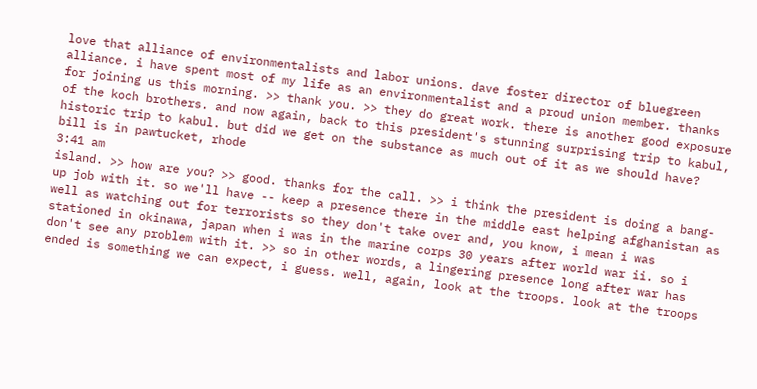love that alliance of environmentalists and labor unions. dave foster director of bluegreen alliance. i have spent most of my life as an environmentalist and a proud union member. thanks for joining us this morning. >> thank you. >> they do great work. there is another good exposure of the koch brothers. and now again, back to this president's stunning surprising trip to kabul, historic trip to kabul. but did we get on the substance as much out of it as we should have? bill is in pawtucket, rhode
3:41 am
island. >> how are you? >> good. thanks for the call. >> i think the president is doing a bang-up job with it. so we'll have -- keep a presence there in the middle east helping afghanistan as well as watching out for terrorists so they don't take over and, you know, i mean i was stationed in okinawa, japan when i was in the marine corps 30 years after world war ii. so i don't see any problem with it. >> so in other words, a lingering presence long after war has ended is something we can expect, i guess. well, again, look at the troops. look at the troops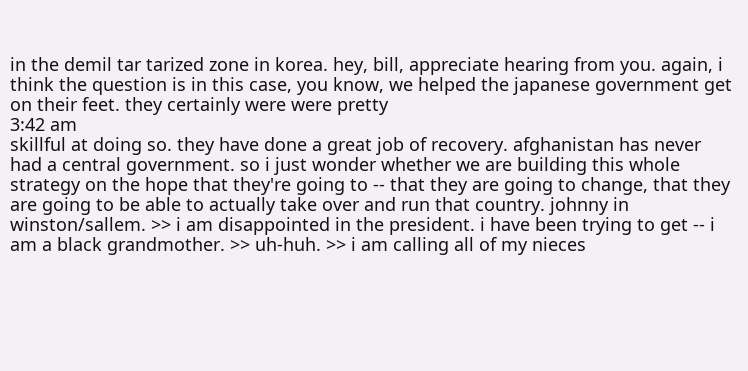in the demil tar tarized zone in korea. hey, bill, appreciate hearing from you. again, i think the question is in this case, you know, we helped the japanese government get on their feet. they certainly were were pretty
3:42 am
skillful at doing so. they have done a great job of recovery. afghanistan has never had a central government. so i just wonder whether we are building this whole strategy on the hope that they're going to -- that they are going to change, that they are going to be able to actually take over and run that country. johnny in winston/sallem. >> i am disappointed in the president. i have been trying to get -- i am a black grandmother. >> uh-huh. >> i am calling all of my nieces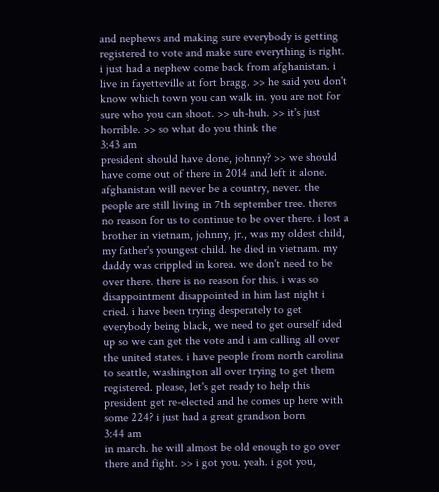and nephews and making sure everybody is getting registered to vote and make sure everything is right. i just had a nephew come back from afghanistan. i live in fayetteville at fort bragg. >> he said you don't know which town you can walk in. you are not for sure who you can shoot. >> uh-huh. >> it's just horrible. >> so what do you think the
3:43 am
president should have done, johnny? >> we should have come out of there in 2014 and left it alone. afghanistan will never be a country, never. the people are still living in 7th september tree. theres no reason for us to continue to be over there. i lost a brother in vietnam, johnny, jr., was my oldest child, my father's youngest child. he died in vietnam. my daddy was crippled in korea. we don't need to be over there. there is no reason for this. i was so disappointment disappointed in him last night i cried. i have been trying desperately to get everybody being black, we need to get ourself ided up so we can get the vote and i am calling all over the united states. i have people from north carolina to seattle, washington all over trying to get them registered. please, let's get ready to help this president get re-elected and he comes up here with some 224? i just had a great grandson born
3:44 am
in march. he will almost be old enough to go over there and fight. >> i got you. yeah. i got you,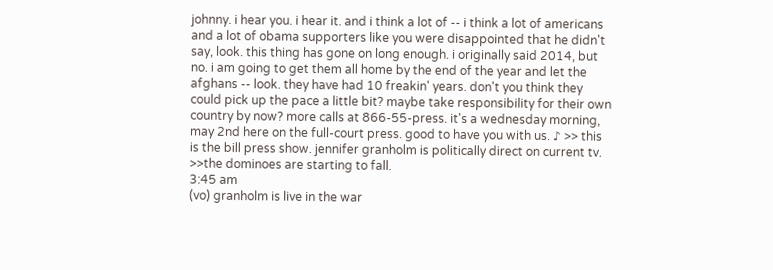johnny. i hear you. i hear it. and i think a lot of -- i think a lot of americans and a lot of obama supporters like you were disappointed that he didn't say, look. this thing has gone on long enough. i originally said 2014, but no. i am going to get them all home by the end of the year and let the afghans -- look. they have had 10 freakin' years. don't you think they could pick up the pace a little bit? maybe take responsibility for their own country by now? more calls at 866-55-press. it's a wednesday morning, may 2nd here on the full-court press. good to have you with us. ♪ >> this is the bill press show. jennifer granholm is politically direct on current tv. >>the dominoes are starting to fall.
3:45 am
(vo) granholm is live in the war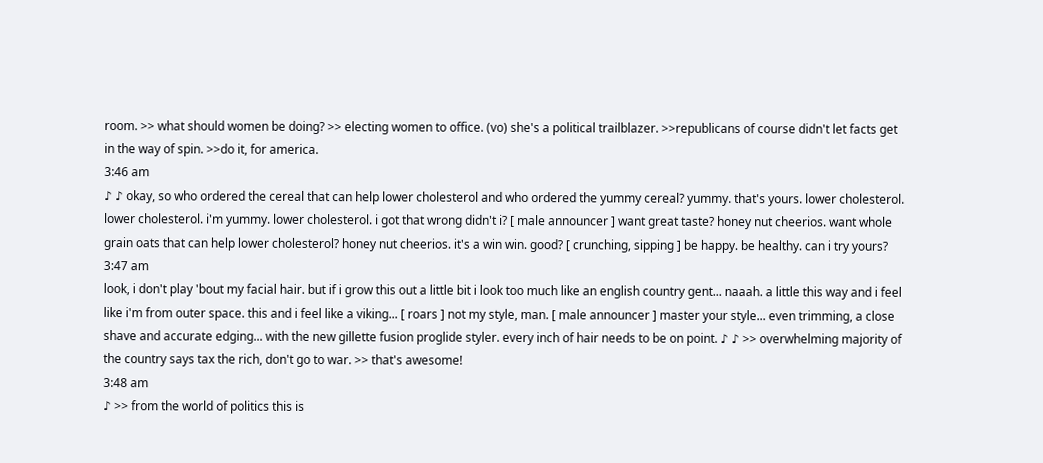room. >> what should women be doing? >> electing women to office. (vo) she's a political trailblazer. >>republicans of course didn't let facts get in the way of spin. >>do it, for america.
3:46 am
♪ ♪ okay, so who ordered the cereal that can help lower cholesterol and who ordered the yummy cereal? yummy. that's yours. lower cholesterol. lower cholesterol. i'm yummy. lower cholesterol. i got that wrong didn't i? [ male announcer ] want great taste? honey nut cheerios. want whole grain oats that can help lower cholesterol? honey nut cheerios. it's a win win. good? [ crunching, sipping ] be happy. be healthy. can i try yours?
3:47 am
look, i don't play 'bout my facial hair. but if i grow this out a little bit i look too much like an english country gent... naaah. a little this way and i feel like i'm from outer space. this and i feel like a viking... [ roars ] not my style, man. [ male announcer ] master your style... even trimming, a close shave and accurate edging... with the new gillette fusion proglide styler. every inch of hair needs to be on point. ♪ ♪ >> overwhelming majority of the country says tax the rich, don't go to war. >> that's awesome!
3:48 am
♪ >> from the world of politics this is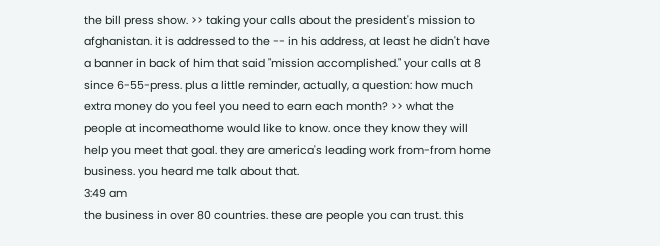the bill press show. >> taking your calls about the president's mission to afghanistan. it is addressed to the -- in his address, at least he didn't have a banner in back of him that said "mission accomplished." your calls at 8 since 6-55-press. plus a little reminder, actually, a question: how much extra money do you feel you need to earn each month? >> what the people at incomeathome would like to know. once they know they will help you meet that goal. they are america's leading work from-from home business. you heard me talk about that.
3:49 am
the business in over 80 countries. these are people you can trust. this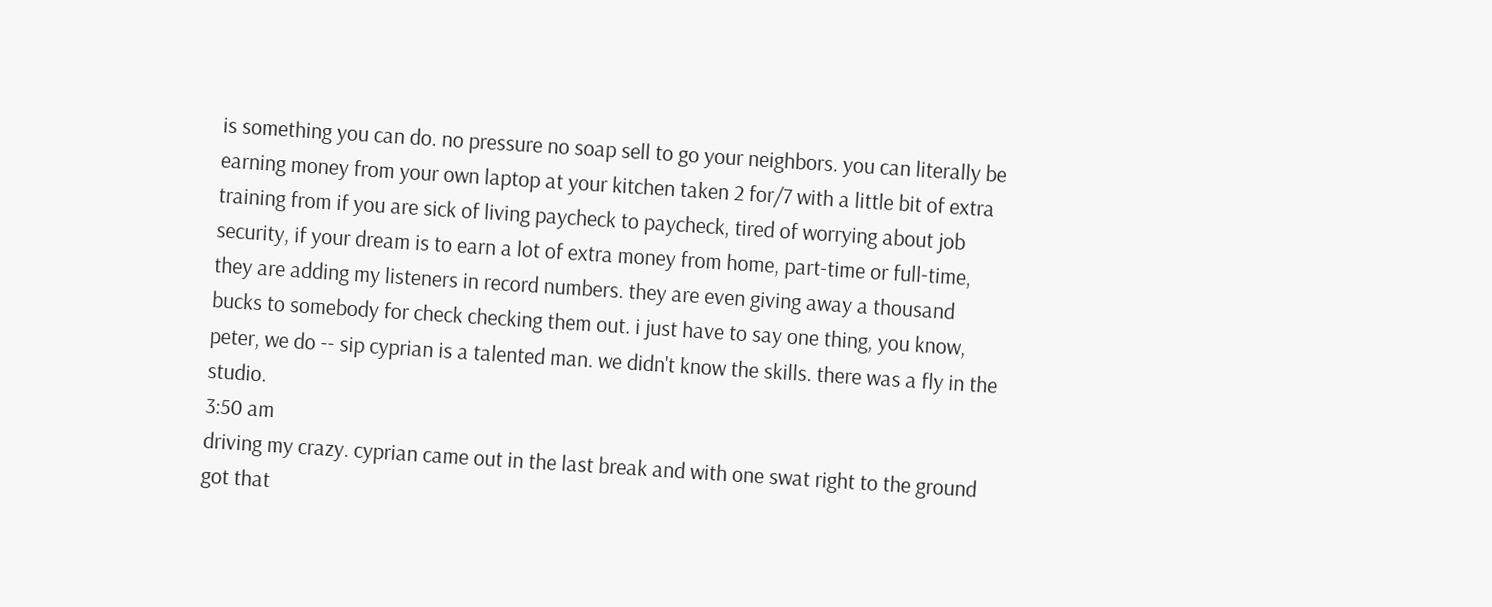is something you can do. no pressure no soap sell to go your neighbors. you can literally be earning money from your own laptop at your kitchen taken 2 for/7 with a little bit of extra training from if you are sick of living paycheck to paycheck, tired of worrying about job security, if your dream is to earn a lot of extra money from home, part-time or full-time, they are adding my listeners in record numbers. they are even giving away a thousand bucks to somebody for check checking them out. i just have to say one thing, you know, peter, we do -- sip cyprian is a talented man. we didn't know the skills. there was a fly in the studio.
3:50 am
driving my crazy. cyprian came out in the last break and with one swat right to the ground got that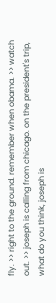fly. >> right to the ground. remember when obama. >> watch out. >> joseph is calling from chicago. on the president's trip, what do you think, joseph is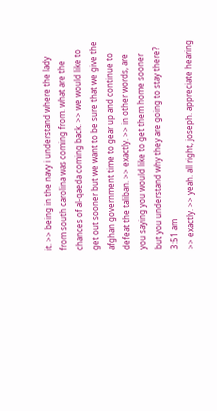it. >> being in the navy i understand where the lady from south carolina was coming from. what are the chances of al-qaeda coming back. >> we would like to get out sooner but we want to be sure that we give the afghan government time to gear up and continue to defeat the taliban. >> exactly. >> in other words, are you saying you would like to get them home sooner but you understand why they are going to stay there?
3:51 am
>> exactly. >> yeah. all right, joseph. appreciate hearing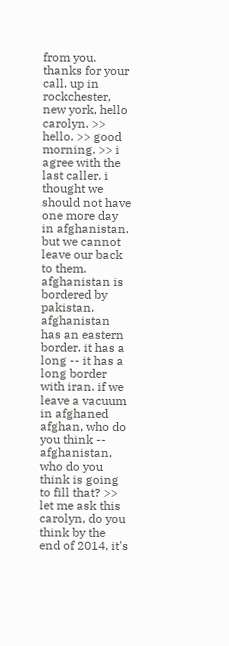from you. thanks for your call. up in rockchester, new york, hello carolyn. >> hello. >> good morning. >> i agree with the last caller. i thought we should not have one more day in afghanistan. but we cannot leave our back to them. afghanistan is bordered by pakistan. afghanistan has an eastern border. it has a long -- it has a long border with iran. if we leave a vacuum in afghaned afghan, who do you think -- afghanistan, who do you think is going to fill that? >> let me ask this carolyn, do you think by the end of 2014, it's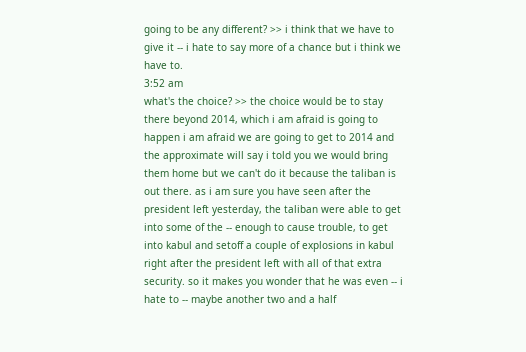going to be any different? >> i think that we have to give it -- i hate to say more of a chance but i think we have to.
3:52 am
what's the choice? >> the choice would be to stay there beyond 2014, which i am afraid is going to happen i am afraid we are going to get to 2014 and the approximate will say i told you we would bring them home but we can't do it because the taliban is out there. as i am sure you have seen after the president left yesterday, the taliban were able to get into some of the -- enough to cause trouble, to get into kabul and setoff a couple of explosions in kabul right after the president left with all of that extra security. so it makes you wonder that he was even -- i hate to -- maybe another two and a half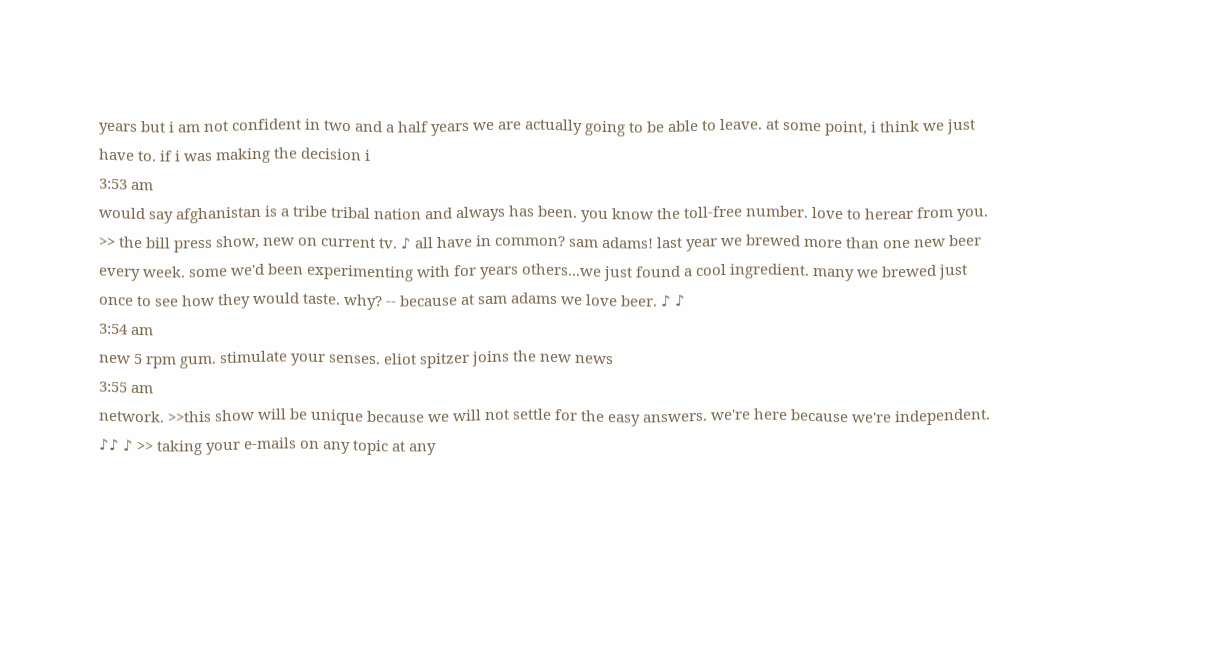years but i am not confident in two and a half years we are actually going to be able to leave. at some point, i think we just have to. if i was making the decision i
3:53 am
would say afghanistan is a tribe tribal nation and always has been. you know the toll-free number. love to herear from you. >> the bill press show, new on current tv. ♪ all have in common? sam adams! last year we brewed more than one new beer every week. some we'd been experimenting with for years others...we just found a cool ingredient. many we brewed just once to see how they would taste. why? -- because at sam adams we love beer. ♪ ♪
3:54 am
new 5 rpm gum. stimulate your senses. eliot spitzer joins the new news
3:55 am
network. >>this show will be unique because we will not settle for the easy answers. we're here because we're independent. ♪♪ ♪ >> taking your e-mails on any topic at any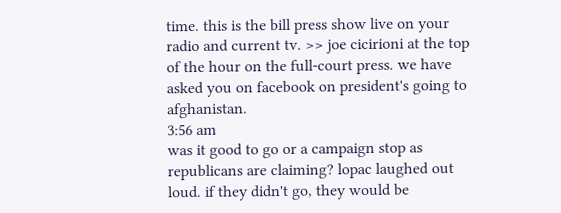time. this is the bill press show live on your radio and current tv. >> joe cicirioni at the top of the hour on the full-court press. we have asked you on facebook on president's going to afghanistan.
3:56 am
was it good to go or a campaign stop as republicans are claiming? lopac laughed out loud. if they didn't go, they would be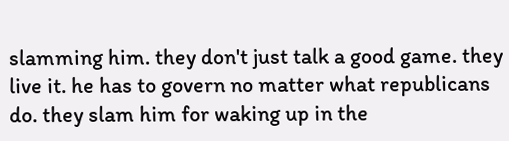slamming him. they don't just talk a good game. they live it. he has to govern no matter what republicans do. they slam him for waking up in the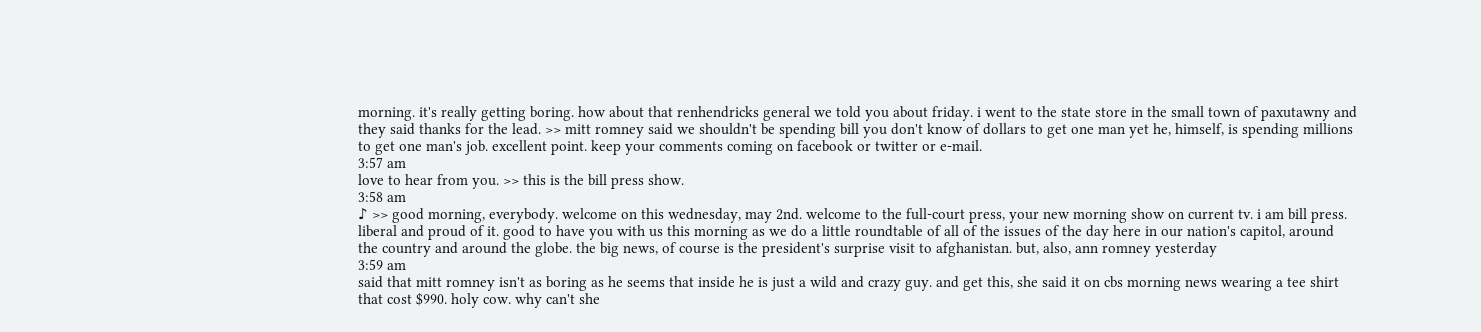morning. it's really getting boring. how about that renhendricks general we told you about friday. i went to the state store in the small town of paxutawny and they said thanks for the lead. >> mitt romney said we shouldn't be spending bill you don't know of dollars to get one man yet he, himself, is spending millions to get one man's job. excellent point. keep your comments coming on facebook or twitter or e-mail.
3:57 am
love to hear from you. >> this is the bill press show.
3:58 am
♪ >> good morning, everybody. welcome on this wednesday, may 2nd. welcome to the full-court press, your new morning show on current tv. i am bill press. liberal and proud of it. good to have you with us this morning as we do a little roundtable of all of the issues of the day here in our nation's capitol, around the country and around the globe. the big news, of course is the president's surprise visit to afghanistan. but, also, ann romney yesterday
3:59 am
said that mitt romney isn't as boring as he seems that inside he is just a wild and crazy guy. and get this, she said it on cbs morning news wearing a tee shirt that cost $990. holy cow. why can't she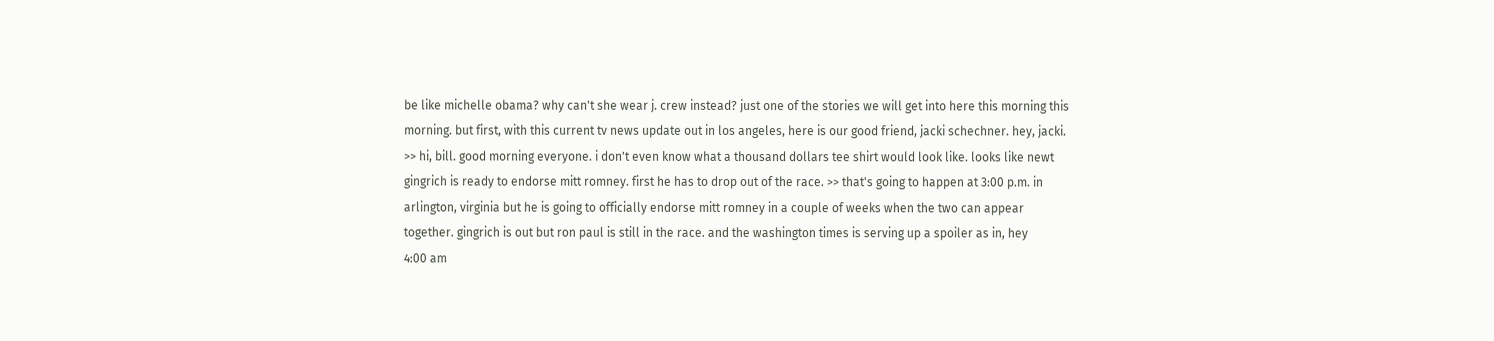be like michelle obama? why can't she wear j. crew instead? just one of the stories we will get into here this morning this morning. but first, with this current tv news update out in los angeles, here is our good friend, jacki schechner. hey, jacki. >> hi, bill. good morning everyone. i don't even know what a thousand dollars tee shirt would look like. looks like newt gingrich is ready to endorse mitt romney. first he has to drop out of the race. >> that's going to happen at 3:00 p.m. in arlington, virginia but he is going to officially endorse mitt romney in a couple of weeks when the two can appear together. gingrich is out but ron paul is still in the race. and the washington times is serving up a spoiler as in, hey
4:00 am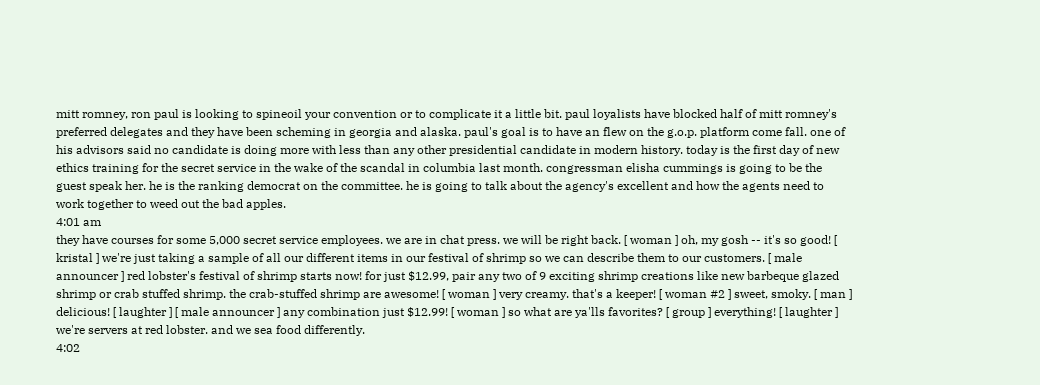mitt romney, ron paul is looking to spineoil your convention or to complicate it a little bit. paul loyalists have blocked half of mitt romney's preferred delegates and they have been scheming in georgia and alaska. paul's goal is to have an flew on the g.o.p. platform come fall. one of his advisors said no candidate is doing more with less than any other presidential candidate in modern history. today is the first day of new ethics training for the secret service in the wake of the scandal in columbia last month. congressman elisha cummings is going to be the guest speak her. he is the ranking democrat on the committee. he is going to talk about the agency's excellent and how the agents need to work together to weed out the bad apples.
4:01 am
they have courses for some 5,000 secret service employees. we are in chat press. we will be right back. [ woman ] oh, my gosh -- it's so good! [ kristal ] we're just taking a sample of all our different items in our festival of shrimp so we can describe them to our customers. [ male announcer ] red lobster's festival of shrimp starts now! for just $12.99, pair any two of 9 exciting shrimp creations like new barbeque glazed shrimp or crab stuffed shrimp. the crab-stuffed shrimp are awesome! [ woman ] very creamy. that's a keeper! [ woman #2 ] sweet, smoky. [ man ] delicious! [ laughter ] [ male announcer ] any combination just $12.99! [ woman ] so what are ya'lls favorites? [ group ] everything! [ laughter ] we're servers at red lobster. and we sea food differently.
4:02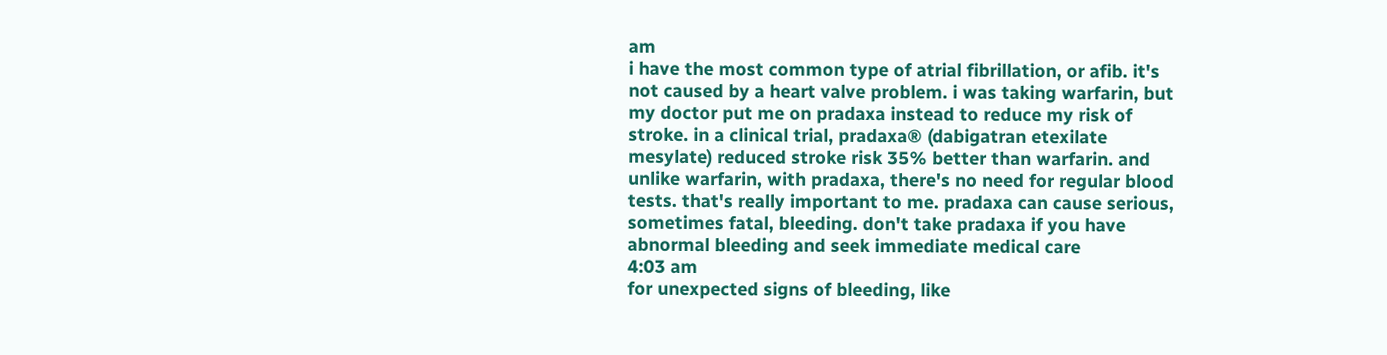am
i have the most common type of atrial fibrillation, or afib. it's not caused by a heart valve problem. i was taking warfarin, but my doctor put me on pradaxa instead to reduce my risk of stroke. in a clinical trial, pradaxa® (dabigatran etexilate mesylate) reduced stroke risk 35% better than warfarin. and unlike warfarin, with pradaxa, there's no need for regular blood tests. that's really important to me. pradaxa can cause serious, sometimes fatal, bleeding. don't take pradaxa if you have abnormal bleeding and seek immediate medical care
4:03 am
for unexpected signs of bleeding, like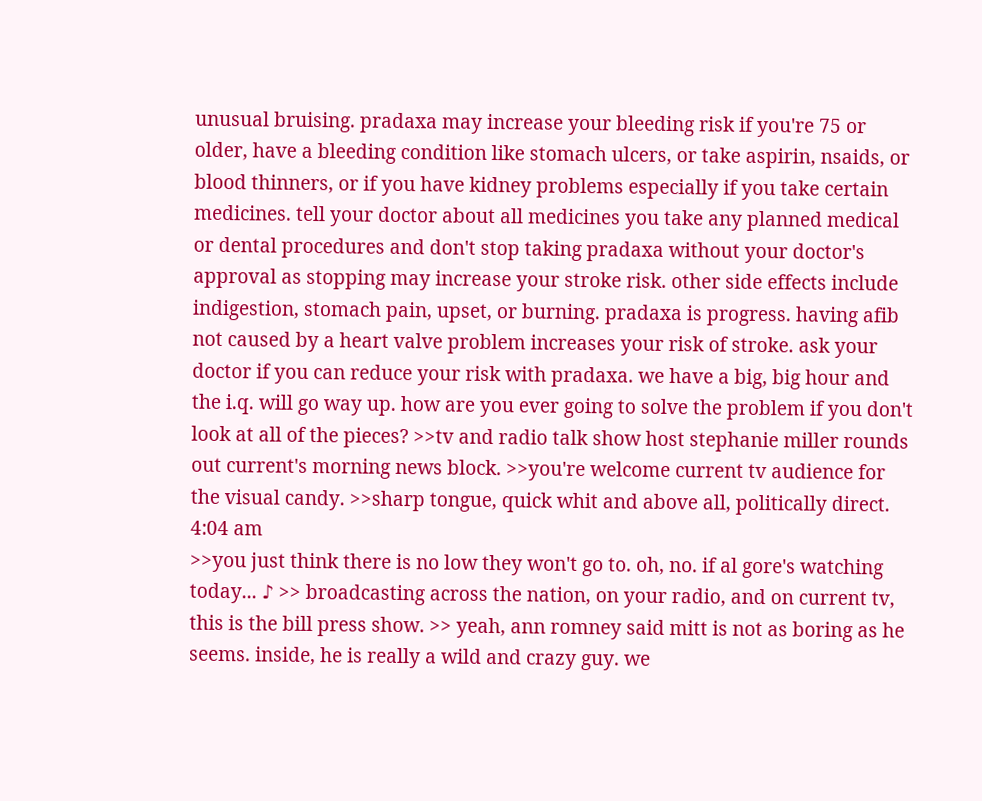unusual bruising. pradaxa may increase your bleeding risk if you're 75 or older, have a bleeding condition like stomach ulcers, or take aspirin, nsaids, or blood thinners, or if you have kidney problems especially if you take certain medicines. tell your doctor about all medicines you take any planned medical or dental procedures and don't stop taking pradaxa without your doctor's approval as stopping may increase your stroke risk. other side effects include indigestion, stomach pain, upset, or burning. pradaxa is progress. having afib not caused by a heart valve problem increases your risk of stroke. ask your doctor if you can reduce your risk with pradaxa. we have a big, big hour and the i.q. will go way up. how are you ever going to solve the problem if you don't look at all of the pieces? >>tv and radio talk show host stephanie miller rounds out current's morning news block. >>you're welcome current tv audience for the visual candy. >>sharp tongue, quick whit and above all, politically direct.
4:04 am
>>you just think there is no low they won't go to. oh, no. if al gore's watching today... ♪ >> broadcasting across the nation, on your radio, and on current tv, this is the bill press show. >> yeah, ann romney said mitt is not as boring as he seems. inside, he is really a wild and crazy guy. we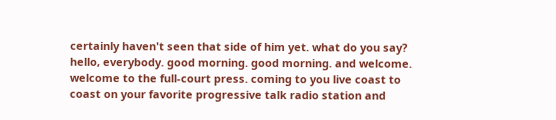certainly haven't seen that side of him yet. what do you say? hello, everybody. good morning. good morning. and welcome. welcome to the full-court press. coming to you live coast to coast on your favorite progressive talk radio station and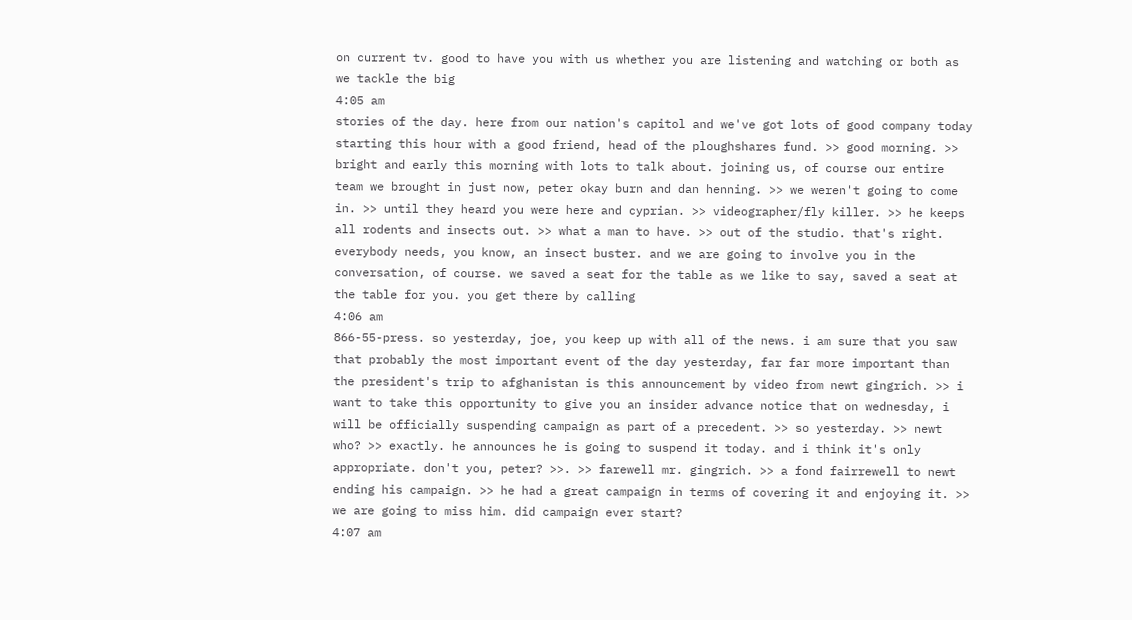on current tv. good to have you with us whether you are listening and watching or both as we tackle the big
4:05 am
stories of the day. here from our nation's capitol and we've got lots of good company today starting this hour with a good friend, head of the ploughshares fund. >> good morning. >> bright and early this morning with lots to talk about. joining us, of course our entire team we brought in just now, peter okay burn and dan henning. >> we weren't going to come in. >> until they heard you were here and cyprian. >> videographer/fly killer. >> he keeps all rodents and insects out. >> what a man to have. >> out of the studio. that's right. everybody needs, you know, an insect buster. and we are going to involve you in the conversation, of course. we saved a seat for the table as we like to say, saved a seat at the table for you. you get there by calling
4:06 am
866-55-press. so yesterday, joe, you keep up with all of the news. i am sure that you saw that probably the most important event of the day yesterday, far far more important than the president's trip to afghanistan is this announcement by video from newt gingrich. >> i want to take this opportunity to give you an insider advance notice that on wednesday, i will be officially suspending campaign as part of a precedent. >> so yesterday. >> newt who? >> exactly. he announces he is going to suspend it today. and i think it's only appropriate. don't you, peter? >>. >> farewell mr. gingrich. >> a fond fairrewell to newt ending his campaign. >> he had a great campaign in terms of covering it and enjoying it. >> we are going to miss him. did campaign ever start?
4:07 am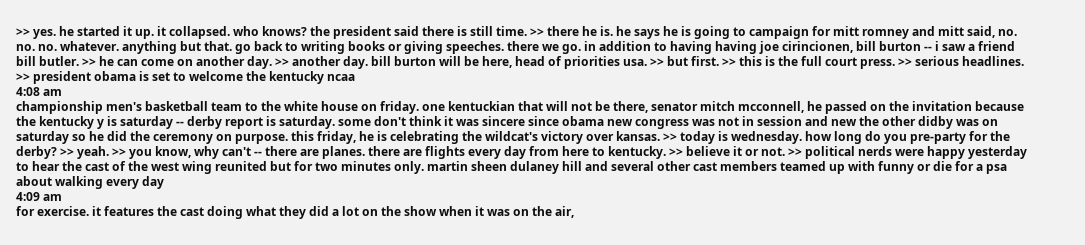>> yes. he started it up. it collapsed. who knows? the president said there is still time. >> there he is. he says he is going to campaign for mitt romney and mitt said, no. no. no. whatever. anything but that. go back to writing books or giving speeches. there we go. in addition to having having joe cirincionen, bill burton -- i saw a friend bill butler. >> he can come on another day. >> another day. bill burton will be here, head of priorities usa. >> but first. >> this is the full court press. >> serious headlines. >> president obama is set to welcome the kentucky ncaa
4:08 am
championship men's basketball team to the white house on friday. one kentuckian that will not be there, senator mitch mcconnell, he passed on the invitation because the kentucky y is saturday -- derby report is saturday. some don't think it was sincere since obama new congress was not in session and new the other didby was on saturday so he did the ceremony on purpose. this friday, he is celebrating the wildcat's victory over kansas. >> today is wednesday. how long do you pre-party for the derby? >> yeah. >> you know, why can't -- there are planes. there are flights every day from here to kentucky. >> believe it or not. >> political nerds were happy yesterday to hear the cast of the west wing reunited but for two minutes only. martin sheen dulaney hill and several other cast members teamed up with funny or die for a psa about walking every day
4:09 am
for exercise. it features the cast doing what they did a lot on the show when it was on the air,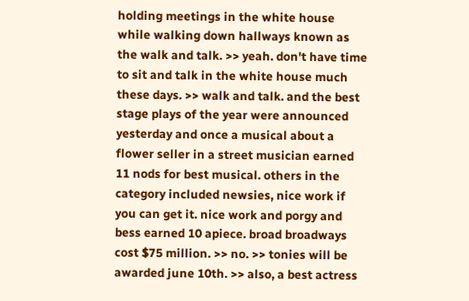holding meetings in the white house while walking down hallways known as the walk and talk. >> yeah. don't have time to sit and talk in the white house much these days. >> walk and talk. and the best stage plays of the year were announced yesterday and once a musical about a flower seller in a street musician earned 11 nods for best musical. others in the category included newsies, nice work if you can get it. nice work and porgy and bess earned 10 apiece. broad broadways cost $75 million. >> no. >> tonies will be awarded june 10th. >> also, a best actress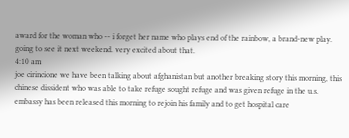award for the woman who -- i forget her name who plays end of the rainbow, a brand-new play. going to see it next weekend. very excited about that.
4:10 am
joe cirincione we have been talking about afghanistan but another breaking story this morning, this chinese dissident who was able to take refuge sought refuge and was given refuge in the u.s. embassy has been released this morning to rejoin his family and to get hospital care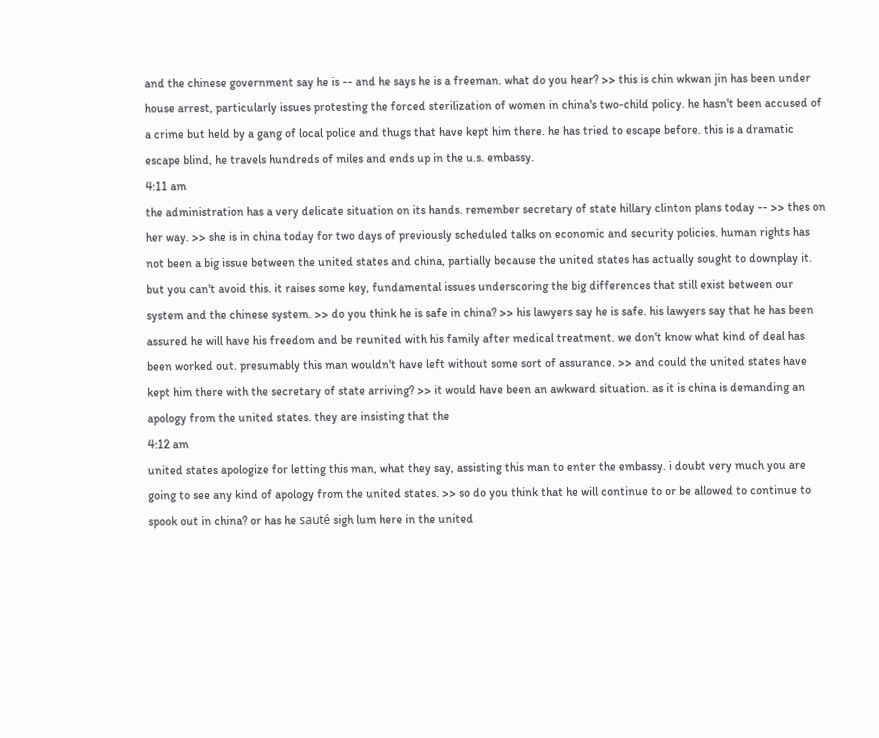and the chinese government say he is -- and he says he is a freeman. what do you hear? >> this is chin wkwan jin has been under house arrest, particularly issues protesting the forced sterilization of women in china's two-child policy. he hasn't been accused of a crime but held by a gang of local police and thugs that have kept him there. he has tried to escape before. this is a dramatic escape blind, he travels hundreds of miles and ends up in the u.s. embassy.
4:11 am
the administration has a very delicate situation on its hands. remember secretary of state hillary clinton plans today -- >> thes on her way. >> she is in china today for two days of previously scheduled talks on economic and security policies. human rights has not been a big issue between the united states and china, partially because the united states has actually sought to downplay it. but you can't avoid this. it raises some key, fundamental issues underscoring the big differences that still exist between our system and the chinese system. >> do you think he is safe in china? >> his lawyers say he is safe. his lawyers say that he has been assured he will have his freedom and be reunited with his family after medical treatment. we don't know what kind of deal has been worked out. presumably this man wouldn't have left without some sort of assurance. >> and could the united states have kept him there with the secretary of state arriving? >> it would have been an awkward situation. as it is china is demanding an apology from the united states. they are insisting that the
4:12 am
united states apologize for letting this man, what they say, assisting this man to enter the embassy. i doubt very much you are going to see any kind of apology from the united states. >> so do you think that he will continue to or be allowed to continue to spook out in china? or has he sauté sigh lum here in the united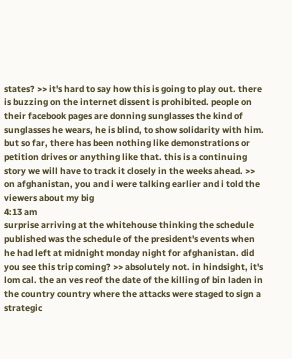states? >> it's hard to say how this is going to play out. there is buzzing on the internet dissent is prohibited. people on their facebook pages are donning sunglasses the kind of sunglasses he wears, he is blind, to show solidarity with him. but so far, there has been nothing like demonstrations or petition drives or anything like that. this is a continuing story we will have to track it closely in the weeks ahead. >> on afghanistan, you and i were talking earlier and i told the viewers about my big
4:13 am
surprise arriving at the whitehouse thinking the schedule published was the schedule of the president's events when he had left at midnight monday night for afghanistan. did you see this trip coming? >> absolutely not. in hindsight, it's lom cal. the an ves reof the date of the killing of bin laden in the country country where the attacks were staged to sign a strategic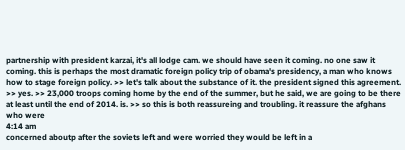partnership with president karzai, it's all lodge cam. we should have seen it coming. no one saw it coming. this is perhaps the most dramatic foreign policy trip of obama's presidency, a man who knows how to stage foreign policy. >> let's talk about the substance of it. the president signed this agreement. >> yes. >> 23,000 troops coming home by the end of the summer, but he said, we are going to be there at least until the end of 2014. is. >> so this is both reassureing and troubling. it reassure the afghans who were
4:14 am
concerned aboutp after the soviets left and were worried they would be left in a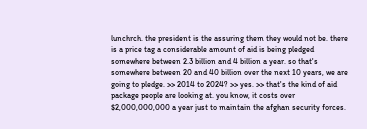lunchrch. the president is the assuring them they would not be. there is a price tag a considerable amount of aid is being pledged somewhere between 2.3 billion and 4 billion a year. so that's somewhere between 20 and 40 billion over the next 10 years, we are going to pledge. >> 2014 to 2024? >> yes. >> that's the kind of aid package people are looking at. you know, it costs over $2,000,000,000 a year just to maintain the afghan security forces.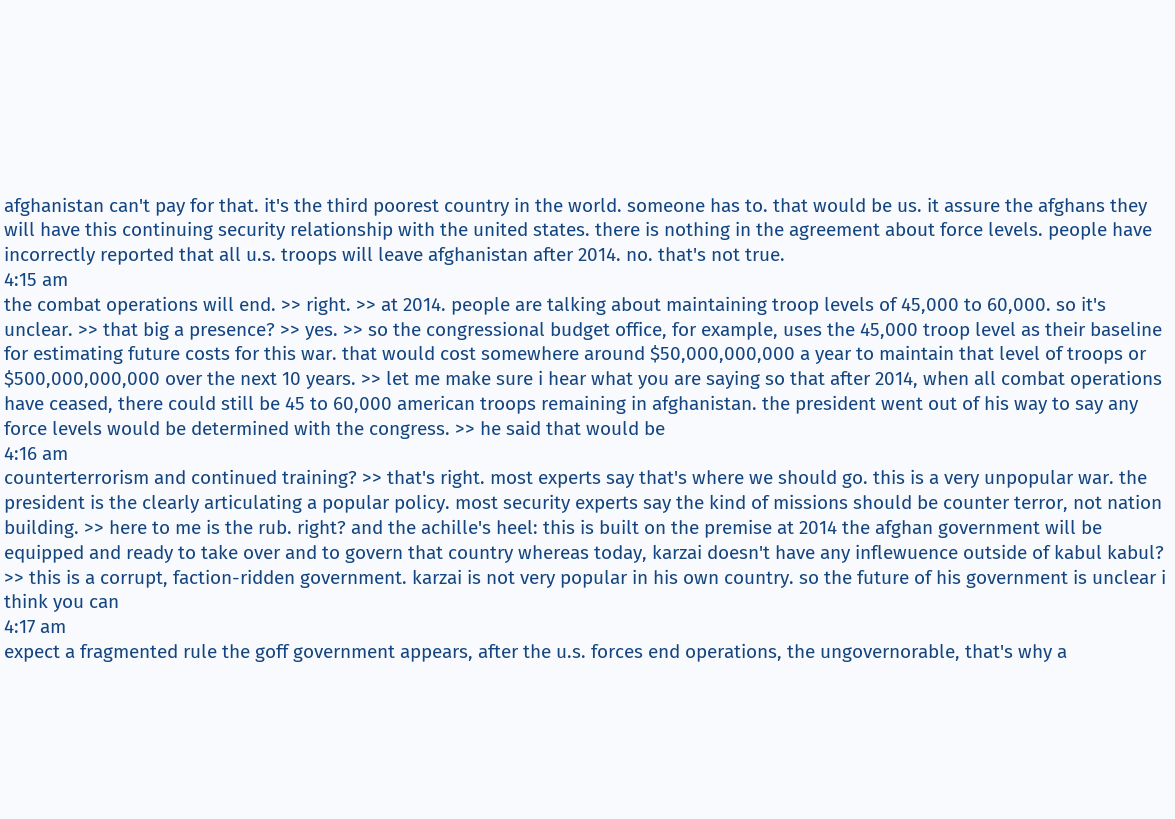afghanistan can't pay for that. it's the third poorest country in the world. someone has to. that would be us. it assure the afghans they will have this continuing security relationship with the united states. there is nothing in the agreement about force levels. people have incorrectly reported that all u.s. troops will leave afghanistan after 2014. no. that's not true.
4:15 am
the combat operations will end. >> right. >> at 2014. people are talking about maintaining troop levels of 45,000 to 60,000. so it's unclear. >> that big a presence? >> yes. >> so the congressional budget office, for example, uses the 45,000 troop level as their baseline for estimating future costs for this war. that would cost somewhere around $50,000,000,000 a year to maintain that level of troops or $500,000,000,000 over the next 10 years. >> let me make sure i hear what you are saying so that after 2014, when all combat operations have ceased, there could still be 45 to 60,000 american troops remaining in afghanistan. the president went out of his way to say any force levels would be determined with the congress. >> he said that would be
4:16 am
counterterrorism and continued training? >> that's right. most experts say that's where we should go. this is a very unpopular war. the president is the clearly articulating a popular policy. most security experts say the kind of missions should be counter terror, not nation building. >> here to me is the rub. right? and the achille's heel: this is built on the premise at 2014 the afghan government will be equipped and ready to take over and to govern that country whereas today, karzai doesn't have any inflewuence outside of kabul kabul? >> this is a corrupt, faction-ridden government. karzai is not very popular in his own country. so the future of his government is unclear i think you can
4:17 am
expect a fragmented rule the goff government appears, after the u.s. forces end operations, the ungovernorable, that's why a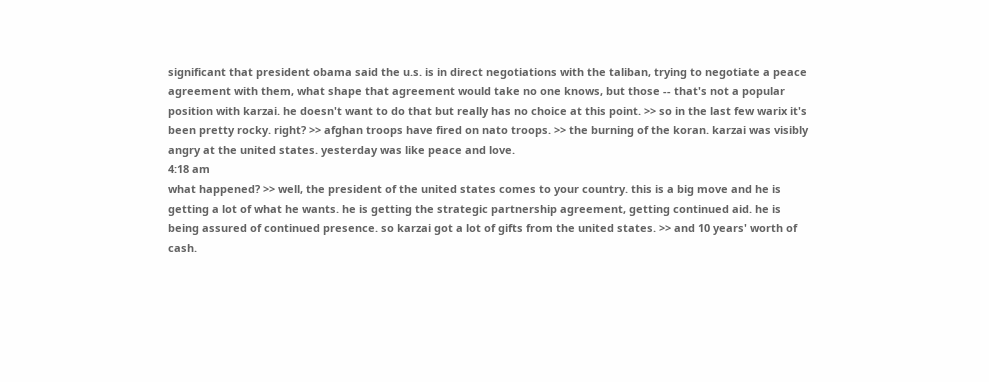significant that president obama said the u.s. is in direct negotiations with the taliban, trying to negotiate a peace agreement with them, what shape that agreement would take no one knows, but those -- that's not a popular position with karzai. he doesn't want to do that but really has no choice at this point. >> so in the last few warix it's been pretty rocky. right? >> afghan troops have fired on nato troops. >> the burning of the koran. karzai was visibly angry at the united states. yesterday was like peace and love.
4:18 am
what happened? >> well, the president of the united states comes to your country. this is a big move and he is getting a lot of what he wants. he is getting the strategic partnership agreement, getting continued aid. he is being assured of continued presence. so karzai got a lot of gifts from the united states. >> and 10 years' worth of cash.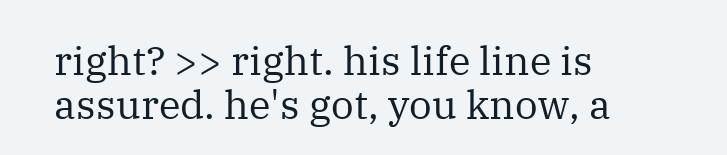right? >> right. his life line is assured. he's got, you know, a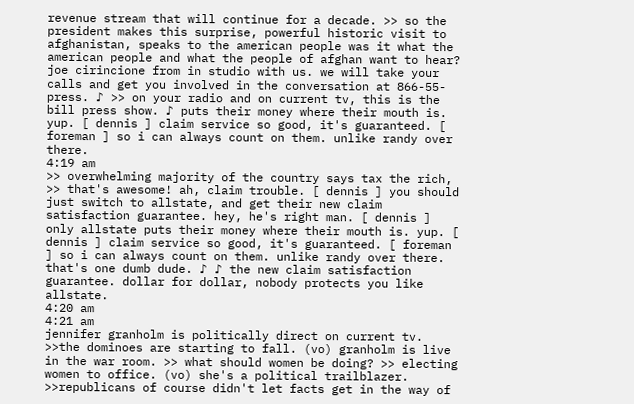revenue stream that will continue for a decade. >> so the president makes this surprise, powerful historic visit to afghanistan, speaks to the american people was it what the american people and what the people of afghan want to hear? joe cirincione from in studio with us. we will take your calls and get you involved in the conversation at 866-55-press. ♪ >> on your radio and on current tv, this is the bill press show. ♪ puts their money where their mouth is. yup. [ dennis ] claim service so good, it's guaranteed. [ foreman ] so i can always count on them. unlike randy over there.
4:19 am
>> overwhelming majority of the country says tax the rich, >> that's awesome! ah, claim trouble. [ dennis ] you should just switch to allstate, and get their new claim satisfaction guarantee. hey, he's right man. [ dennis ] only allstate puts their money where their mouth is. yup. [ dennis ] claim service so good, it's guaranteed. [ foreman ] so i can always count on them. unlike randy over there. that's one dumb dude. ♪ ♪ the new claim satisfaction guarantee. dollar for dollar, nobody protects you like allstate.
4:20 am
4:21 am
jennifer granholm is politically direct on current tv. >>the dominoes are starting to fall. (vo) granholm is live in the war room. >> what should women be doing? >> electing women to office. (vo) she's a political trailblazer. >>republicans of course didn't let facts get in the way of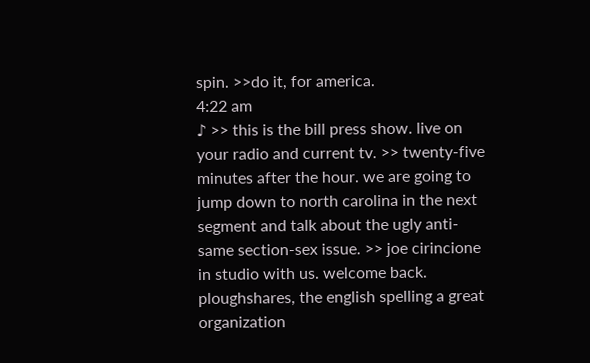spin. >>do it, for america.
4:22 am
♪ >> this is the bill press show. live on your radio and current tv. >> twenty-five minutes after the hour. we are going to jump down to north carolina in the next segment and talk about the ugly anti-same section-sex issue. >> joe cirincione in studio with us. welcome back. ploughshares, the english spelling a great organization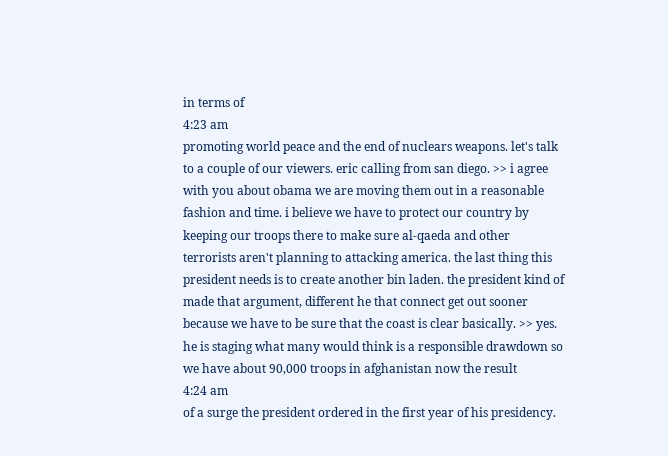in terms of
4:23 am
promoting world peace and the end of nuclears weapons. let's talk to a couple of our viewers. eric calling from san diego. >> i agree with you about obama we are moving them out in a reasonable fashion and time. i believe we have to protect our country by keeping our troops there to make sure al-qaeda and other terrorists aren't planning to attacking america. the last thing this president needs is to create another bin laden. the president kind of made that argument, different he that connect get out sooner because we have to be sure that the coast is clear basically. >> yes. he is staging what many would think is a responsible drawdown so we have about 90,000 troops in afghanistan now the result
4:24 am
of a surge the president ordered in the first year of his presidency.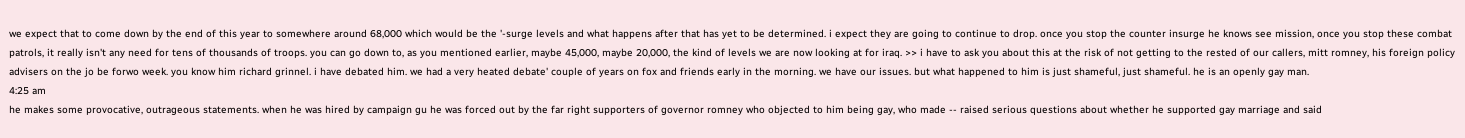we expect that to come down by the end of this year to somewhere around 68,000 which would be the '-surge levels and what happens after that has yet to be determined. i expect they are going to continue to drop. once you stop the counter insurge he knows see mission, once you stop these combat patrols, it really isn't any need for tens of thousands of troops. you can go down to, as you mentioned earlier, maybe 45,000, maybe 20,000, the kind of levels we are now looking at for iraq. >> i have to ask you about this at the risk of not getting to the rested of our callers, mitt romney, his foreign policy advisers on the jo be forwo week. you know him richard grinnel. i have debated him. we had a very heated debate' couple of years on fox and friends early in the morning. we have our issues. but what happened to him is just shameful, just shameful. he is an openly gay man.
4:25 am
he makes some provocative, outrageous statements. when he was hired by campaign gu he was forced out by the far right supporters of governor romney who objected to him being gay, who made -- raised serious questions about whether he supported gay marriage and said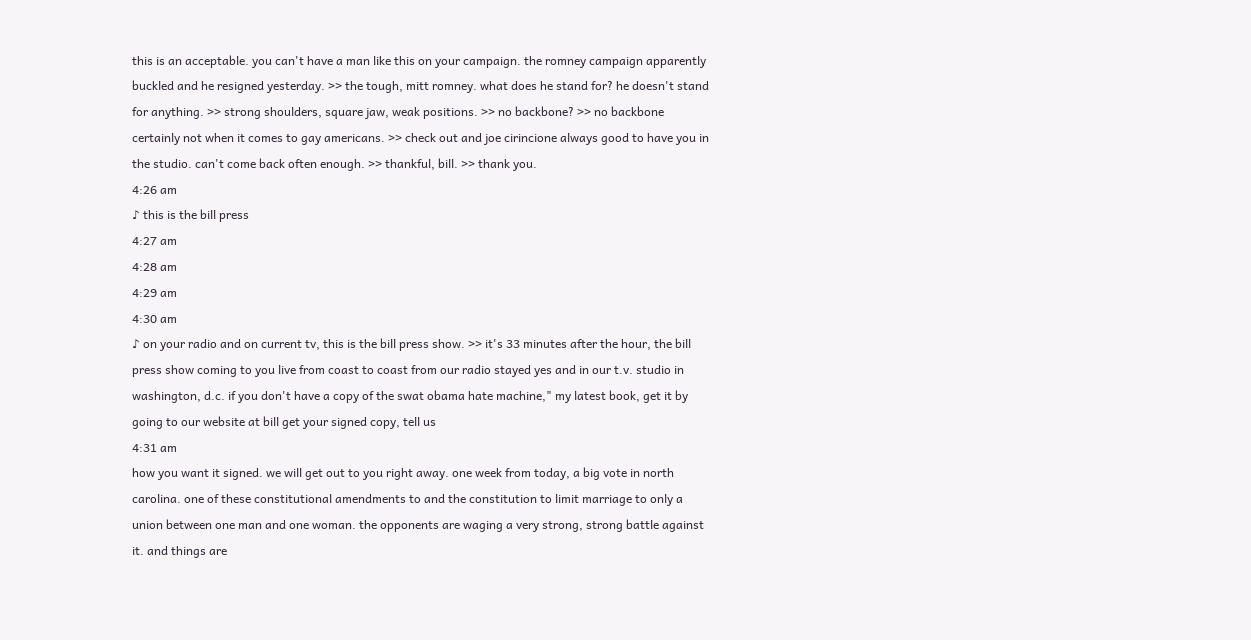this is an acceptable. you can't have a man like this on your campaign. the romney campaign apparently buckled and he resigned yesterday. >> the tough, mitt romney. what does he stand for? he doesn't stand for anything. >> strong shoulders, square jaw, weak positions. >> no backbone? >> no backbone certainly not when it comes to gay americans. >> check out and joe cirincione always good to have you in the studio. can't come back often enough. >> thankful, bill. >> thank you.
4:26 am
♪ this is the bill press
4:27 am
4:28 am
4:29 am
4:30 am
♪ on your radio and on current tv, this is the bill press show. >> it's 33 minutes after the hour, the bill press show coming to you live from coast to coast from our radio stayed yes and in our t.v. studio in washington, d.c. if you don't have a copy of the swat obama hate machine," my latest book, get it by going to our website at bill get your signed copy, tell us
4:31 am
how you want it signed. we will get out to you right away. one week from today, a big vote in north carolina. one of these constitutional amendments to and the constitution to limit marriage to only a union between one man and one woman. the opponents are waging a very strong, strong battle against it. and things are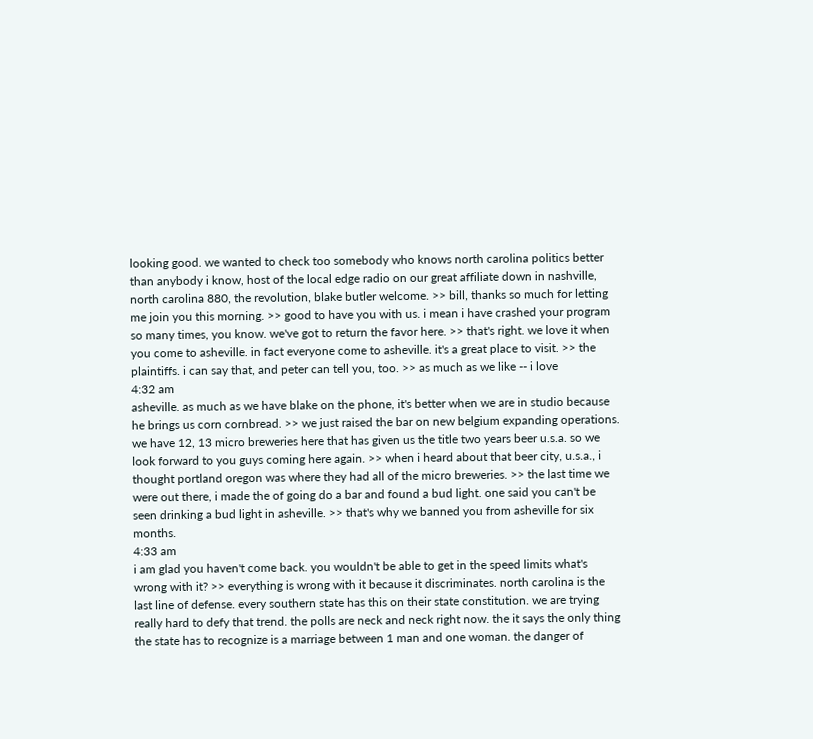looking good. we wanted to check too somebody who knows north carolina politics better than anybody i know, host of the local edge radio on our great affiliate down in nashville, north carolina 880, the revolution, blake butler welcome. >> bill, thanks so much for letting me join you this morning. >> good to have you with us. i mean i have crashed your program so many times, you know. we've got to return the favor here. >> that's right. we love it when you come to asheville. in fact everyone come to asheville. it's a great place to visit. >> the plaintiffs. i can say that, and peter can tell you, too. >> as much as we like -- i love
4:32 am
asheville. as much as we have blake on the phone, it's better when we are in studio because he brings us corn cornbread. >> we just raised the bar on new belgium expanding operations. we have 12, 13 micro breweries here that has given us the title two years beer u.s.a. so we look forward to you guys coming here again. >> when i heard about that beer city, u.s.a., i thought portland oregon was where they had all of the micro breweries. >> the last time we were out there, i made the of going do a bar and found a bud light. one said you can't be seen drinking a bud light in asheville. >> that's why we banned you from asheville for six months.
4:33 am
i am glad you haven't come back. you wouldn't be able to get in the speed limits what's wrong with it? >> everything is wrong with it because it discriminates. north carolina is the last line of defense. every southern state has this on their state constitution. we are trying really hard to defy that trend. the polls are neck and neck right now. the it says the only thing the state has to recognize is a marriage between 1 man and one woman. the danger of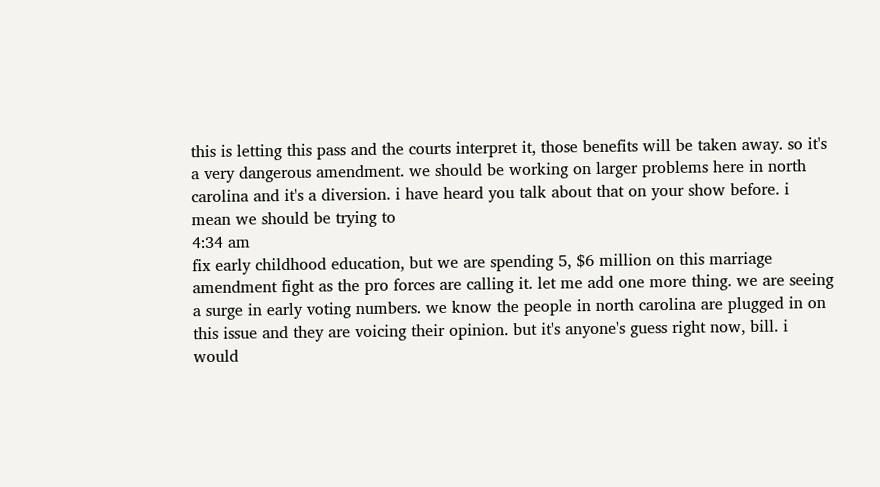this is letting this pass and the courts interpret it, those benefits will be taken away. so it's a very dangerous amendment. we should be working on larger problems here in north carolina and it's a diversion. i have heard you talk about that on your show before. i mean we should be trying to
4:34 am
fix early childhood education, but we are spending 5, $6 million on this marriage amendment fight as the pro forces are calling it. let me add one more thing. we are seeing a surge in early voting numbers. we know the people in north carolina are plugged in on this issue and they are voicing their opinion. but it's anyone's guess right now, bill. i would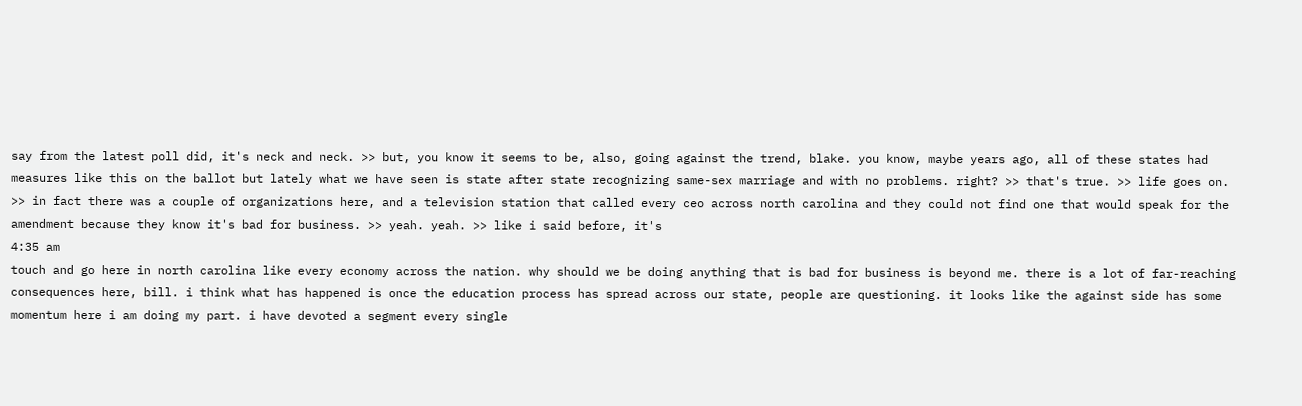say from the latest poll did, it's neck and neck. >> but, you know it seems to be, also, going against the trend, blake. you know, maybe years ago, all of these states had measures like this on the ballot but lately what we have seen is state after state recognizing same-sex marriage and with no problems. right? >> that's true. >> life goes on. >> in fact there was a couple of organizations here, and a television station that called every ceo across north carolina and they could not find one that would speak for the amendment because they know it's bad for business. >> yeah. yeah. >> like i said before, it's
4:35 am
touch and go here in north carolina like every economy across the nation. why should we be doing anything that is bad for business is beyond me. there is a lot of far-reaching consequences here, bill. i think what has happened is once the education process has spread across our state, people are questioning. it looks like the against side has some momentum here i am doing my part. i have devoted a segment every single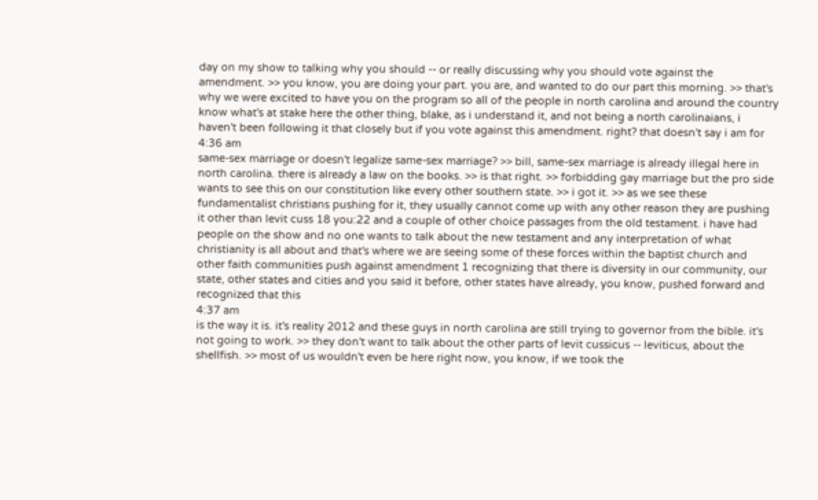day on my show to talking why you should -- or really discussing why you should vote against the amendment. >> you know, you are doing your part. you are, and wanted to do our part this morning. >> that's why we were excited to have you on the program so all of the people in north carolina and around the country know what's at stake here the other thing, blake, as i understand it, and not being a north carolinaians, i haven't been following it that closely but if you vote against this amendment. right? that doesn't say i am for
4:36 am
same-sex marriage or doesn't legalize same-sex marriage? >> bill, same-sex marriage is already illegal here in north carolina. there is already a law on the books. >> is that right. >> forbidding gay marriage but the pro side wants to see this on our constitution like every other southern state. >> i got it. >> as we see these fundamentalist christians pushing for it, they usually cannot come up with any other reason they are pushing it other than levit cuss 18 you:22 and a couple of other choice passages from the old testament. i have had people on the show and no one wants to talk about the new testament and any interpretation of what christianity is all about and that's where we are seeing some of these forces within the baptist church and other faith communities push against amendment 1 recognizing that there is diversity in our community, our state, other states and cities and you said it before, other states have already, you know, pushed forward and recognized that this
4:37 am
is the way it is. it's reality 2012 and these guys in north carolina are still trying to governor from the bible. it's not going to work. >> they don't want to talk about the other parts of levit cussicus -- leviticus, about the shellfish. >> most of us wouldn't even be here right now, you know, if we took the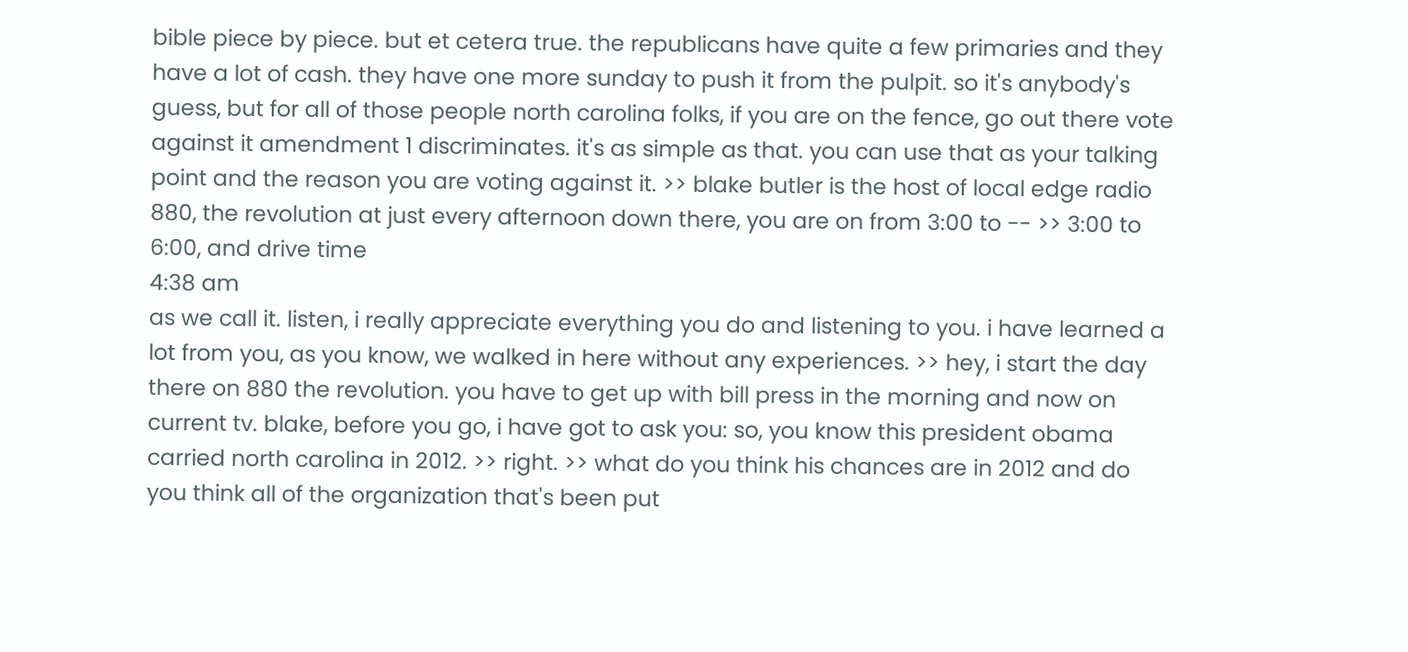bible piece by piece. but et cetera true. the republicans have quite a few primaries and they have a lot of cash. they have one more sunday to push it from the pulpit. so it's anybody's guess, but for all of those people north carolina folks, if you are on the fence, go out there vote against it amendment 1 discriminates. it's as simple as that. you can use that as your talking point and the reason you are voting against it. >> blake butler is the host of local edge radio 880, the revolution at just every afternoon down there, you are on from 3:00 to -- >> 3:00 to 6:00, and drive time
4:38 am
as we call it. listen, i really appreciate everything you do and listening to you. i have learned a lot from you, as you know, we walked in here without any experiences. >> hey, i start the day there on 880 the revolution. you have to get up with bill press in the morning and now on current tv. blake, before you go, i have got to ask you: so, you know this president obama carried north carolina in 2012. >> right. >> what do you think his chances are in 2012 and do you think all of the organization that's been put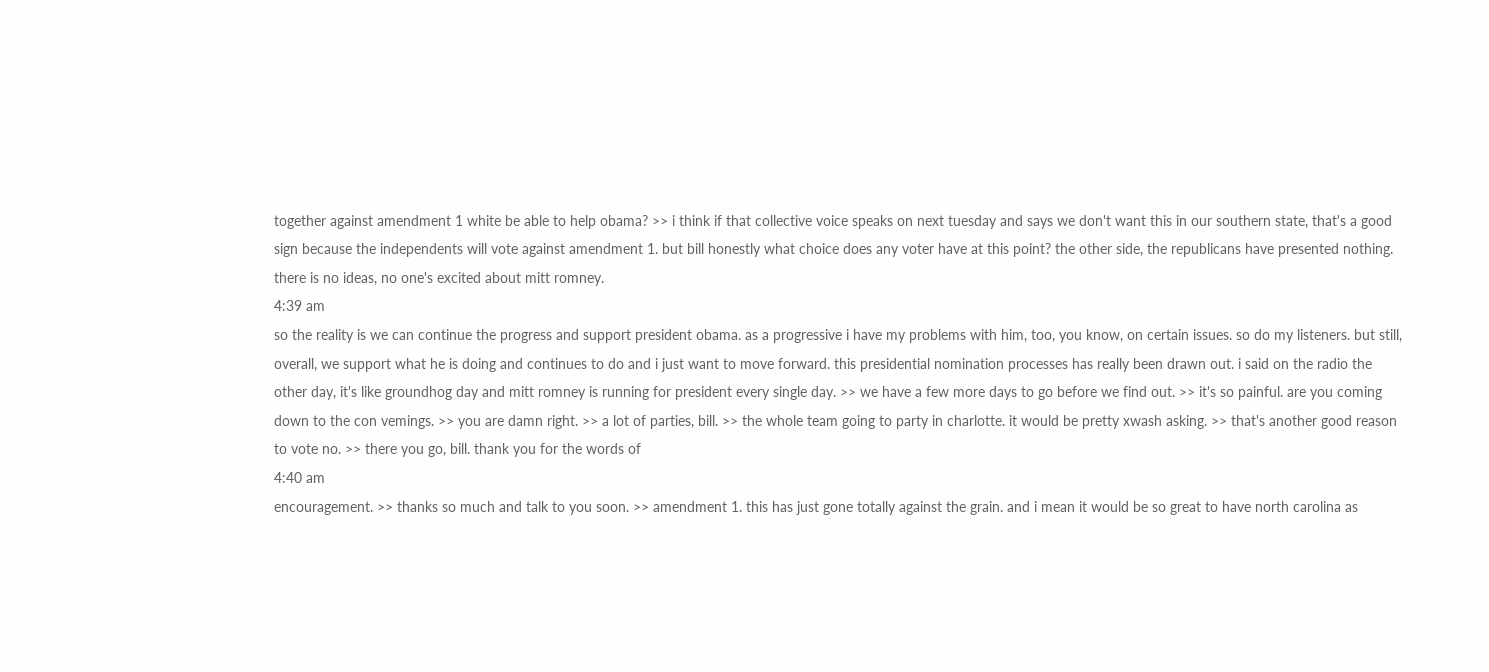together against amendment 1 white be able to help obama? >> i think if that collective voice speaks on next tuesday and says we don't want this in our southern state, that's a good sign because the independents will vote against amendment 1. but bill honestly what choice does any voter have at this point? the other side, the republicans have presented nothing. there is no ideas, no one's excited about mitt romney.
4:39 am
so the reality is we can continue the progress and support president obama. as a progressive i have my problems with him, too, you know, on certain issues. so do my listeners. but still, overall, we support what he is doing and continues to do and i just want to move forward. this presidential nomination processes has really been drawn out. i said on the radio the other day, it's like groundhog day and mitt romney is running for president every single day. >> we have a few more days to go before we find out. >> it's so painful. are you coming down to the con vemings. >> you are damn right. >> a lot of parties, bill. >> the whole team going to party in charlotte. it would be pretty xwash asking. >> that's another good reason to vote no. >> there you go, bill. thank you for the words of
4:40 am
encouragement. >> thanks so much and talk to you soon. >> amendment 1. this has just gone totally against the grain. and i mean it would be so great to have north carolina as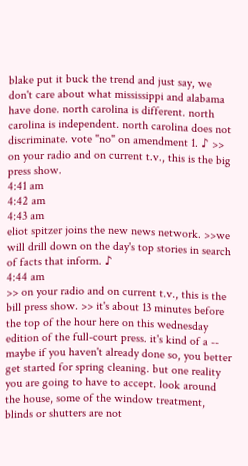blake put it buck the trend and just say, we don't care about what mississippi and alabama have done. north carolina is different. north carolina is independent. north carolina does not discriminate. vote "no" on amendment 1. ♪ >> on your radio and on current t.v., this is the big press show.
4:41 am
4:42 am
4:43 am
eliot spitzer joins the new news network. >>we will drill down on the day's top stories in search of facts that inform. ♪
4:44 am
>> on your radio and on current t.v., this is the bill press show. >> it's about 13 minutes before the top of the hour here on this wednesday edition of the full-court press. it's kind of a -- maybe if you haven't already done so, you better get started for spring cleaning. but one reality you are going to have to accept. look around the house, some of the window treatment, blinds or shutters are not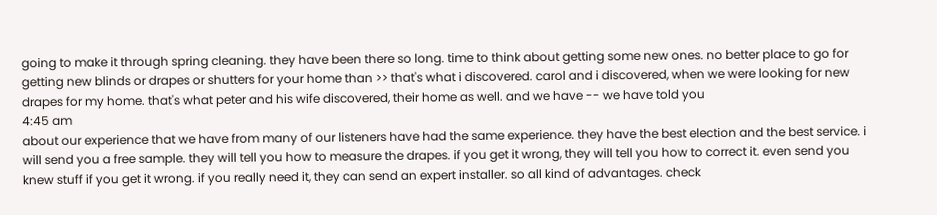going to make it through spring cleaning. they have been there so long. time to think about getting some new ones. no better place to go for getting new blinds or drapes or shutters for your home than >> that's what i discovered. carol and i discovered, when we were looking for new drapes for my home. that's what peter and his wife discovered, their home as well. and we have -- we have told you
4:45 am
about our experience that we have from many of our listeners have had the same experience. they have the best election and the best service. i will send you a free sample. they will tell you how to measure the drapes. if you get it wrong, they will tell you how to correct it. even send you knew stuff if you get it wrong. if you really need it, they can send an expert installer. so all kind of advantages. check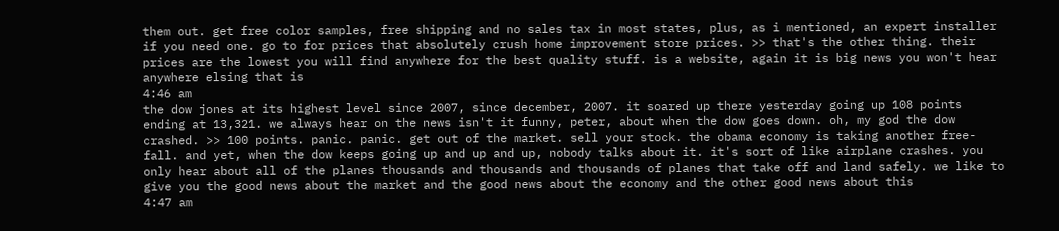them out. get free color samples, free shipping and no sales tax in most states, plus, as i mentioned, an expert installer if you need one. go to for prices that absolutely crush home improvement store prices. >> that's the other thing. their prices are the lowest you will find anywhere for the best quality stuff. is a website, again it is big news you won't hear anywhere elsing that is
4:46 am
the dow jones at its highest level since 2007, since december, 2007. it soared up there yesterday going up 108 points ending at 13,321. we always hear on the news isn't it funny, peter, about when the dow goes down. oh, my god the dow crashed. >> 100 points. panic. panic. get out of the market. sell your stock. the obama economy is taking another free-fall. and yet, when the dow keeps going up and up and up, nobody talks about it. it's sort of like airplane crashes. you only hear about all of the planes thousands and thousands and thousands of planes that take off and land safely. we like to give you the good news about the market and the good news about the economy and the other good news about this
4:47 am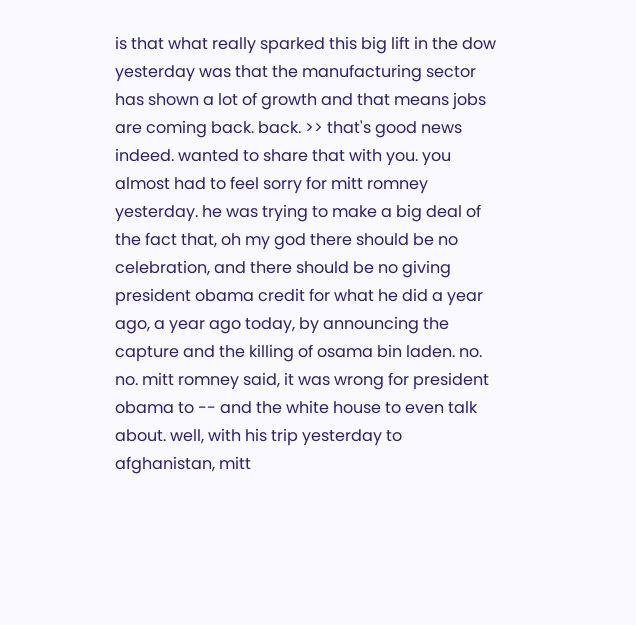is that what really sparked this big lift in the dow yesterday was that the manufacturing sector has shown a lot of growth and that means jobs are coming back. back. >> that's good news indeed. wanted to share that with you. you almost had to feel sorry for mitt romney yesterday. he was trying to make a big deal of the fact that, oh my god there should be no celebration, and there should be no giving president obama credit for what he did a year ago, a year ago today, by announcing the capture and the killing of osama bin laden. no. no. mitt romney said, it was wrong for president obama to -- and the white house to even talk about. well, with his trip yesterday to afghanistan, mitt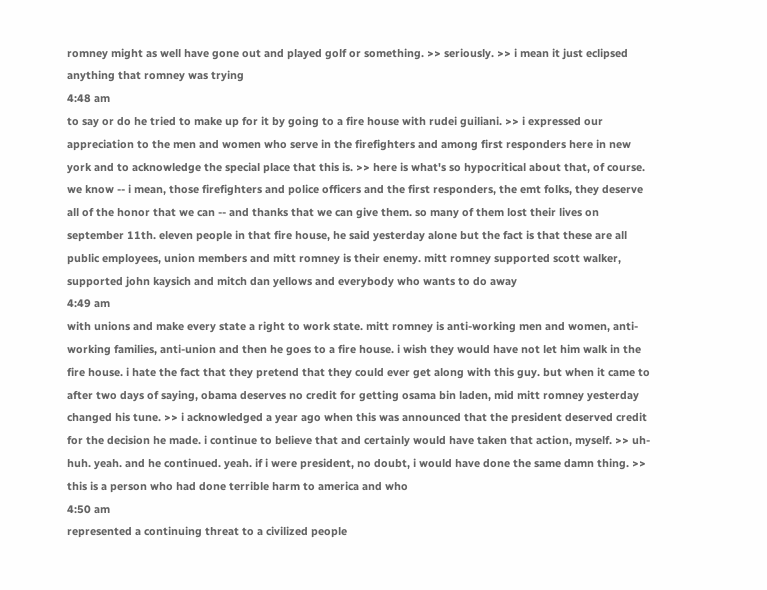romney might as well have gone out and played golf or something. >> seriously. >> i mean it just eclipsed anything that romney was trying
4:48 am
to say or do he tried to make up for it by going to a fire house with rudei guiliani. >> i expressed our appreciation to the men and women who serve in the firefighters and among first responders here in new york and to acknowledge the special place that this is. >> here is what's so hypocritical about that, of course. we know -- i mean, those firefighters and police officers and the first responders, the emt folks, they deserve all of the honor that we can -- and thanks that we can give them. so many of them lost their lives on september 11th. eleven people in that fire house, he said yesterday alone but the fact is that these are all public employees, union members and mitt romney is their enemy. mitt romney supported scott walker, supported john kaysich and mitch dan yellows and everybody who wants to do away
4:49 am
with unions and make every state a right to work state. mitt romney is anti-working men and women, anti-working families, anti-union and then he goes to a fire house. i wish they would have not let him walk in the fire house. i hate the fact that they pretend that they could ever get along with this guy. but when it came to after two days of saying, obama deserves no credit for getting osama bin laden, mid mitt romney yesterday changed his tune. >> i acknowledged a year ago when this was announced that the president deserved credit for the decision he made. i continue to believe that and certainly would have taken that action, myself. >> uh-huh. yeah. and he continued. yeah. if i were president, no doubt, i would have done the same damn thing. >> this is a person who had done terrible harm to america and who
4:50 am
represented a continuing threat to a civilized people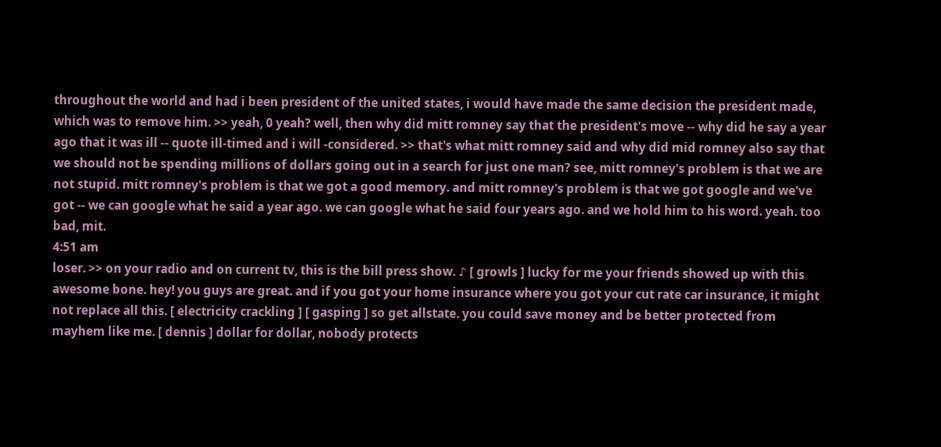throughout the world and had i been president of the united states, i would have made the same decision the president made, which was to remove him. >> yeah, 0 yeah? well, then why did mitt romney say that the president's move -- why did he say a year ago that it was ill -- quote ill-timed and i will -considered. >> that's what mitt romney said and why did mid romney also say that we should not be spending millions of dollars going out in a search for just one man? see, mitt romney's problem is that we are not stupid. mitt romney's problem is that we got a good memory. and mitt romney's problem is that we got google and we've got -- we can google what he said a year ago. we can google what he said four years ago. and we hold him to his word. yeah. too bad, mit.
4:51 am
loser. >> on your radio and on current tv, this is the bill press show. ♪ [ growls ] lucky for me your friends showed up with this awesome bone. hey! you guys are great. and if you got your home insurance where you got your cut rate car insurance, it might not replace all this. [ electricity crackling ] [ gasping ] so get allstate. you could save money and be better protected from mayhem like me. [ dennis ] dollar for dollar, nobody protects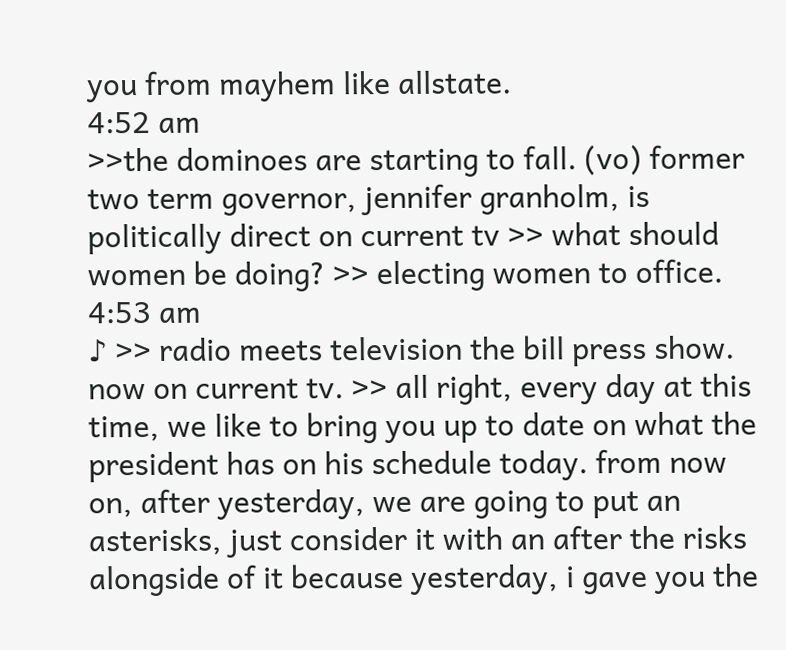you from mayhem like allstate.
4:52 am
>>the dominoes are starting to fall. (vo) former two term governor, jennifer granholm, is politically direct on current tv >> what should women be doing? >> electing women to office.
4:53 am
♪ >> radio meets television the bill press show. now on current tv. >> all right, every day at this time, we like to bring you up to date on what the president has on his schedule today. from now on, after yesterday, we are going to put an asterisks, just consider it with an after the risks alongside of it because yesterday, i gave you the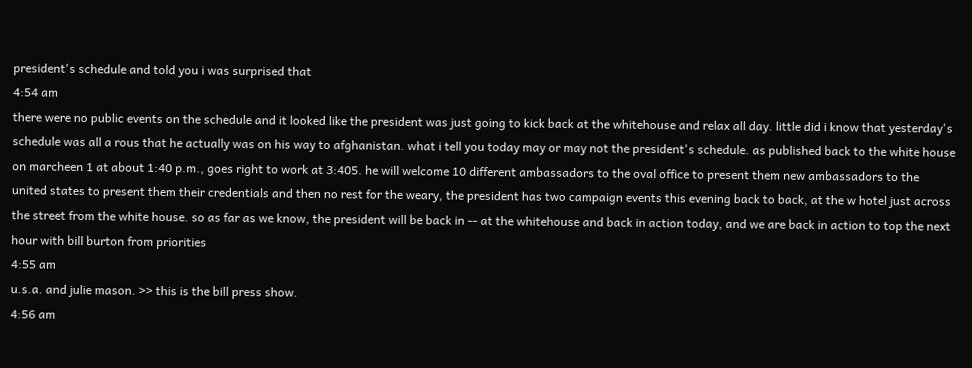president's schedule and told you i was surprised that
4:54 am
there were no public events on the schedule and it looked like the president was just going to kick back at the whitehouse and relax all day. little did i know that yesterday's schedule was all a rous that he actually was on his way to afghanistan. what i tell you today may or may not the president's schedule. as published back to the white house on marcheen 1 at about 1:40 p.m., goes right to work at 3:405. he will welcome 10 different ambassadors to the oval office to present them new ambassadors to the united states to present them their credentials and then no rest for the weary, the president has two campaign events this evening back to back, at the w hotel just across the street from the white house. so as far as we know, the president will be back in -- at the whitehouse and back in action today, and we are back in action to top the next hour with bill burton from priorities
4:55 am
u.s.a. and julie mason. >> this is the bill press show.
4:56 am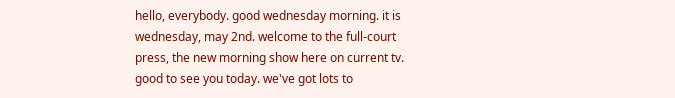hello, everybody. good wednesday morning. it is wednesday, may 2nd. welcome to the full-court press, the new morning show here on current tv. good to see you today. we've got lots to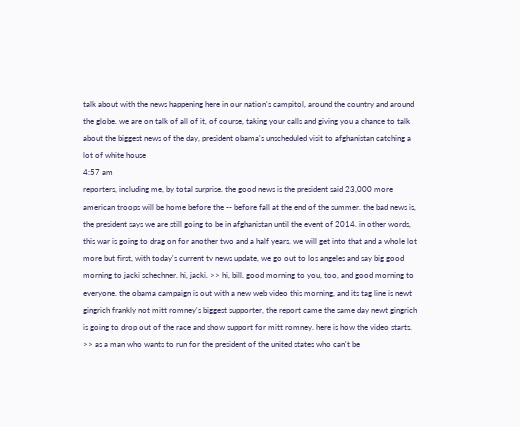talk about with the news happening here in our nation's campitol, around the country and around the globe. we are on talk of all of it, of course, taking your calls and giving you a chance to talk about the biggest news of the day, president obama's unscheduled visit to afghanistan catching a lot of white house
4:57 am
reporters, including me, by total surprise. the good news is the president said 23,000 more american troops will be home before the -- before fall at the end of the summer. the bad news is, the president says we are still going to be in afghanistan until the event of 2014. in other words, this war is going to drag on for another two and a half years. we will get into that and a whole lot more but first, with today's current tv news update, we go out to los angeles and say big good morning to jacki schechner. hi, jacki. >> hi, bill. good morning to you, too, and good morning to everyone. the obama campaign is out with a new web video this morning, and its tag line is newt gingrich frankly not mitt romney's biggest supporter, the report came the same day newt gingrich is going to drop out of the race and show support for mitt romney. here is how the video starts. >> as a man who wants to run for the president of the united states who can't be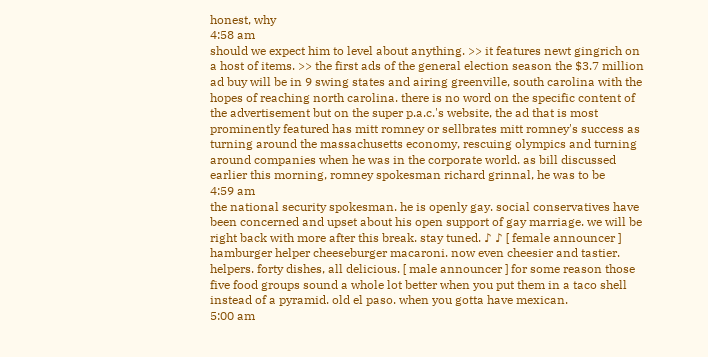honest, why
4:58 am
should we expect him to level about anything. >> it features newt gingrich on a host of items. >> the first ads of the general election season the $3.7 million ad buy will be in 9 swing states and airing greenville, south carolina with the hopes of reaching north carolina. there is no word on the specific content of the advertisement but on the super p.a.c.'s website, the ad that is most prominently featured has mitt romney or sellbrates mitt romney's success as turning around the massachusetts economy, rescuing olympics and turning around companies when he was in the corporate world. as bill discussed earlier this morning, romney spokesman richard grinnal, he was to be
4:59 am
the national security spokesman. he is openly gay. social conservatives have been concerned and upset about his open support of gay marriage. we will be right back with more after this break. stay tuned. ♪ ♪ [ female announcer ] hamburger helper cheeseburger macaroni. now even cheesier and tastier. helpers. forty dishes, all delicious. [ male announcer ] for some reason those five food groups sound a whole lot better when you put them in a taco shell instead of a pyramid. old el paso. when you gotta have mexican.
5:00 am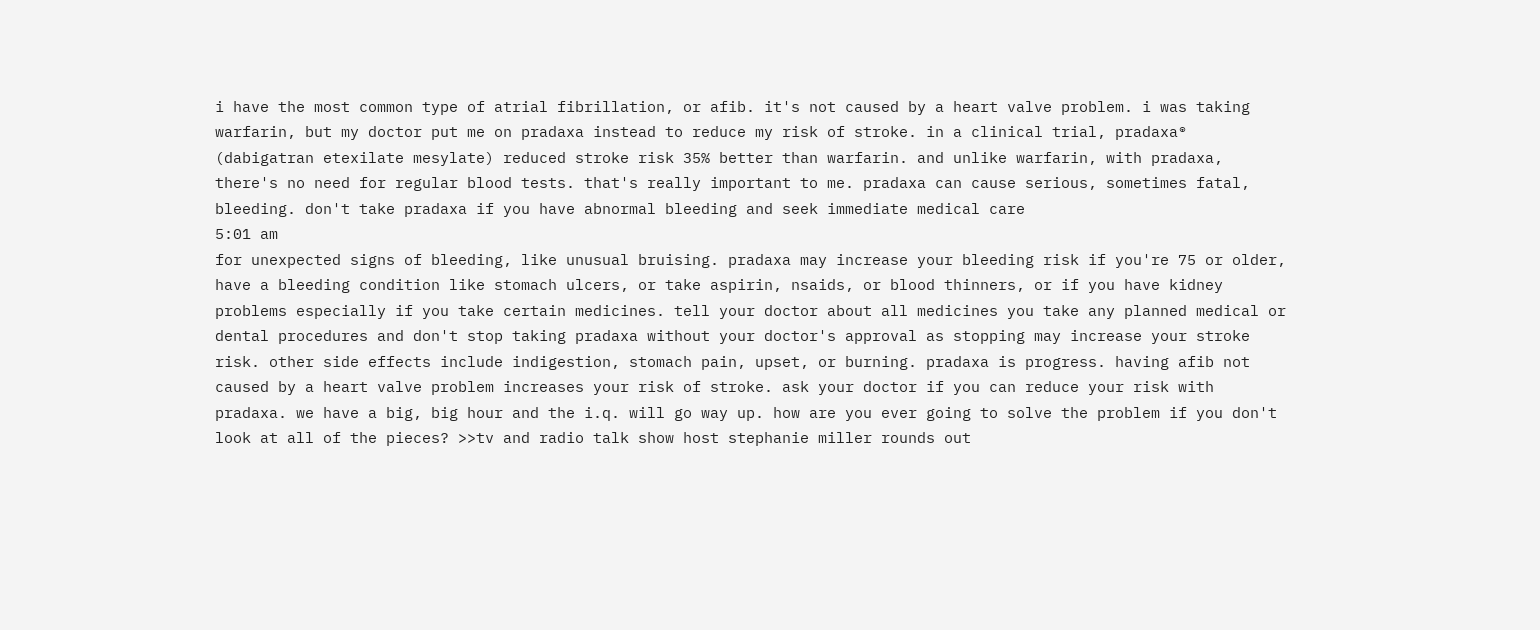i have the most common type of atrial fibrillation, or afib. it's not caused by a heart valve problem. i was taking warfarin, but my doctor put me on pradaxa instead to reduce my risk of stroke. in a clinical trial, pradaxa® (dabigatran etexilate mesylate) reduced stroke risk 35% better than warfarin. and unlike warfarin, with pradaxa, there's no need for regular blood tests. that's really important to me. pradaxa can cause serious, sometimes fatal, bleeding. don't take pradaxa if you have abnormal bleeding and seek immediate medical care
5:01 am
for unexpected signs of bleeding, like unusual bruising. pradaxa may increase your bleeding risk if you're 75 or older, have a bleeding condition like stomach ulcers, or take aspirin, nsaids, or blood thinners, or if you have kidney problems especially if you take certain medicines. tell your doctor about all medicines you take any planned medical or dental procedures and don't stop taking pradaxa without your doctor's approval as stopping may increase your stroke risk. other side effects include indigestion, stomach pain, upset, or burning. pradaxa is progress. having afib not caused by a heart valve problem increases your risk of stroke. ask your doctor if you can reduce your risk with pradaxa. we have a big, big hour and the i.q. will go way up. how are you ever going to solve the problem if you don't look at all of the pieces? >>tv and radio talk show host stephanie miller rounds out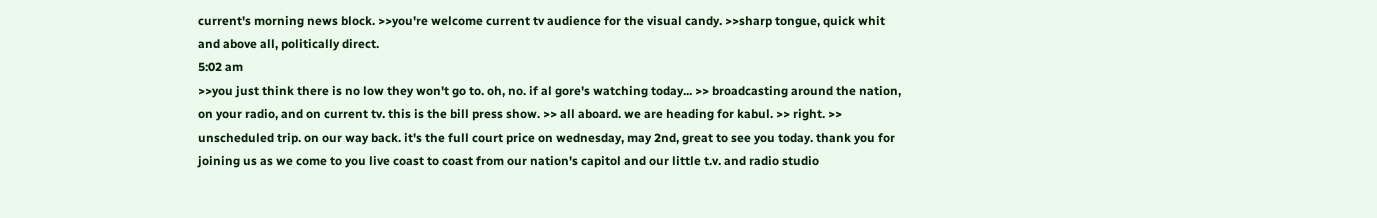current's morning news block. >>you're welcome current tv audience for the visual candy. >>sharp tongue, quick whit and above all, politically direct.
5:02 am
>>you just think there is no low they won't go to. oh, no. if al gore's watching today... >> broadcasting around the nation, on your radio, and on current tv. this is the bill press show. >> all aboard. we are heading for kabul. >> right. >> unscheduled trip. on our way back. it's the full court price on wednesday, may 2nd, great to see you today. thank you for joining us as we come to you live coast to coast from our nation's capitol and our little t.v. and radio studio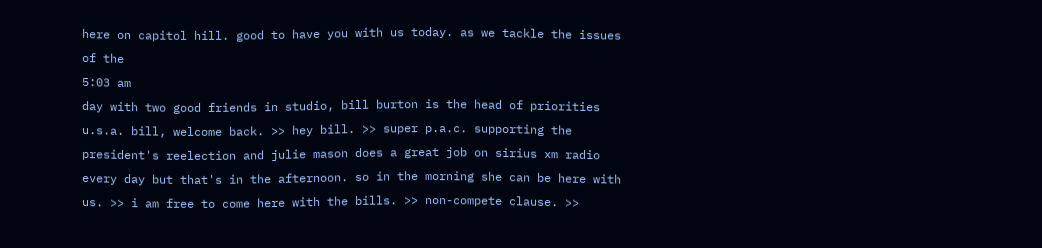here on capitol hill. good to have you with us today. as we tackle the issues of the
5:03 am
day with two good friends in studio, bill burton is the head of priorities u.s.a. bill, welcome back. >> hey bill. >> super p.a.c. supporting the president's reelection and julie mason does a great job on sirius xm radio every day but that's in the afternoon. so in the morning she can be here with us. >> i am free to come here with the bills. >> non-compete clause. >>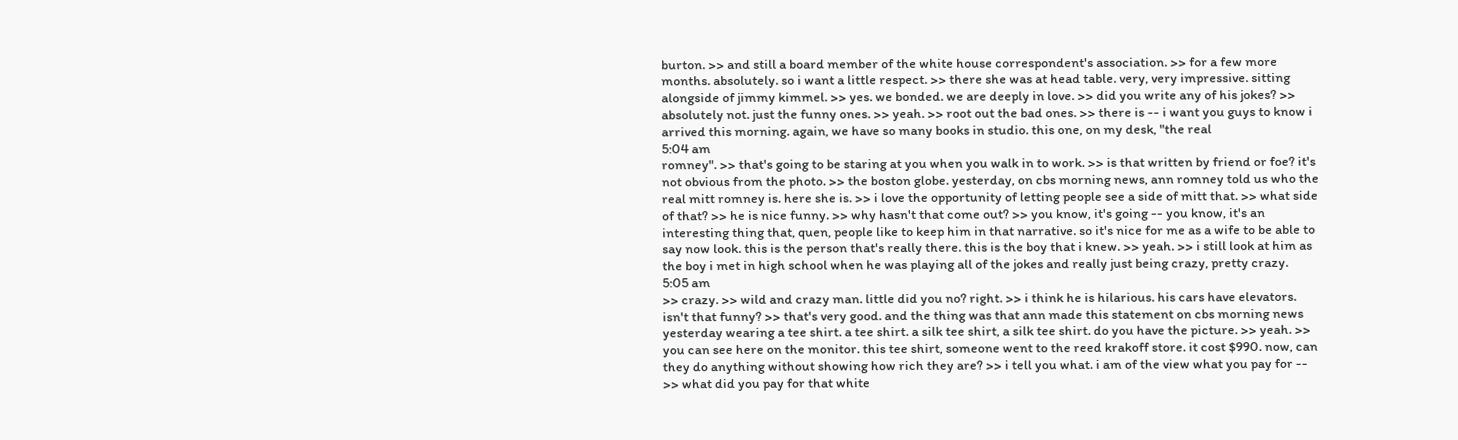burton. >> and still a board member of the white house correspondent's association. >> for a few more months. absolutely. so i want a little respect. >> there she was at head table. very, very impressive. sitting alongside of jimmy kimmel. >> yes. we bonded. we are deeply in love. >> did you write any of his jokes? >> absolutely not. just the funny ones. >> yeah. >> root out the bad ones. >> there is -- i want you guys to know i arrived this morning. again, we have so many books in studio. this one, on my desk, "the real
5:04 am
romney". >> that's going to be staring at you when you walk in to work. >> is that written by friend or foe? it's not obvious from the photo. >> the boston globe. yesterday, on cbs morning news, ann romney told us who the real mitt romney is. here she is. >> i love the opportunity of letting people see a side of mitt that. >> what side of that? >> he is nice funny. >> why hasn't that come out? >> you know, it's going -- you know, it's an interesting thing that, quen, people like to keep him in that narrative. so it's nice for me as a wife to be able to say now look. this is the person that's really there. this is the boy that i knew. >> yeah. >> i still look at him as the boy i met in high school when he was playing all of the jokes and really just being crazy, pretty crazy.
5:05 am
>> crazy. >> wild and crazy man. little did you no? right. >> i think he is hilarious. his cars have elevators. isn't that funny? >> that's very good. and the thing was that ann made this statement on cbs morning news yesterday wearing a tee shirt. a tee shirt. a silk tee shirt, a silk tee shirt. do you have the picture. >> yeah. >> you can see here on the monitor. this tee shirt, someone went to the reed krakoff store. it cost $990. now, can they do anything without showing how rich they are? >> i tell you what. i am of the view what you pay for -- >> what did you pay for that white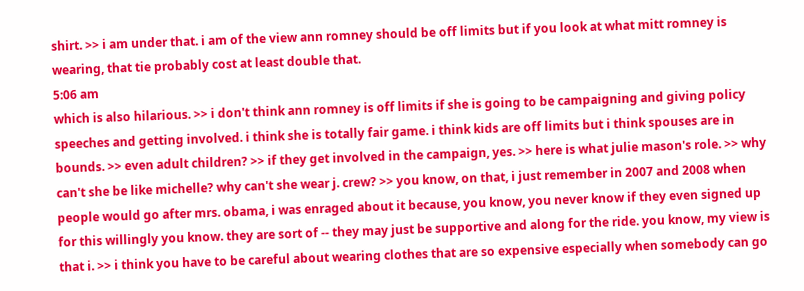shirt. >> i am under that. i am of the view ann romney should be off limits but if you look at what mitt romney is wearing, that tie probably cost at least double that.
5:06 am
which is also hilarious. >> i don't think ann romney is off limits if she is going to be campaigning and giving policy speeches and getting involved. i think she is totally fair game. i think kids are off limits but i think spouses are in bounds. >> even adult children? >> if they get involved in the campaign, yes. >> here is what julie mason's role. >> why can't she be like michelle? why can't she wear j. crew? >> you know, on that, i just remember in 2007 and 2008 when people would go after mrs. obama, i was enraged about it because, you know, you never know if they even signed up for this willingly you know. they are sort of -- they may just be supportive and along for the ride. you know, my view is that i. >> i think you have to be careful about wearing clothes that are so expensive especially when somebody can go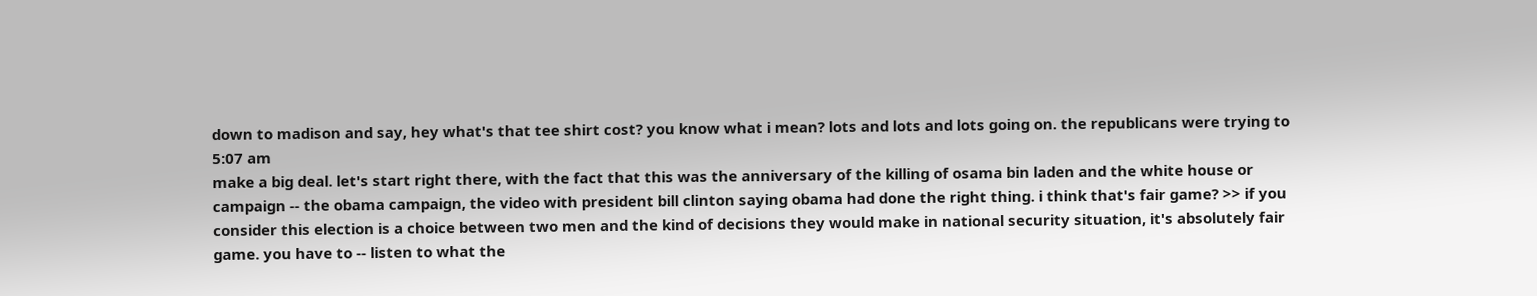down to madison and say, hey what's that tee shirt cost? you know what i mean? lots and lots and lots going on. the republicans were trying to
5:07 am
make a big deal. let's start right there, with the fact that this was the anniversary of the killing of osama bin laden and the white house or campaign -- the obama campaign, the video with president bill clinton saying obama had done the right thing. i think that's fair game? >> if you consider this election is a choice between two men and the kind of decisions they would make in national security situation, it's absolutely fair game. you have to -- listen to what the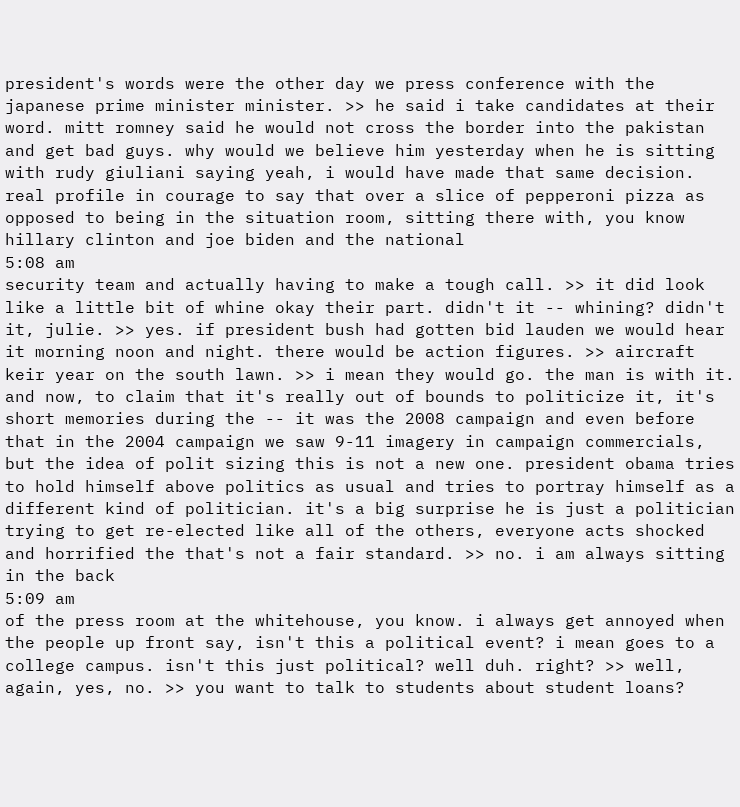president's words were the other day we press conference with the japanese prime minister minister. >> he said i take candidates at their word. mitt romney said he would not cross the border into the pakistan and get bad guys. why would we believe him yesterday when he is sitting with rudy giuliani saying yeah, i would have made that same decision. real profile in courage to say that over a slice of pepperoni pizza as opposed to being in the situation room, sitting there with, you know hillary clinton and joe biden and the national
5:08 am
security team and actually having to make a tough call. >> it did look like a little bit of whine okay their part. didn't it -- whining? didn't it, julie. >> yes. if president bush had gotten bid lauden we would hear it morning noon and night. there would be action figures. >> aircraft keir year on the south lawn. >> i mean they would go. the man is with it. and now, to claim that it's really out of bounds to politicize it, it's short memories during the -- it was the 2008 campaign and even before that in the 2004 campaign we saw 9-11 imagery in campaign commercials, but the idea of polit sizing this is not a new one. president obama tries to hold himself above politics as usual and tries to portray himself as a different kind of politician. it's a big surprise he is just a politician trying to get re-elected like all of the others, everyone acts shocked and horrified the that's not a fair standard. >> no. i am always sitting in the back
5:09 am
of the press room at the whitehouse, you know. i always get annoyed when the people up front say, isn't this a political event? i mean goes to a college campus. isn't this just political? well duh. right? >> well, again, yes, no. >> you want to talk to students about student loans?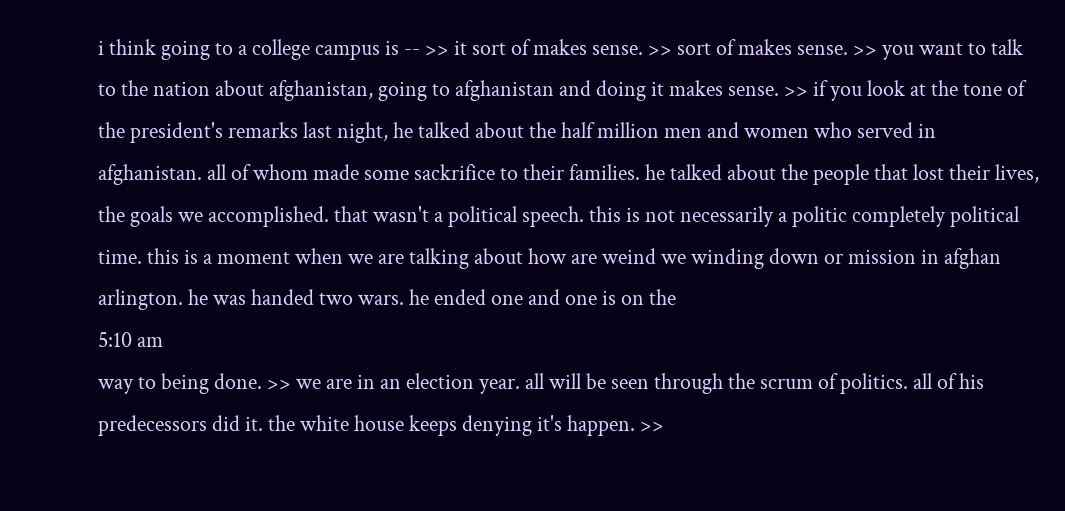i think going to a college campus is -- >> it sort of makes sense. >> sort of makes sense. >> you want to talk to the nation about afghanistan, going to afghanistan and doing it makes sense. >> if you look at the tone of the president's remarks last night, he talked about the half million men and women who served in afghanistan. all of whom made some sackrifice to their families. he talked about the people that lost their lives, the goals we accomplished. that wasn't a political speech. this is not necessarily a politic completely political time. this is a moment when we are talking about how are weind we winding down or mission in afghan arlington. he was handed two wars. he ended one and one is on the
5:10 am
way to being done. >> we are in an election year. all will be seen through the scrum of politics. all of his predecessors did it. the white house keeps denying it's happen. >>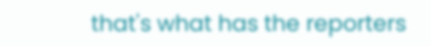that's what has the reporters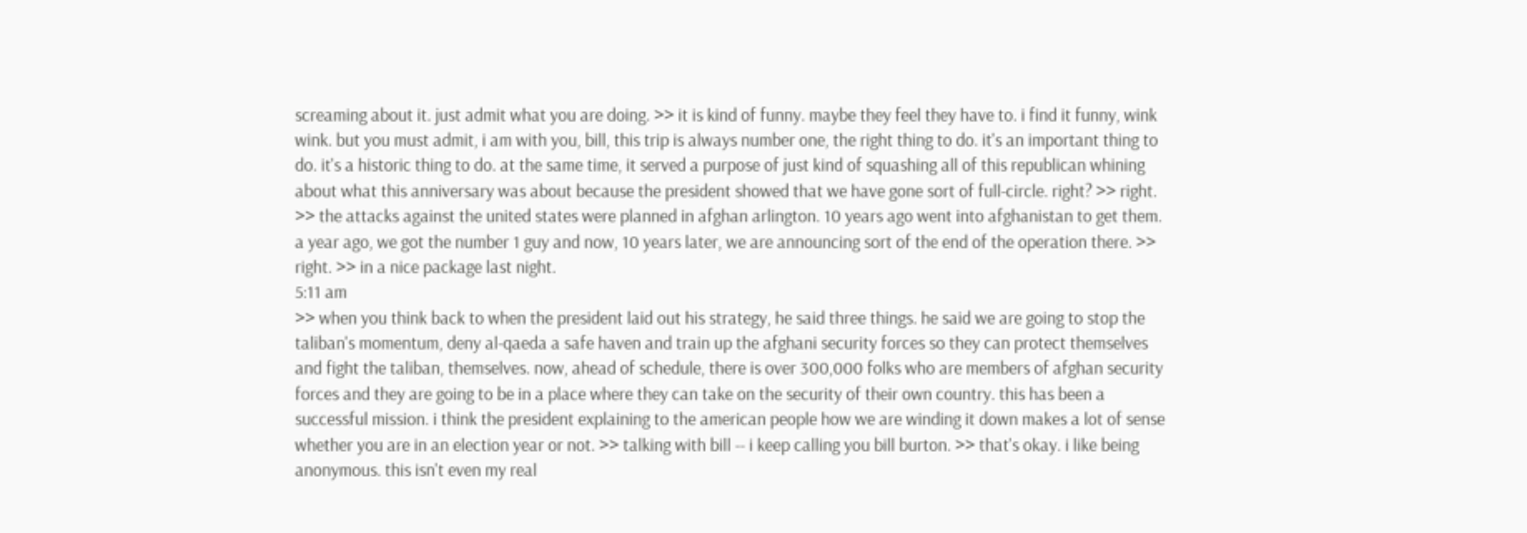screaming about it. just admit what you are doing. >> it is kind of funny. maybe they feel they have to. i find it funny, wink wink. but you must admit, i am with you, bill, this trip is always number one, the right thing to do. it's an important thing to do. it's a historic thing to do. at the same time, it served a purpose of just kind of squashing all of this republican whining about what this anniversary was about because the president showed that we have gone sort of full-circle. right? >> right. >> the attacks against the united states were planned in afghan arlington. 10 years ago went into afghanistan to get them. a year ago, we got the number 1 guy and now, 10 years later, we are announcing sort of the end of the operation there. >> right. >> in a nice package last night.
5:11 am
>> when you think back to when the president laid out his strategy, he said three things. he said we are going to stop the taliban's momentum, deny al-qaeda a safe haven and train up the afghani security forces so they can protect themselves and fight the taliban, themselves. now, ahead of schedule, there is over 300,000 folks who are members of afghan security forces and they are going to be in a place where they can take on the security of their own country. this has been a successful mission. i think the president explaining to the american people how we are winding it down makes a lot of sense whether you are in an election year or not. >> talking with bill -- i keep calling you bill burton. >> that's okay. i like being anonymous. this isn't even my real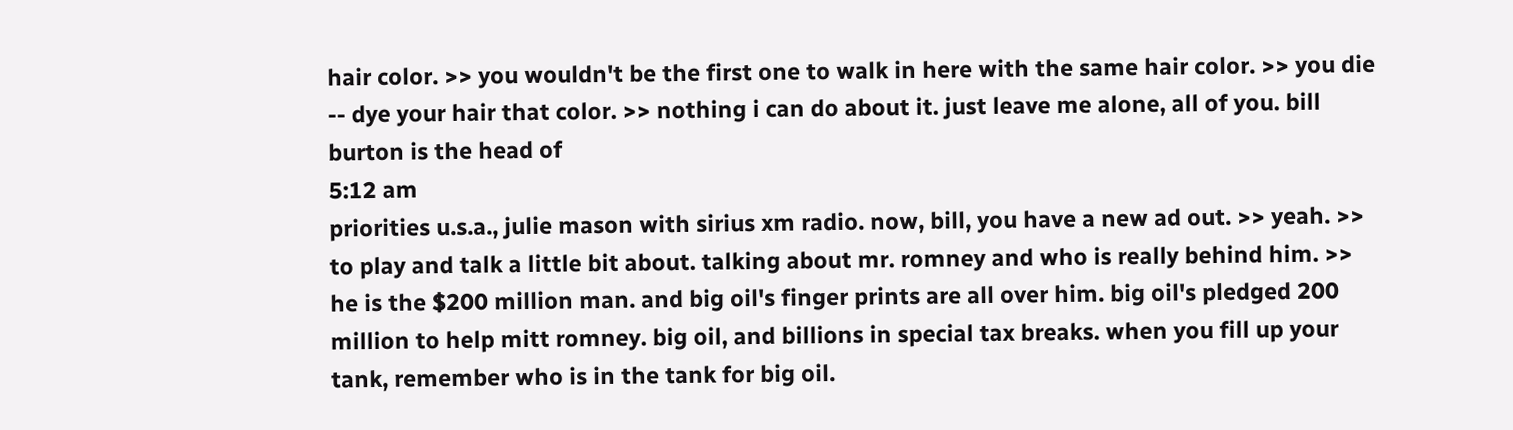hair color. >> you wouldn't be the first one to walk in here with the same hair color. >> you die -- dye your hair that color. >> nothing i can do about it. just leave me alone, all of you. bill burton is the head of
5:12 am
priorities u.s.a., julie mason with sirius xm radio. now, bill, you have a new ad out. >> yeah. >> to play and talk a little bit about. talking about mr. romney and who is really behind him. >> he is the $200 million man. and big oil's finger prints are all over him. big oil's pledged 200 million to help mitt romney. big oil, and billions in special tax breaks. when you fill up your tank, remember who is in the tank for big oil.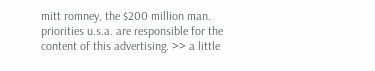mitt romney, the $200 million man. priorities u.s.a. are responsible for the content of this advertising. >> a little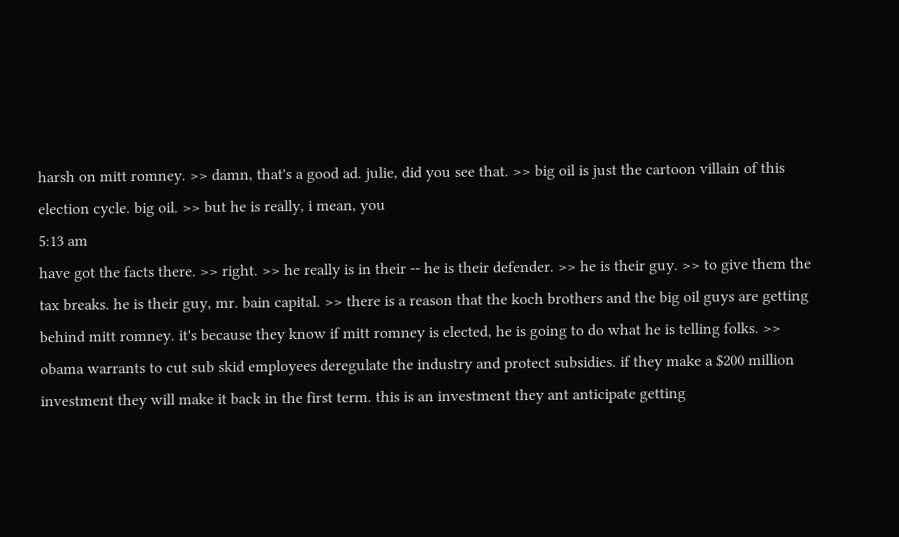harsh on mitt romney. >> damn, that's a good ad. julie, did you see that. >> big oil is just the cartoon villain of this election cycle. big oil. >> but he is really, i mean, you
5:13 am
have got the facts there. >> right. >> he really is in their -- he is their defender. >> he is their guy. >> to give them the tax breaks. he is their guy, mr. bain capital. >> there is a reason that the koch brothers and the big oil guys are getting behind mitt romney. it's because they know if mitt romney is elected, he is going to do what he is telling folks. >> obama warrants to cut sub skid employees deregulate the industry and protect subsidies. if they make a $200 million investment they will make it back in the first term. this is an investment they ant anticipate getting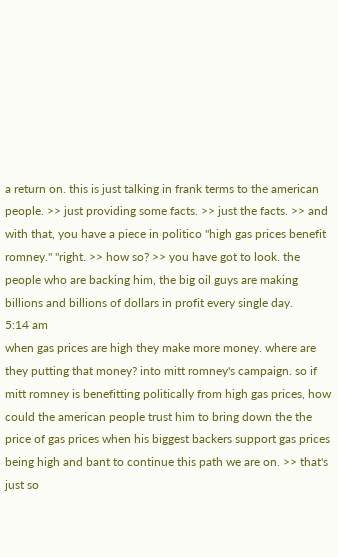a return on. this is just talking in frank terms to the american people. >> just providing some facts. >> just the facts. >> and with that, you have a piece in politico "high gas prices benefit romney." "right. >> how so? >> you have got to look. the people who are backing him, the big oil guys are making billions and billions of dollars in profit every single day.
5:14 am
when gas prices are high they make more money. where are they putting that money? into mitt romney's campaign. so if mitt romney is benefitting politically from high gas prices, how could the american people trust him to bring down the the price of gas prices when his biggest backers support gas prices being high and bant to continue this path we are on. >> that's just so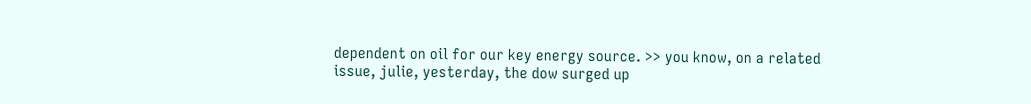dependent on oil for our key energy source. >> you know, on a related issue, julie, yesterday, the dow surged up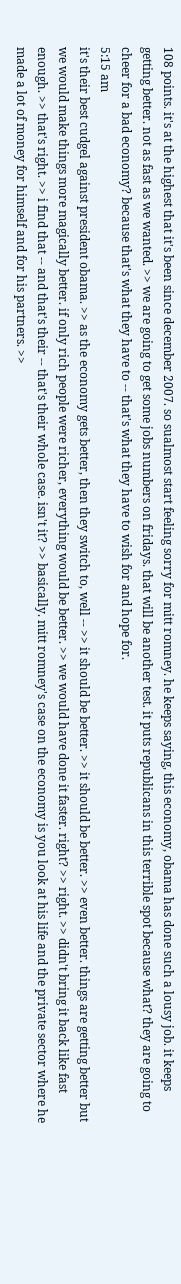108 points. it's at the highest that it's been since december 2007. so sualmost start feeling sorry for mitt romney. he keeps saying, this economy, obama has done such a lousy job. it keeps getting better. not as fast as we wanted. >> we are going to get some jobs numbers on fridays. that will be another test. it puts republicans in this terrible spot because what? they are going to cheer for a bad economy? because that's what they have to -- that's what they have to wish for and hope for.
5:15 am
it's their best cudgel against president obama. >> as the economy gets better, then they switch to, well -- >> it should be better. >> it should be better. >> even better. things are getting better but we would make things more magically better. if only rich people were richer, everything would be better. >> we would have done it faster. right? >> right. >> didn't bring it back like fast enough. >> that's right. >> i find that -- and that's their -- that's their whole case. isn't it? >> basically. mitt romney's case on the economy is you look at his life and the private sector where he made a lot of money for himself and for his partners. >>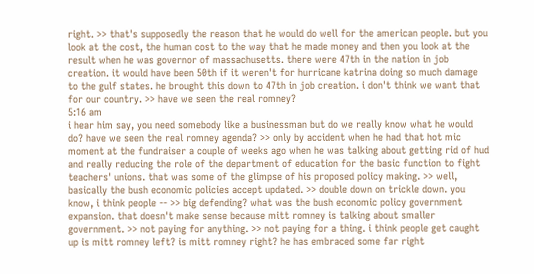right. >> that's supposedly the reason that he would do well for the american people. but you look at the cost, the human cost to the way that he made money and then you look at the result when he was governor of massachusetts. there were 47th in the nation in job creation. it would have been 50th if it weren't for hurricane katrina doing so much damage to the gulf states. he brought this down to 47th in job creation. i don't think we want that for our country. >> have we seen the real romney?
5:16 am
i hear him say, you need somebody like a businessman but do we really know what he would do? have we seen the real romney agenda? >> only by accident when he had that hot mic moment at the fundraiser a couple of weeks ago when he was talking about getting rid of hud and really reducing the role of the department of education for the basic function to fight teachers' unions. that was some of the glimpse of his proposed policy making. >> well, basically the bush economic policies accept updated. >> double down on trickle down. you know, i think people -- >> big defending? what was the bush economic policy government expansion. that doesn't make sense because mitt romney is talking about smaller government. >> not paying for anything. >> not paying for a thing. i think people get caught up is mitt romney left? is mitt romney right? he has embraced some far right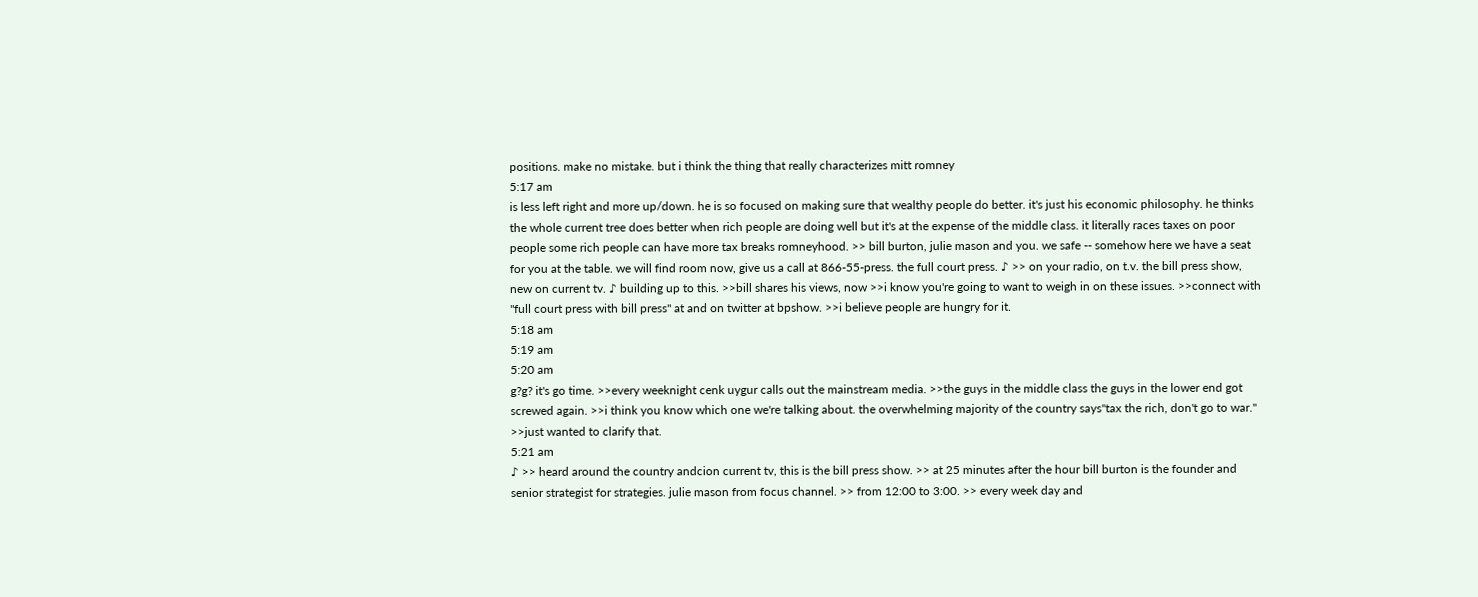positions. make no mistake. but i think the thing that really characterizes mitt romney
5:17 am
is less left right and more up/down. he is so focused on making sure that wealthy people do better. it's just his economic philosophy. he thinks the whole current tree does better when rich people are doing well but it's at the expense of the middle class. it literally races taxes on poor people some rich people can have more tax breaks romneyhood. >> bill burton, julie mason and you. we safe -- somehow here we have a seat for you at the table. we will find room now, give us a call at 866-55-press. the full court press. ♪ >> on your radio, on t.v. the bill press show, new on current tv. ♪ building up to this. >>bill shares his views, now >>i know you're going to want to weigh in on these issues. >>connect with "full court press with bill press" at and on twitter at bpshow. >>i believe people are hungry for it.
5:18 am
5:19 am
5:20 am
g?g? it's go time. >>every weeknight cenk uygur calls out the mainstream media. >>the guys in the middle class the guys in the lower end got screwed again. >>i think you know which one we're talking about. the overwhelming majority of the country says"tax the rich, don't go to war." >>just wanted to clarify that.
5:21 am
♪ >> heard around the country andcion current tv, this is the bill press show. >> at 25 minutes after the hour bill burton is the founder and senior strategist for strategies. julie mason from focus channel. >> from 12:00 to 3:00. >> every week day and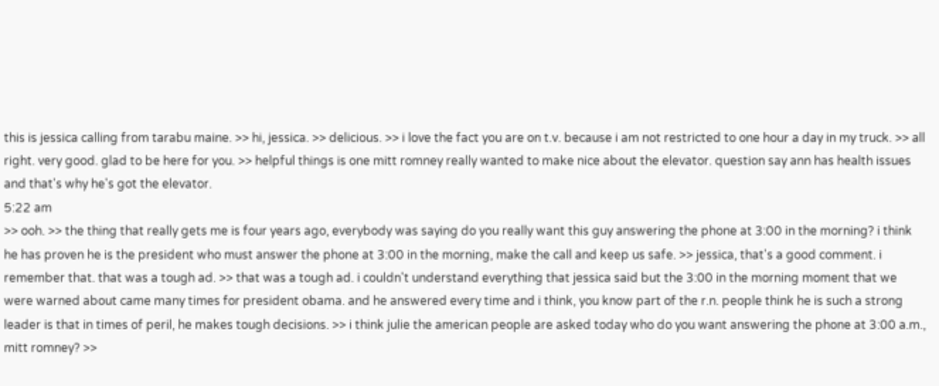this is jessica calling from tarabu maine. >> hi, jessica. >> delicious. >> i love the fact you are on t.v. because i am not restricted to one hour a day in my truck. >> all right. very good. glad to be here for you. >> helpful things is one mitt romney really wanted to make nice about the elevator. question say ann has health issues and that's why he's got the elevator.
5:22 am
>> ooh. >> the thing that really gets me is four years ago, everybody was saying do you really want this guy answering the phone at 3:00 in the morning? i think he has proven he is the president who must answer the phone at 3:00 in the morning, make the call and keep us safe. >> jessica, that's a good comment. i remember that. that was a tough ad. >> that was a tough ad. i couldn't understand everything that jessica said but the 3:00 in the morning moment that we were warned about came many times for president obama. and he answered every time and i think, you know part of the r.n. people think he is such a strong leader is that in times of peril, he makes tough decisions. >> i think julie the american people are asked today who do you want answering the phone at 3:00 a.m., mitt romney? >>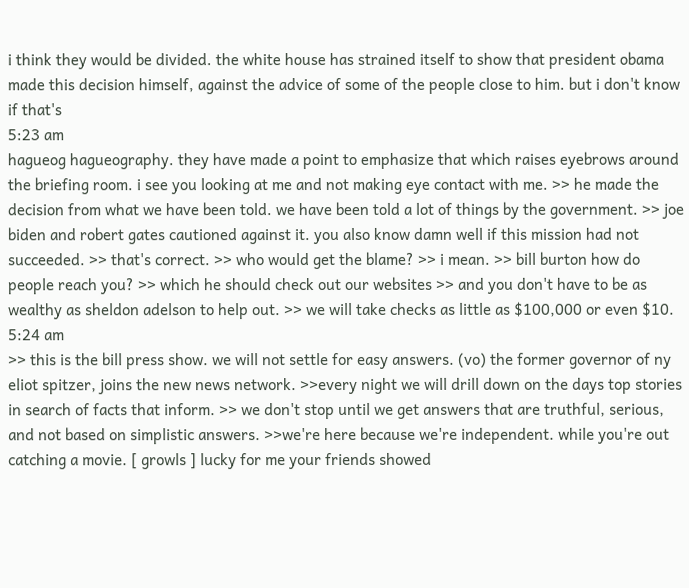i think they would be divided. the white house has strained itself to show that president obama made this decision himself, against the advice of some of the people close to him. but i don't know if that's
5:23 am
hagueog hagueography. they have made a point to emphasize that which raises eyebrows around the briefing room. i see you looking at me and not making eye contact with me. >> he made the decision from what we have been told. we have been told a lot of things by the government. >> joe biden and robert gates cautioned against it. you also know damn well if this mission had not succeeded. >> that's correct. >> who would get the blame? >> i mean. >> bill burton how do people reach you? >> which he should check out our websites >> and you don't have to be as wealthy as sheldon adelson to help out. >> we will take checks as little as $100,000 or even $10.
5:24 am
>> this is the bill press show. we will not settle for easy answers. (vo) the former governor of ny eliot spitzer, joins the new news network. >>every night we will drill down on the days top stories in search of facts that inform. >> we don't stop until we get answers that are truthful, serious, and not based on simplistic answers. >>we're here because we're independent. while you're out catching a movie. [ growls ] lucky for me your friends showed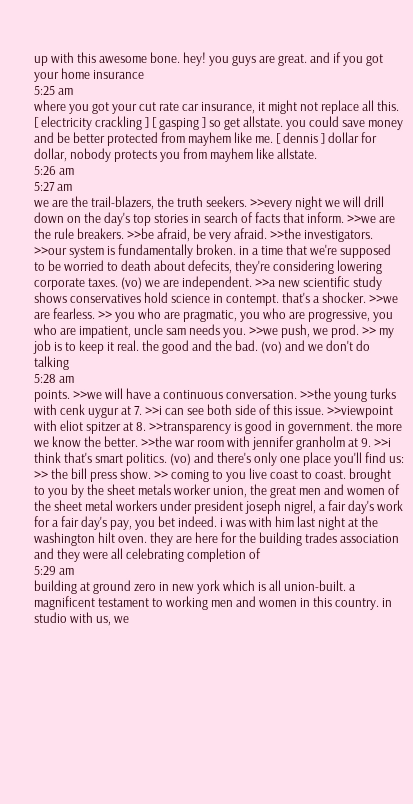up with this awesome bone. hey! you guys are great. and if you got your home insurance
5:25 am
where you got your cut rate car insurance, it might not replace all this. [ electricity crackling ] [ gasping ] so get allstate. you could save money and be better protected from mayhem like me. [ dennis ] dollar for dollar, nobody protects you from mayhem like allstate.
5:26 am
5:27 am
we are the trail-blazers, the truth seekers. >>every night we will drill down on the day's top stories in search of facts that inform. >>we are the rule breakers. >>be afraid, be very afraid. >>the investigators. >>our system is fundamentally broken. in a time that we're supposed to be worried to death about defecits, they're considering lowering corporate taxes. (vo) we are independent. >>a new scientific study shows conservatives hold science in contempt. that's a shocker. >>we are fearless. >> you who are pragmatic, you who are progressive, you who are impatient, uncle sam needs you. >>we push, we prod. >> my job is to keep it real. the good and the bad. (vo) and we don't do talking
5:28 am
points. >>we will have a continuous conversation. >>the young turks with cenk uygur at 7. >>i can see both side of this issue. >>viewpoint with eliot spitzer at 8. >>transparency is good in government. the more we know the better. >>the war room with jennifer granholm at 9. >>i think that's smart politics. (vo) and there's only one place you'll find us: >> the bill press show. >> coming to you live coast to coast. brought to you by the sheet metals worker union, the great men and women of the sheet metal workers under president joseph nigrel, a fair day's work for a fair day's pay, you bet indeed. i was with him last night at the washington hilt oven. they are here for the building trades association and they were all celebrating completion of
5:29 am
building at ground zero in new york which is all union-built. a magnificent testament to working men and women in this country. in studio with us, we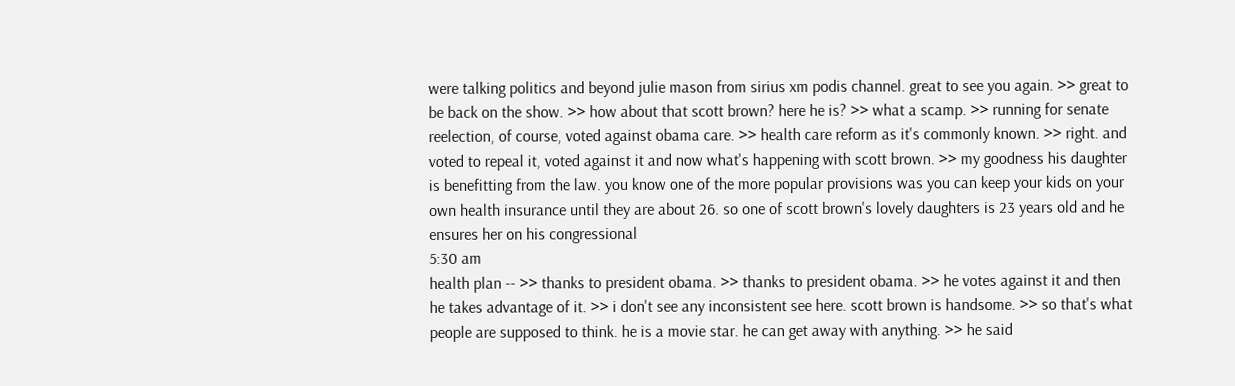were talking politics and beyond julie mason from sirius xm podis channel. great to see you again. >> great to be back on the show. >> how about that scott brown? here he is? >> what a scamp. >> running for senate reelection, of course, voted against obama care. >> health care reform as it's commonly known. >> right. and voted to repeal it, voted against it and now what's happening with scott brown. >> my goodness his daughter is benefitting from the law. you know one of the more popular provisions was you can keep your kids on your own health insurance until they are about 26. so one of scott brown's lovely daughters is 23 years old and he ensures her on his congressional
5:30 am
health plan -- >> thanks to president obama. >> thanks to president obama. >> he votes against it and then he takes advantage of it. >> i don't see any inconsistent see here. scott brown is handsome. >> so that's what people are supposed to think. he is a movie star. he can get away with anything. >> he said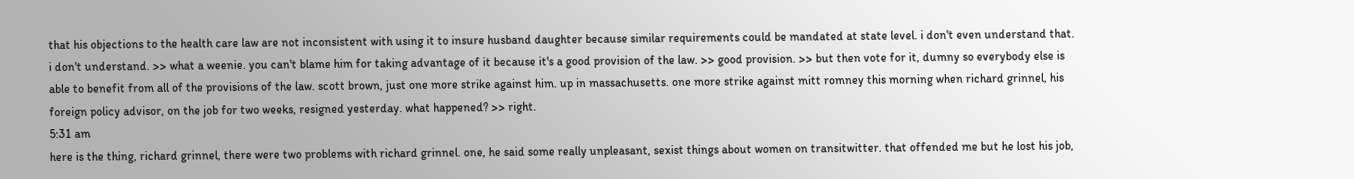that his objections to the health care law are not inconsistent with using it to insure husband daughter because similar requirements could be mandated at state level. i don't even understand that. i don't understand. >> what a weenie. you can't blame him for taking advantage of it because it's a good provision of the law. >> good provision. >> but then vote for it, dumny so everybody else is able to benefit from all of the provisions of the law. scott brown, just one more strike against him. up in massachusetts. one more strike against mitt romney this morning when richard grinnel, his foreign policy advisor, on the job for two weeks, resigned yesterday. what happened? >> right.
5:31 am
here is the thing, richard grinnel, there were two problems with richard grinnel. one, he said some really unpleasant, sexist things about women on transitwitter. that offended me but he lost his job,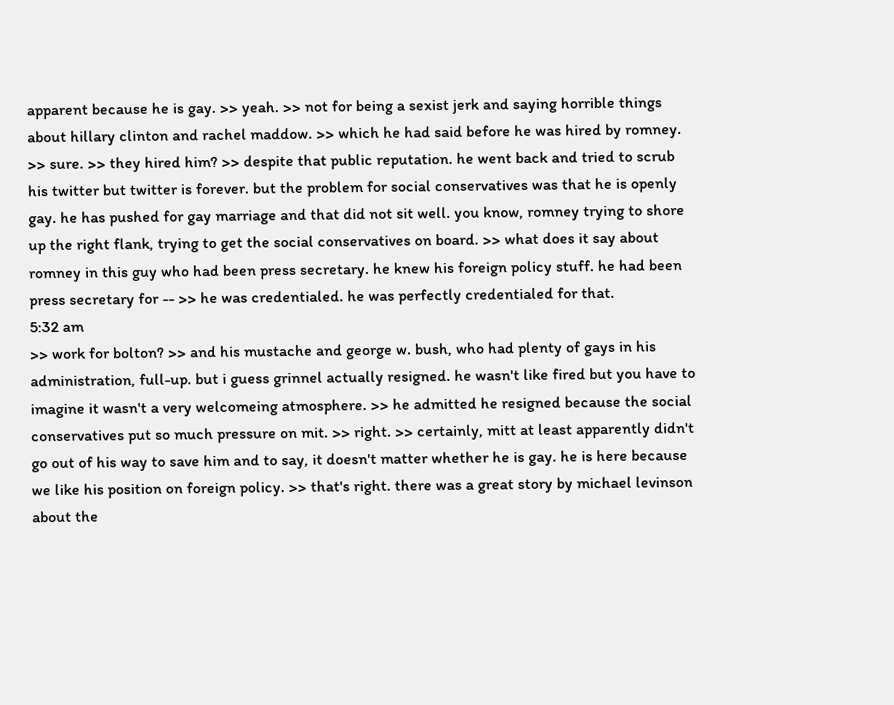apparent because he is gay. >> yeah. >> not for being a sexist jerk and saying horrible things about hillary clinton and rachel maddow. >> which he had said before he was hired by romney. >> sure. >> they hired him? >> despite that public reputation. he went back and tried to scrub his twitter but twitter is forever. but the problem for social conservatives was that he is openly gay. he has pushed for gay marriage and that did not sit well. you know, romney trying to shore up the right flank, trying to get the social conservatives on board. >> what does it say about romney in this guy who had been press secretary. he knew his foreign policy stuff. he had been press secretary for -- >> he was credentialed. he was perfectly credentialed for that.
5:32 am
>> work for bolton? >> and his mustache and george w. bush, who had plenty of gays in his administration, full-up. but i guess grinnel actually resigned. he wasn't like fired but you have to imagine it wasn't a very welcomeing atmosphere. >> he admitted he resigned because the social conservatives put so much pressure on mit. >> right. >> certainly, mitt at least apparently didn't go out of his way to save him and to say, it doesn't matter whether he is gay. he is here because we like his position on foreign policy. >> that's right. there was a great story by michael levinson about the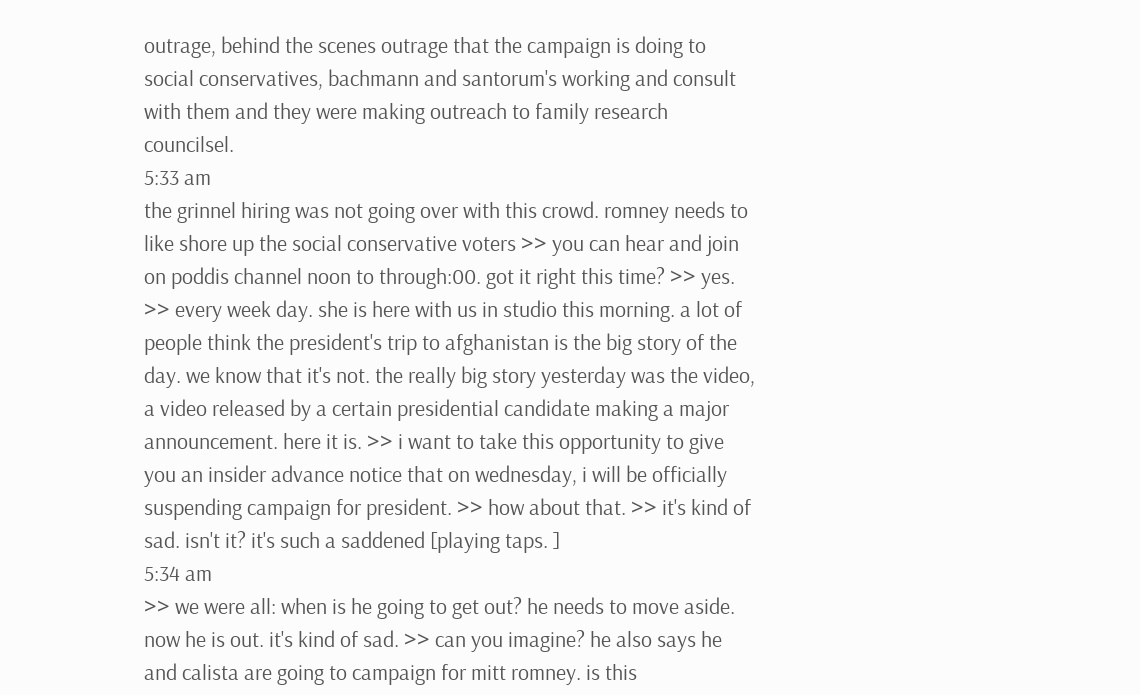outrage, behind the scenes outrage that the campaign is doing to social conservatives, bachmann and santorum's working and consult with them and they were making outreach to family research councilsel.
5:33 am
the grinnel hiring was not going over with this crowd. romney needs to like shore up the social conservative voters >> you can hear and join on poddis channel noon to through:00. got it right this time? >> yes. >> every week day. she is here with us in studio this morning. a lot of people think the president's trip to afghanistan is the big story of the day. we know that it's not. the really big story yesterday was the video, a video released by a certain presidential candidate making a major announcement. here it is. >> i want to take this opportunity to give you an insider advance notice that on wednesday, i will be officially suspending campaign for president. >> how about that. >> it's kind of sad. isn't it? it's such a saddened [playing taps. ]
5:34 am
>> we were all: when is he going to get out? he needs to move aside. now he is out. it's kind of sad. >> can you imagine? he also says he and calista are going to campaign for mitt romney. is this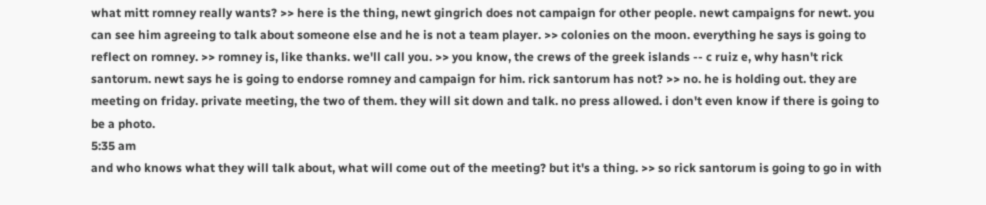what mitt romney really wants? >> here is the thing, newt gingrich does not campaign for other people. newt campaigns for newt. you can see him agreeing to talk about someone else and he is not a team player. >> colonies on the moon. everything he says is going to reflect on romney. >> romney is, like thanks. we'll call you. >> you know, the crews of the greek islands -- c ruiz e, why hasn't rick santorum. newt says he is going to endorse romney and campaign for him. rick santorum has not? >> no. he is holding out. they are meeting on friday. private meeting, the two of them. they will sit down and talk. no press allowed. i don't even know if there is going to be a photo.
5:35 am
and who knows what they will talk about, what will come out of the meeting? but it's a thing. >> so rick santorum is going to go in with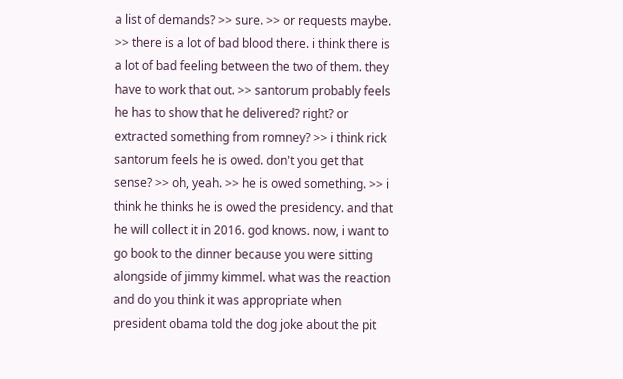a list of demands? >> sure. >> or requests maybe. >> there is a lot of bad blood there. i think there is a lot of bad feeling between the two of them. they have to work that out. >> santorum probably feels he has to show that he delivered? right? or extracted something from romney? >> i think rick santorum feels he is owed. don't you get that sense? >> oh, yeah. >> he is owed something. >> i think he thinks he is owed the presidency. and that he will collect it in 2016. god knows. now, i want to go book to the dinner because you were sitting alongside of jimmy kimmel. what was the reaction and do you think it was appropriate when president obama told the dog joke about the pit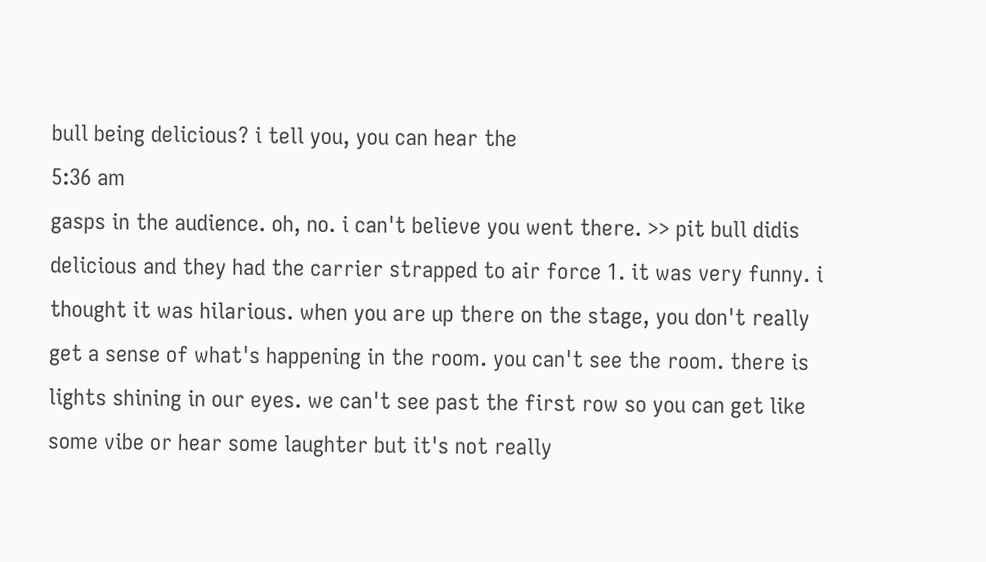bull being delicious? i tell you, you can hear the
5:36 am
gasps in the audience. oh, no. i can't believe you went there. >> pit bull didis delicious and they had the carrier strapped to air force 1. it was very funny. i thought it was hilarious. when you are up there on the stage, you don't really get a sense of what's happening in the room. you can't see the room. there is lights shining in our eyes. we can't see past the first row so you can get like some vibe or hear some laughter but it's not really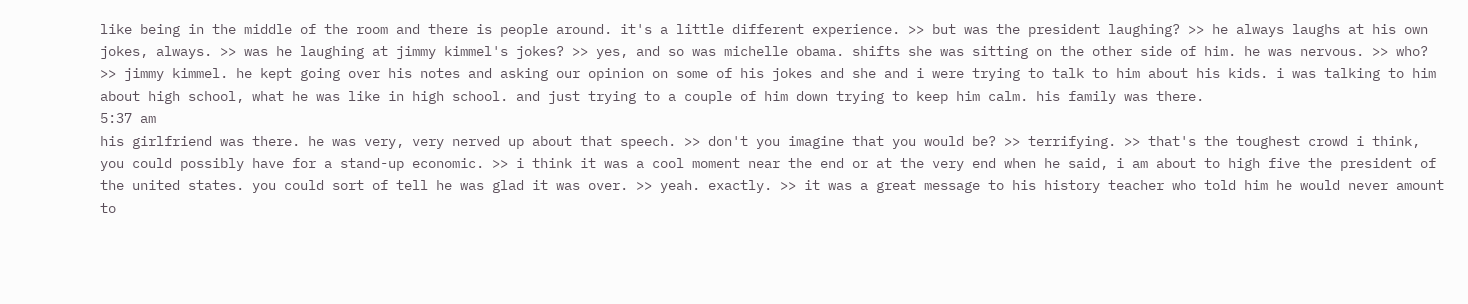like being in the middle of the room and there is people around. it's a little different experience. >> but was the president laughing? >> he always laughs at his own jokes, always. >> was he laughing at jimmy kimmel's jokes? >> yes, and so was michelle obama. shifts she was sitting on the other side of him. he was nervous. >> who? >> jimmy kimmel. he kept going over his notes and asking our opinion on some of his jokes and she and i were trying to talk to him about his kids. i was talking to him about high school, what he was like in high school. and just trying to a couple of him down trying to keep him calm. his family was there.
5:37 am
his girlfriend was there. he was very, very nerved up about that speech. >> don't you imagine that you would be? >> terrifying. >> that's the toughest crowd i think, you could possibly have for a stand-up economic. >> i think it was a cool moment near the end or at the very end when he said, i am about to high five the president of the united states. you could sort of tell he was glad it was over. >> yeah. exactly. >> it was a great message to his history teacher who told him he would never amount to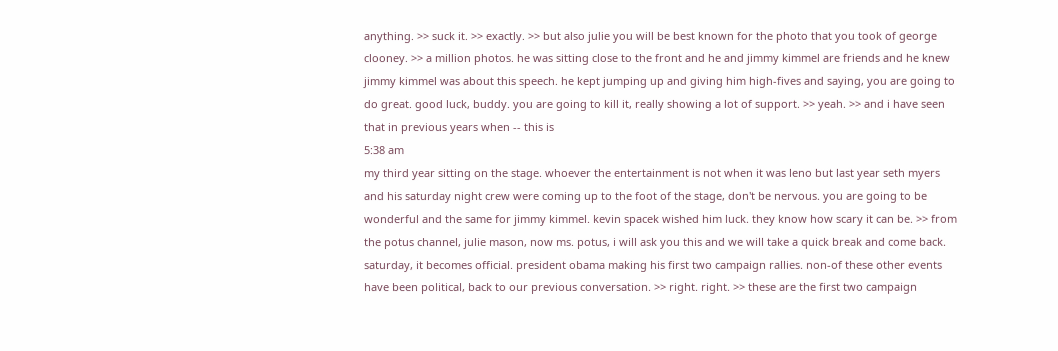anything. >> suck it. >> exactly. >> but also julie you will be best known for the photo that you took of george clooney. >> a million photos. he was sitting close to the front and he and jimmy kimmel are friends and he knew jimmy kimmel was about this speech. he kept jumping up and giving him high-fives and saying, you are going to do great. good luck, buddy. you are going to kill it, really showing a lot of support. >> yeah. >> and i have seen that in previous years when -- this is
5:38 am
my third year sitting on the stage. whoever the entertainment is not when it was leno but last year seth myers and his saturday night crew were coming up to the foot of the stage, don't be nervous. you are going to be wonderful and the same for jimmy kimmel. kevin spacek wished him luck. they know how scary it can be. >> from the potus channel, julie mason, now ms. potus, i will ask you this and we will take a quick break and come back. saturday, it becomes official. president obama making his first two campaign rallies. non-of these other events have been political, back to our previous conversation. >> right. right. >> these are the first two campaign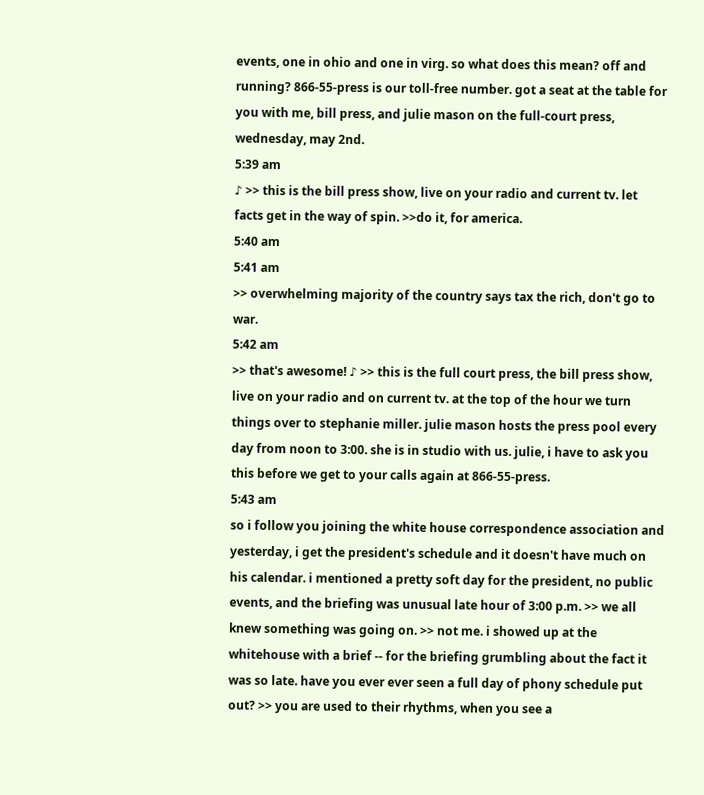events, one in ohio and one in virg. so what does this mean? off and running? 866-55-press is our toll-free number. got a seat at the table for you with me, bill press, and julie mason on the full-court press, wednesday, may 2nd.
5:39 am
♪ >> this is the bill press show, live on your radio and current tv. let facts get in the way of spin. >>do it, for america.
5:40 am
5:41 am
>> overwhelming majority of the country says tax the rich, don't go to war.
5:42 am
>> that's awesome! ♪ >> this is the full court press, the bill press show, live on your radio and on current tv. at the top of the hour we turn things over to stephanie miller. julie mason hosts the press pool every day from noon to 3:00. she is in studio with us. julie, i have to ask you this before we get to your calls again at 866-55-press.
5:43 am
so i follow you joining the white house correspondence association and yesterday, i get the president's schedule and it doesn't have much on his calendar. i mentioned a pretty soft day for the president, no public events, and the briefing was unusual late hour of 3:00 p.m. >> we all knew something was going on. >> not me. i showed up at the whitehouse with a brief -- for the briefing grumbling about the fact it was so late. have you ever ever seen a full day of phony schedule put out? >> you are used to their rhythms, when you see a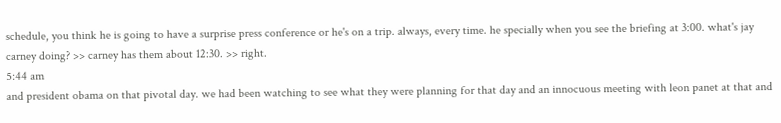schedule, you think he is going to have a surprise press conference or he's on a trip. always, every time. he specially when you see the briefing at 3:00. what's jay carney doing? >> carney has them about 12:30. >> right.
5:44 am
and president obama on that pivotal day. we had been watching to see what they were planning for that day and an innocuous meeting with leon panet at that and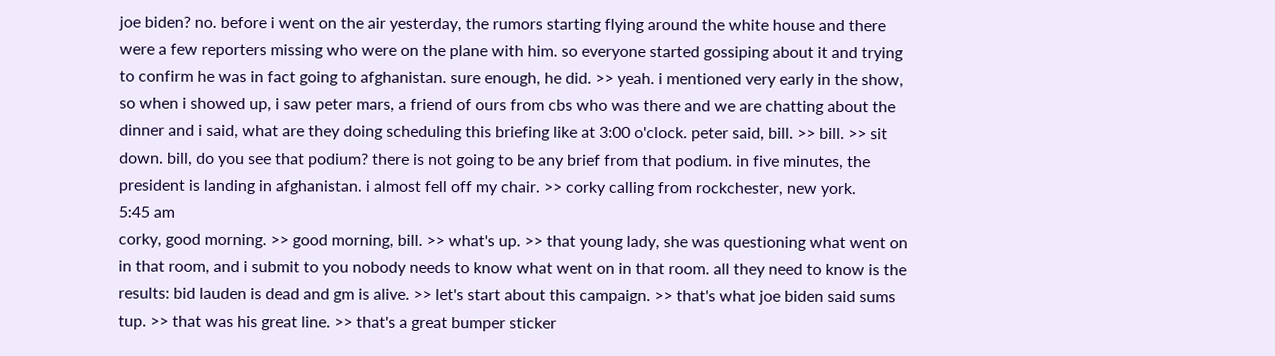joe biden? no. before i went on the air yesterday, the rumors starting flying around the white house and there were a few reporters missing who were on the plane with him. so everyone started gossiping about it and trying to confirm he was in fact going to afghanistan. sure enough, he did. >> yeah. i mentioned very early in the show, so when i showed up, i saw peter mars, a friend of ours from cbs who was there and we are chatting about the dinner and i said, what are they doing scheduling this briefing like at 3:00 o'clock. peter said, bill. >> bill. >> sit down. bill, do you see that podium? there is not going to be any brief from that podium. in five minutes, the president is landing in afghanistan. i almost fell off my chair. >> corky calling from rockchester, new york.
5:45 am
corky, good morning. >> good morning, bill. >> what's up. >> that young lady, she was questioning what went on in that room, and i submit to you nobody needs to know what went on in that room. all they need to know is the results: bid lauden is dead and gm is alive. >> let's start about this campaign. >> that's what joe biden said sums tup. >> that was his great line. >> that's a great bumper sticker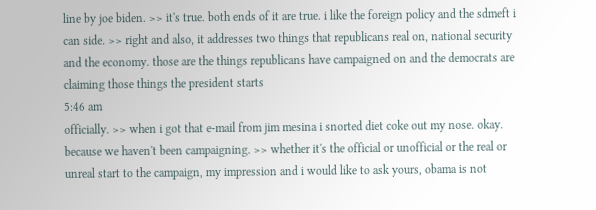line by joe biden. >> it's true. both ends of it are true. i like the foreign policy and the sdmeft i can side. >> right and also, it addresses two things that republicans real on, national security and the economy. those are the things republicans have campaigned on and the democrats are claiming those things the president starts
5:46 am
officially. >> when i got that e-mail from jim mesina i snorted diet coke out my nose. okay. because we haven't been campaigning. >> whether it's the official or unofficial or the real or unreal start to the campaign, my impression and i would like to ask yours, obama is not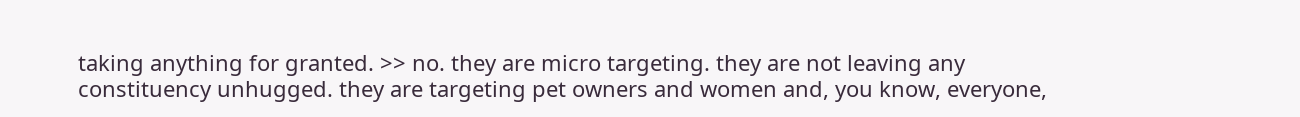taking anything for granted. >> no. they are micro targeting. they are not leaving any constituency unhugged. they are targeting pet owners and women and, you know, everyone,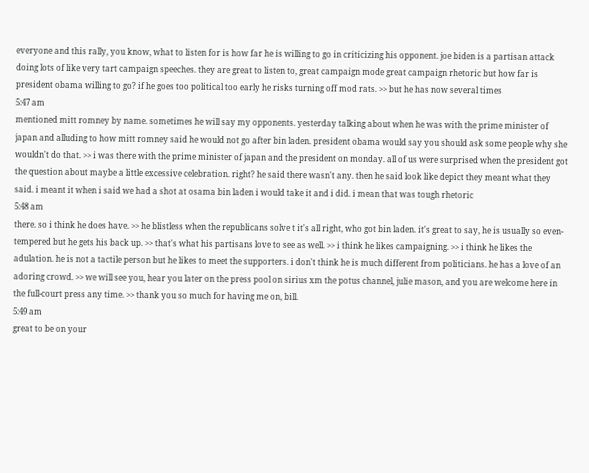everyone and this rally, you know, what to listen for is how far he is willing to go in criticizing his opponent. joe biden is a partisan attack doing lots of like very tart campaign speeches. they are great to listen to, great campaign mode great campaign rhetoric but how far is president obama willing to go? if he goes too political too early he risks turning off mod rats. >> but he has now several times
5:47 am
mentioned mitt romney by name. sometimes he will say my opponents. yesterday talking about when he was with the prime minister of japan and alluding to how mitt romney said he would not go after bin laden. president obama would say you should ask some people why she wouldn't do that. >> i was there with the prime minister of japan and the president on monday. all of us were surprised when the president got the question about maybe a little excessive celebration. right? he said there wasn't any. then he said look like depict they meant what they said. i meant it when i said we had a shot at osama bin laden i would take it and i did. i mean that was tough rhetoric
5:48 am
there. so i think he does have. >> he blistless when the republicans solve t it's all right, who got bin laden. it's great to say, he is usually so even-tempered but he gets his back up. >> that's what his partisans love to see as well. >> i think he likes campaigning. >> i think he likes the adulation. he is not a tactile person but he likes to meet the supporters. i don't think he is much different from politicians. he has a love of an adoring crowd. >> we will see you, hear you later on the press pool on sirius xm the potus channel, julie mason, and you are welcome here in the full-court press any time. >> thank you so much for having me on, bill.
5:49 am
great to be on your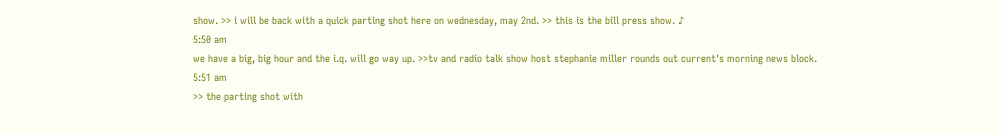show. >> i will be back with a quick parting shot here on wednesday, may 2nd. >> this is the bill press show. ♪
5:50 am
we have a big, big hour and the i.q. will go way up. >>tv and radio talk show host stephanie miller rounds out current's morning news block.
5:51 am
>> the parting shot with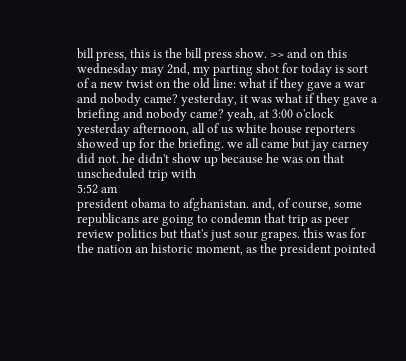bill press, this is the bill press show. >> and on this wednesday may 2nd, my parting shot for today is sort of a new twist on the old line: what if they gave a war and nobody came? yesterday, it was what if they gave a briefing and nobody came? yeah, at 3:00 o'clock yesterday afternoon, all of us white house reporters showed up for the briefing. we all came but jay carney did not. he didn't show up because he was on that unscheduled trip with
5:52 am
president obama to afghanistan. and, of course, some republicans are going to condemn that trip as peer review politics but that's just sour grapes. this was for the nation an historic moment, as the president pointed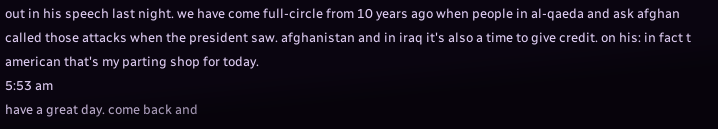out in his speech last night. we have come full-circle from 10 years ago when people in al-qaeda and ask afghan called those attacks when the president saw. afghanistan and in iraq it's also a time to give credit. on his: in fact t american that's my parting shop for today.
5:53 am
have a great day. come back and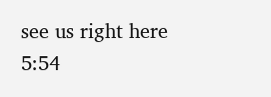see us right here
5:54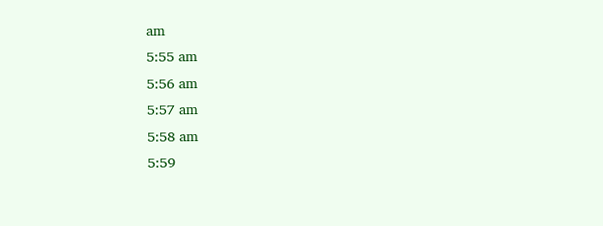am
5:55 am
5:56 am
5:57 am
5:58 am
5:59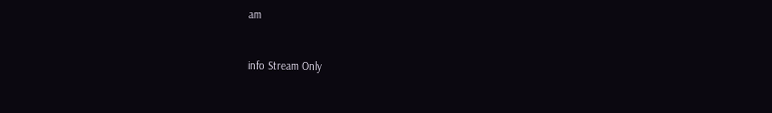am


info Stream Only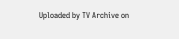Uploaded by TV Archive on